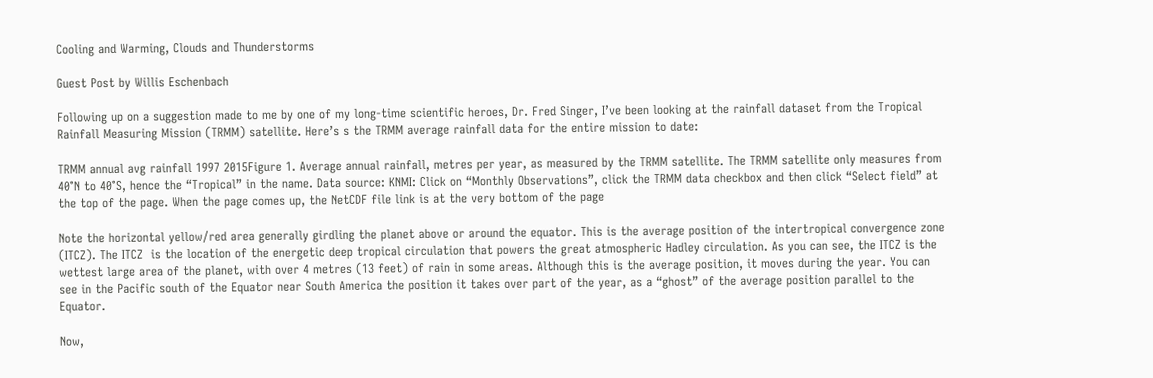Cooling and Warming, Clouds and Thunderstorms

Guest Post by Willis Eschenbach

Following up on a suggestion made to me by one of my long-time scientific heroes, Dr. Fred Singer, I’ve been looking at the rainfall dataset from the Tropical Rainfall Measuring Mission (TRMM) satellite. Here’s s the TRMM average rainfall data for the entire mission to date:

TRMM annual avg rainfall 1997 2015Figure 1. Average annual rainfall, metres per year, as measured by the TRMM satellite. The TRMM satellite only measures from 40°N to 40°S, hence the “Tropical” in the name. Data source: KNMI: Click on “Monthly Observations”, click the TRMM data checkbox and then click “Select field” at the top of the page. When the page comes up, the NetCDF file link is at the very bottom of the page

Note the horizontal yellow/red area generally girdling the planet above or around the equator. This is the average position of the intertropical convergence zone (ITCZ). The ITCZ  is the location of the energetic deep tropical circulation that powers the great atmospheric Hadley circulation. As you can see, the ITCZ is the wettest large area of the planet, with over 4 metres (13 feet) of rain in some areas. Although this is the average position, it moves during the year. You can see in the Pacific south of the Equator near South America the position it takes over part of the year, as a “ghost” of the average position parallel to the Equator.

Now,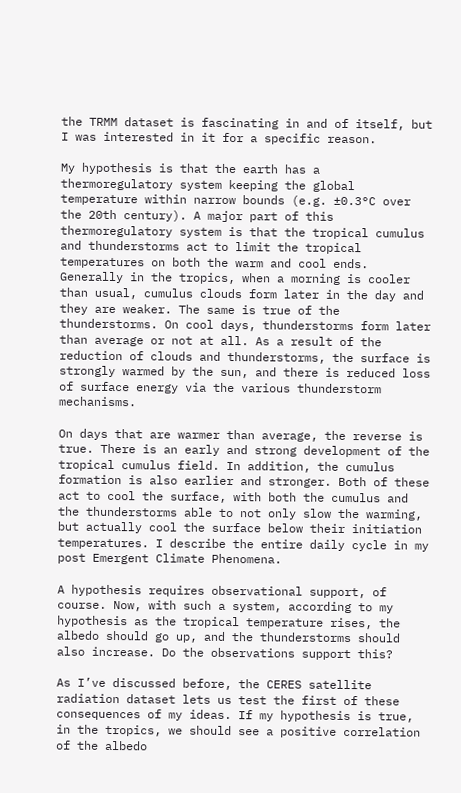the TRMM dataset is fascinating in and of itself, but I was interested in it for a specific reason.

My hypothesis is that the earth has a thermoregulatory system keeping the global temperature within narrow bounds (e.g. ±0.3°C over the 20th century). A major part of this thermoregulatory system is that the tropical cumulus and thunderstorms act to limit the tropical temperatures on both the warm and cool ends. Generally in the tropics, when a morning is cooler than usual, cumulus clouds form later in the day and they are weaker. The same is true of the thunderstorms. On cool days, thunderstorms form later than average or not at all. As a result of the reduction of clouds and thunderstorms, the surface is strongly warmed by the sun, and there is reduced loss of surface energy via the various thunderstorm mechanisms.

On days that are warmer than average, the reverse is true. There is an early and strong development of the tropical cumulus field. In addition, the cumulus formation is also earlier and stronger. Both of these act to cool the surface, with both the cumulus and the thunderstorms able to not only slow the warming, but actually cool the surface below their initiation temperatures. I describe the entire daily cycle in my post Emergent Climate Phenomena.

A hypothesis requires observational support, of course. Now, with such a system, according to my hypothesis as the tropical temperature rises, the albedo should go up, and the thunderstorms should also increase. Do the observations support this?

As I’ve discussed before, the CERES satellite radiation dataset lets us test the first of these consequences of my ideas. If my hypothesis is true, in the tropics, we should see a positive correlation of the albedo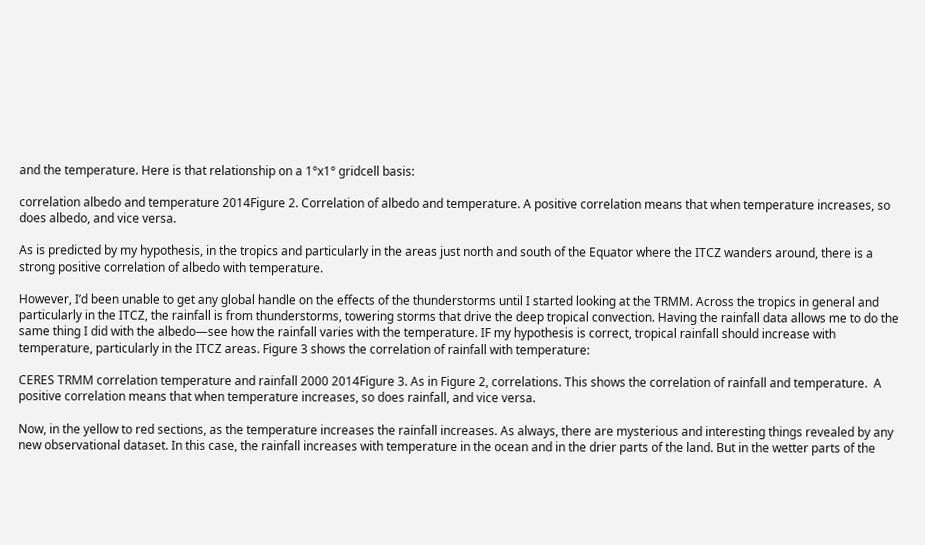and the temperature. Here is that relationship on a 1°x1° gridcell basis:

correlation albedo and temperature 2014Figure 2. Correlation of albedo and temperature. A positive correlation means that when temperature increases, so does albedo, and vice versa.

As is predicted by my hypothesis, in the tropics and particularly in the areas just north and south of the Equator where the ITCZ wanders around, there is a strong positive correlation of albedo with temperature.

However, I’d been unable to get any global handle on the effects of the thunderstorms until I started looking at the TRMM. Across the tropics in general and particularly in the ITCZ, the rainfall is from thunderstorms, towering storms that drive the deep tropical convection. Having the rainfall data allows me to do the same thing I did with the albedo—see how the rainfall varies with the temperature. IF my hypothesis is correct, tropical rainfall should increase with temperature, particularly in the ITCZ areas. Figure 3 shows the correlation of rainfall with temperature:

CERES TRMM correlation temperature and rainfall 2000 2014Figure 3. As in Figure 2, correlations. This shows the correlation of rainfall and temperature.  A positive correlation means that when temperature increases, so does rainfall, and vice versa.

Now, in the yellow to red sections, as the temperature increases the rainfall increases. As always, there are mysterious and interesting things revealed by any new observational dataset. In this case, the rainfall increases with temperature in the ocean and in the drier parts of the land. But in the wetter parts of the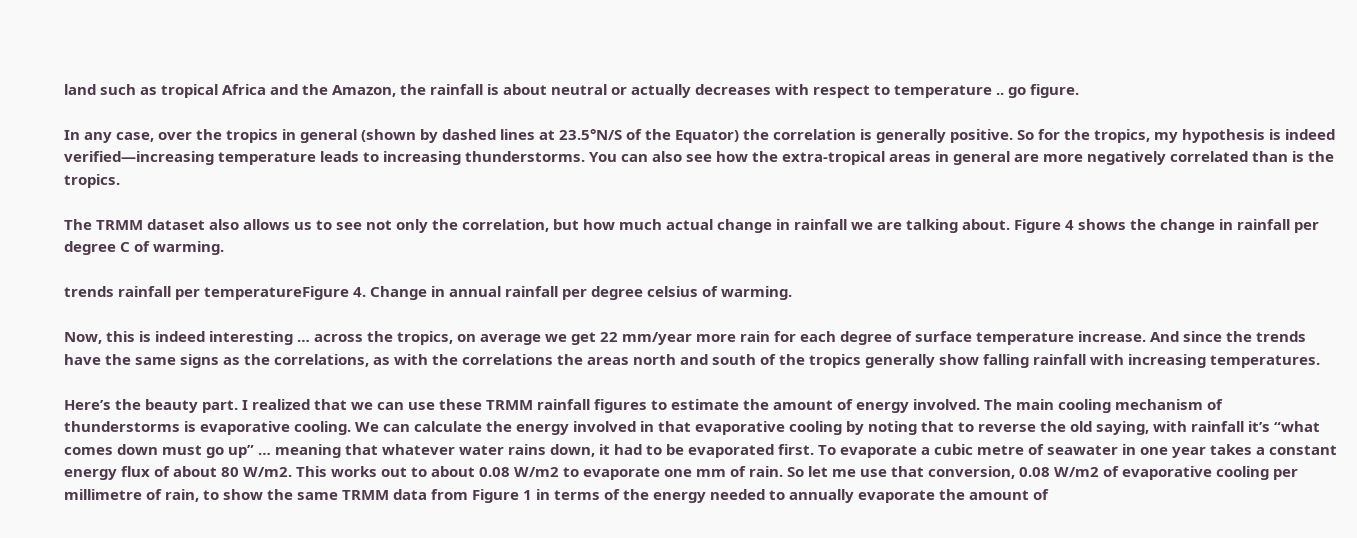land such as tropical Africa and the Amazon, the rainfall is about neutral or actually decreases with respect to temperature .. go figure.

In any case, over the tropics in general (shown by dashed lines at 23.5°N/S of the Equator) the correlation is generally positive. So for the tropics, my hypothesis is indeed verified—increasing temperature leads to increasing thunderstorms. You can also see how the extra-tropical areas in general are more negatively correlated than is the tropics.

The TRMM dataset also allows us to see not only the correlation, but how much actual change in rainfall we are talking about. Figure 4 shows the change in rainfall per degree C of warming.

trends rainfall per temperatureFigure 4. Change in annual rainfall per degree celsius of warming.

Now, this is indeed interesting … across the tropics, on average we get 22 mm/year more rain for each degree of surface temperature increase. And since the trends have the same signs as the correlations, as with the correlations the areas north and south of the tropics generally show falling rainfall with increasing temperatures.

Here’s the beauty part. I realized that we can use these TRMM rainfall figures to estimate the amount of energy involved. The main cooling mechanism of thunderstorms is evaporative cooling. We can calculate the energy involved in that evaporative cooling by noting that to reverse the old saying, with rainfall it’s “what comes down must go up” … meaning that whatever water rains down, it had to be evaporated first. To evaporate a cubic metre of seawater in one year takes a constant energy flux of about 80 W/m2. This works out to about 0.08 W/m2 to evaporate one mm of rain. So let me use that conversion, 0.08 W/m2 of evaporative cooling per millimetre of rain, to show the same TRMM data from Figure 1 in terms of the energy needed to annually evaporate the amount of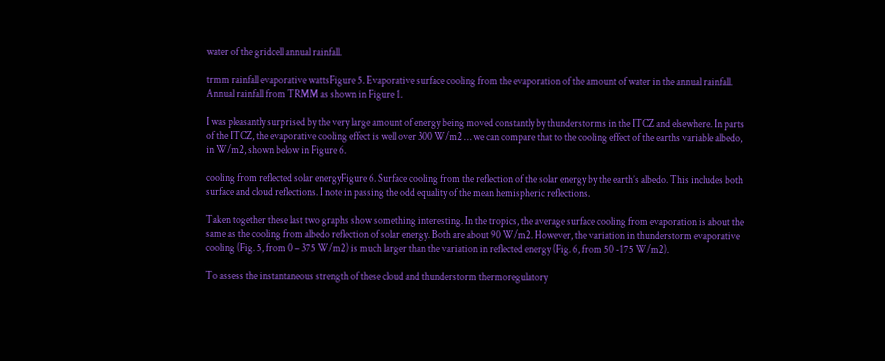water of the gridcell annual rainfall.

trmm rainfall evaporative wattsFigure 5. Evaporative surface cooling from the evaporation of the amount of water in the annual rainfall. Annual rainfall from TRMM as shown in Figure 1.

I was pleasantly surprised by the very large amount of energy being moved constantly by thunderstorms in the ITCZ and elsewhere. In parts of the ITCZ, the evaporative cooling effect is well over 300 W/m2 … we can compare that to the cooling effect of the earths variable albedo, in W/m2, shown below in Figure 6.

cooling from reflected solar energyFigure 6. Surface cooling from the reflection of the solar energy by the earth’s albedo. This includes both surface and cloud reflections. I note in passing the odd equality of the mean hemispheric reflections.

Taken together these last two graphs show something interesting. In the tropics, the average surface cooling from evaporation is about the same as the cooling from albedo reflection of solar energy. Both are about 90 W/m2. However, the variation in thunderstorm evaporative cooling (Fig. 5, from 0 – 375 W/m2) is much larger than the variation in reflected energy (Fig. 6, from 50 -175 W/m2).

To assess the instantaneous strength of these cloud and thunderstorm thermoregulatory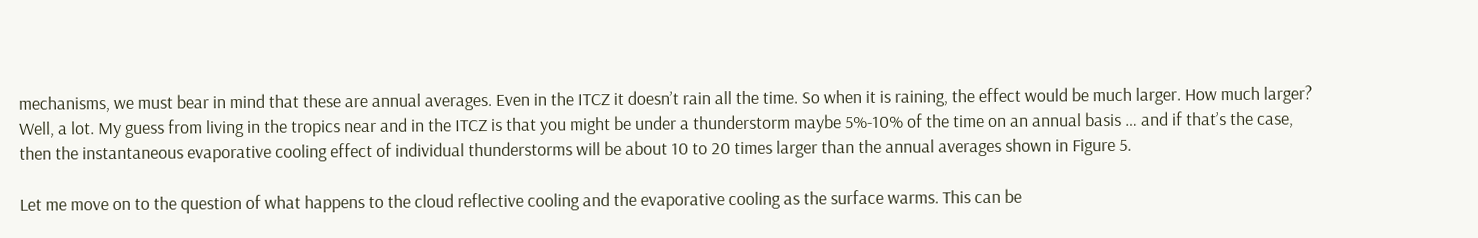mechanisms, we must bear in mind that these are annual averages. Even in the ITCZ it doesn’t rain all the time. So when it is raining, the effect would be much larger. How much larger? Well, a lot. My guess from living in the tropics near and in the ITCZ is that you might be under a thunderstorm maybe 5%-10% of the time on an annual basis … and if that’s the case, then the instantaneous evaporative cooling effect of individual thunderstorms will be about 10 to 20 times larger than the annual averages shown in Figure 5.

Let me move on to the question of what happens to the cloud reflective cooling and the evaporative cooling as the surface warms. This can be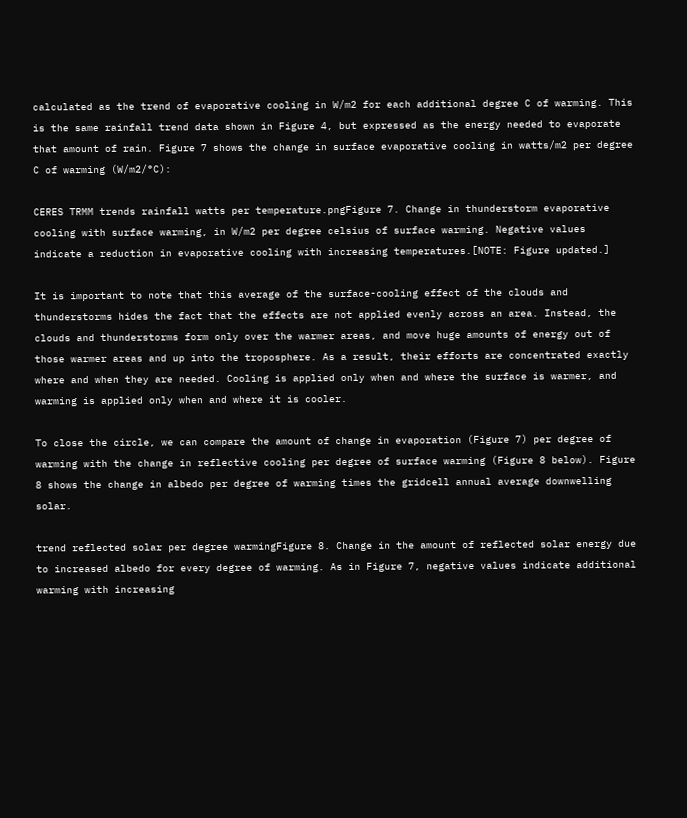calculated as the trend of evaporative cooling in W/m2 for each additional degree C of warming. This is the same rainfall trend data shown in Figure 4, but expressed as the energy needed to evaporate that amount of rain. Figure 7 shows the change in surface evaporative cooling in watts/m2 per degree C of warming (W/m2/°C):

CERES TRMM trends rainfall watts per temperature.pngFigure 7. Change in thunderstorm evaporative cooling with surface warming, in W/m2 per degree celsius of surface warming. Negative values indicate a reduction in evaporative cooling with increasing temperatures.[NOTE: Figure updated.]

It is important to note that this average of the surface-cooling effect of the clouds and thunderstorms hides the fact that the effects are not applied evenly across an area. Instead, the clouds and thunderstorms form only over the warmer areas, and move huge amounts of energy out of those warmer areas and up into the troposphere. As a result, their efforts are concentrated exactly where and when they are needed. Cooling is applied only when and where the surface is warmer, and warming is applied only when and where it is cooler.

To close the circle, we can compare the amount of change in evaporation (Figure 7) per degree of warming with the change in reflective cooling per degree of surface warming (Figure 8 below). Figure 8 shows the change in albedo per degree of warming times the gridcell annual average downwelling solar.

trend reflected solar per degree warmingFigure 8. Change in the amount of reflected solar energy due to increased albedo for every degree of warming. As in Figure 7, negative values indicate additional warming with increasing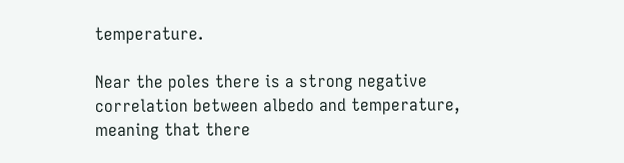temperature.

Near the poles there is a strong negative correlation between albedo and temperature, meaning that there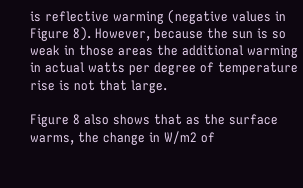is reflective warming (negative values in Figure 8). However, because the sun is so weak in those areas the additional warming in actual watts per degree of temperature rise is not that large.

Figure 8 also shows that as the surface warms, the change in W/m2 of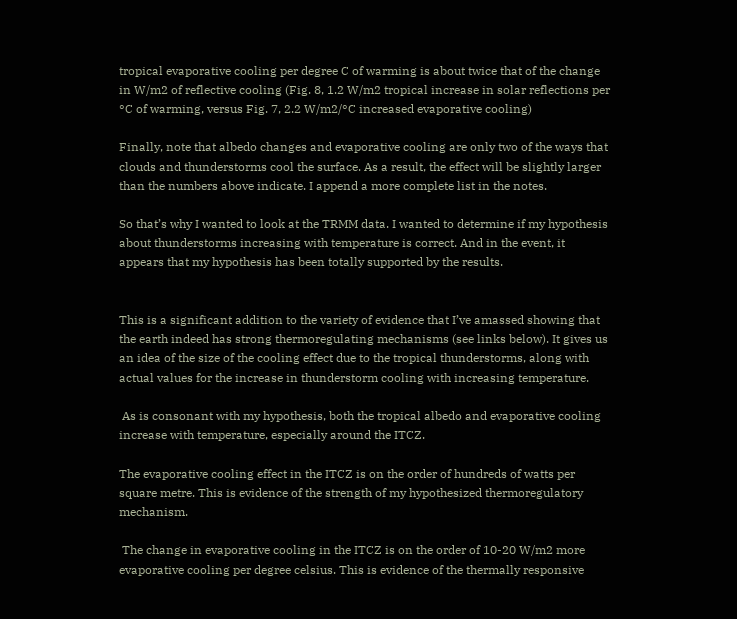tropical evaporative cooling per degree C of warming is about twice that of the change in W/m2 of reflective cooling (Fig. 8, 1.2 W/m2 tropical increase in solar reflections per °C of warming, versus Fig. 7, 2.2 W/m2/°C increased evaporative cooling)

Finally, note that albedo changes and evaporative cooling are only two of the ways that clouds and thunderstorms cool the surface. As a result, the effect will be slightly larger than the numbers above indicate. I append a more complete list in the notes.

So that’s why I wanted to look at the TRMM data. I wanted to determine if my hypothesis about thunderstorms increasing with temperature is correct. And in the event, it appears that my hypothesis has been totally supported by the results.


This is a significant addition to the variety of evidence that I’ve amassed showing that the earth indeed has strong thermoregulating mechanisms (see links below). It gives us an idea of the size of the cooling effect due to the tropical thunderstorms, along with actual values for the increase in thunderstorm cooling with increasing temperature.

 As is consonant with my hypothesis, both the tropical albedo and evaporative cooling increase with temperature, especially around the ITCZ.

The evaporative cooling effect in the ITCZ is on the order of hundreds of watts per square metre. This is evidence of the strength of my hypothesized thermoregulatory mechanism.

 The change in evaporative cooling in the ITCZ is on the order of 10-20 W/m2 more evaporative cooling per degree celsius. This is evidence of the thermally responsive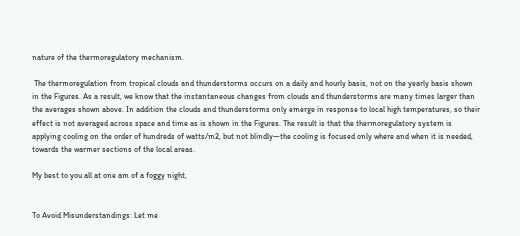nature of the thermoregulatory mechanism.

 The thermoregulation from tropical clouds and thunderstorms occurs on a daily and hourly basis, not on the yearly basis shown in the Figures. As a result, we know that the instantaneous changes from clouds and thunderstorms are many times larger than the averages shown above. In addition the clouds and thunderstorms only emerge in response to local high temperatures, so their effect is not averaged across space and time as is shown in the Figures. The result is that the thermoregulatory system is applying cooling on the order of hundreds of watts/m2, but not blindly—the cooling is focused only where and when it is needed, towards the warmer sections of the local areas.

My best to you all at one am of a foggy night,


To Avoid Misunderstandings: Let me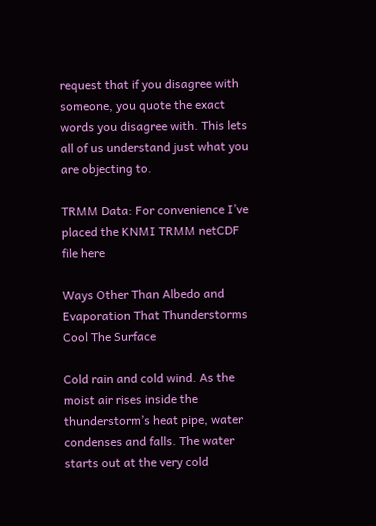request that if you disagree with someone, you quote the exact words you disagree with. This lets all of us understand just what you are objecting to.

TRMM Data: For convenience I’ve placed the KNMI TRMM netCDF file here

Ways Other Than Albedo and Evaporation That Thunderstorms Cool The Surface

Cold rain and cold wind. As the moist air rises inside the thunderstorm’s heat pipe, water condenses and falls. The water starts out at the very cold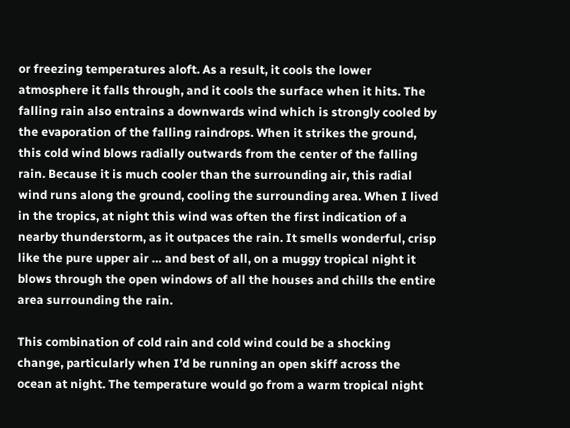or freezing temperatures aloft. As a result, it cools the lower atmosphere it falls through, and it cools the surface when it hits. The falling rain also entrains a downwards wind which is strongly cooled by the evaporation of the falling raindrops. When it strikes the ground, this cold wind blows radially outwards from the center of the falling rain. Because it is much cooler than the surrounding air, this radial wind runs along the ground, cooling the surrounding area. When I lived in the tropics, at night this wind was often the first indication of a nearby thunderstorm, as it outpaces the rain. It smells wonderful, crisp like the pure upper air … and best of all, on a muggy tropical night it blows through the open windows of all the houses and chills the entire area surrounding the rain.

This combination of cold rain and cold wind could be a shocking change, particularly when I’d be running an open skiff across the ocean at night. The temperature would go from a warm tropical night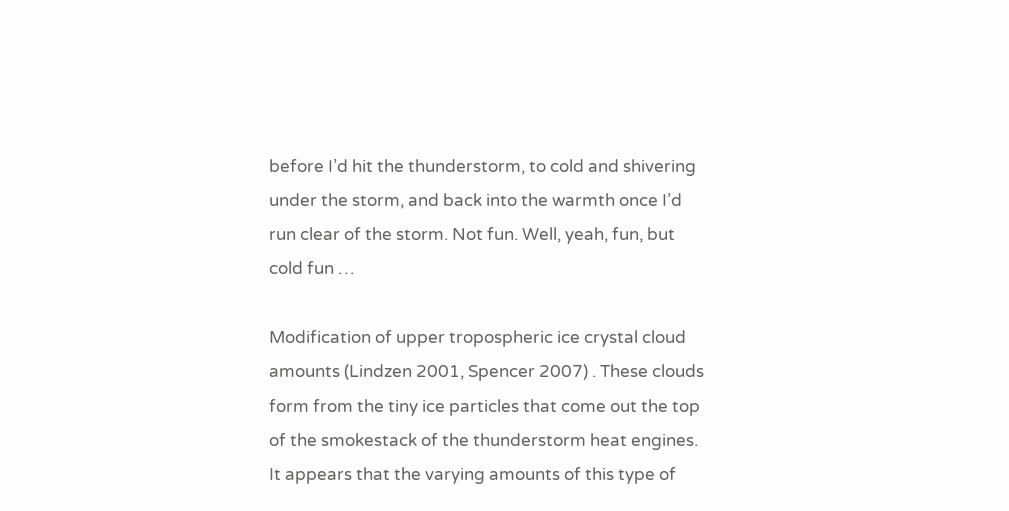before I’d hit the thunderstorm, to cold and shivering under the storm, and back into the warmth once I’d run clear of the storm. Not fun. Well, yeah, fun, but cold fun …

Modification of upper tropospheric ice crystal cloud amounts (Lindzen 2001, Spencer 2007) . These clouds form from the tiny ice particles that come out the top of the smokestack of the thunderstorm heat engines. It appears that the varying amounts of this type of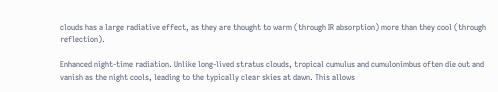clouds has a large radiative effect, as they are thought to warm (through IR absorption) more than they cool (through reflection).

Enhanced night-time radiation. Unlike long-lived stratus clouds, tropical cumulus and cumulonimbus often die out and vanish as the night cools, leading to the typically clear skies at dawn. This allows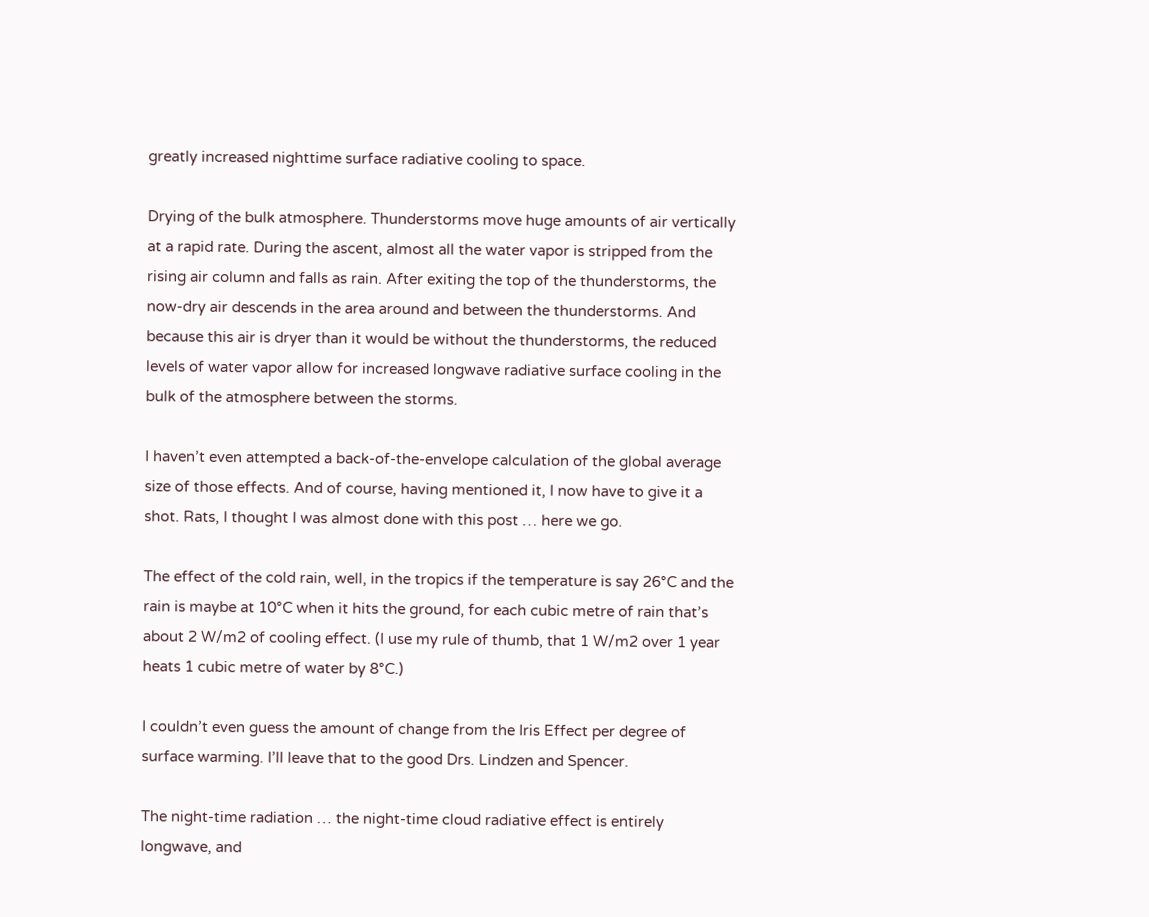greatly increased nighttime surface radiative cooling to space.

Drying of the bulk atmosphere. Thunderstorms move huge amounts of air vertically at a rapid rate. During the ascent, almost all the water vapor is stripped from the rising air column and falls as rain. After exiting the top of the thunderstorms, the now-dry air descends in the area around and between the thunderstorms. And because this air is dryer than it would be without the thunderstorms, the reduced levels of water vapor allow for increased longwave radiative surface cooling in the bulk of the atmosphere between the storms.

I haven’t even attempted a back-of-the-envelope calculation of the global average size of those effects. And of course, having mentioned it, I now have to give it a shot. Rats, I thought I was almost done with this post … here we go.

The effect of the cold rain, well, in the tropics if the temperature is say 26°C and the rain is maybe at 10°C when it hits the ground, for each cubic metre of rain that’s about 2 W/m2 of cooling effect. (I use my rule of thumb, that 1 W/m2 over 1 year heats 1 cubic metre of water by 8°C.)

I couldn’t even guess the amount of change from the Iris Effect per degree of surface warming. I’ll leave that to the good Drs. Lindzen and Spencer.

The night-time radiation … the night-time cloud radiative effect is entirely longwave, and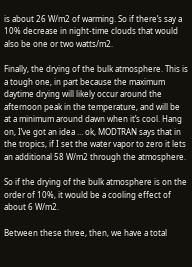is about 26 W/m2 of warming. So if there’s say a 10% decrease in night-time clouds that would also be one or two watts/m2.

Finally, the drying of the bulk atmosphere. This is a tough one, in part because the maximum daytime drying will likely occur around the afternoon peak in the temperature, and will be at a minimum around dawn when it’s cool. Hang on, I’ve got an idea … ok, MODTRAN says that in the tropics, if I set the water vapor to zero it lets an additional 58 W/m2 through the atmosphere.

So if the drying of the bulk atmosphere is on the order of 10%, it would be a cooling effect of about 6 W/m2.

Between these three, then, we have a total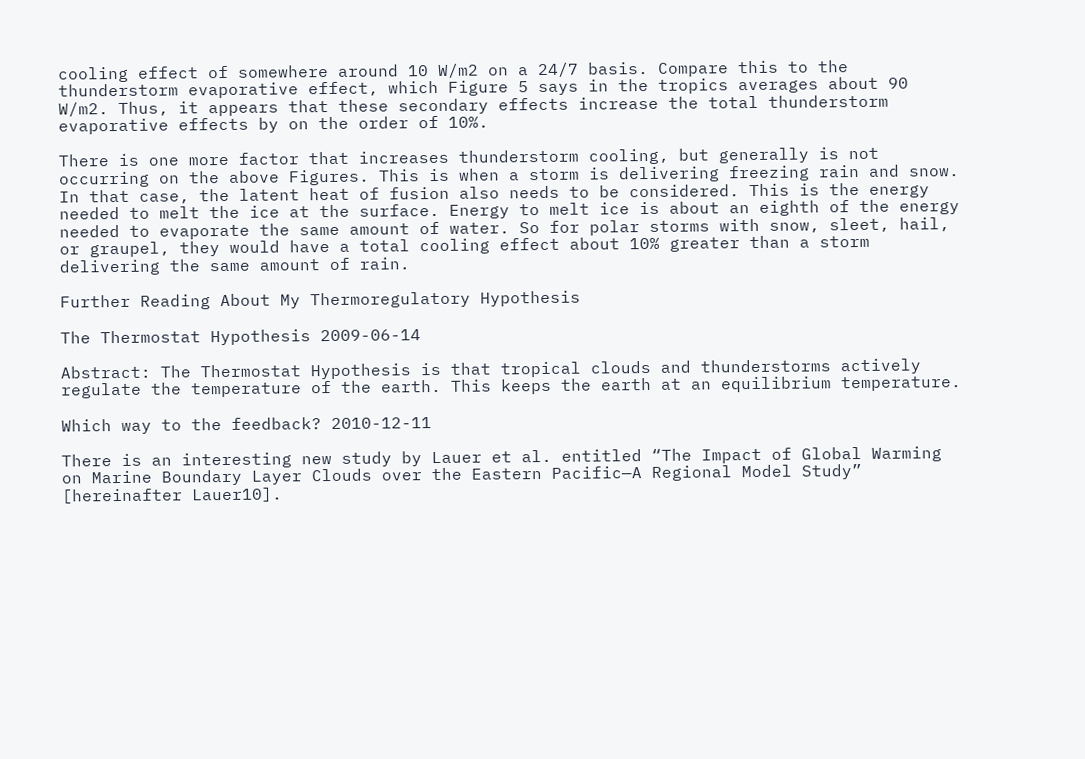cooling effect of somewhere around 10 W/m2 on a 24/7 basis. Compare this to the thunderstorm evaporative effect, which Figure 5 says in the tropics averages about 90 W/m2. Thus, it appears that these secondary effects increase the total thunderstorm evaporative effects by on the order of 10%.

There is one more factor that increases thunderstorm cooling, but generally is not occurring on the above Figures. This is when a storm is delivering freezing rain and snow. In that case, the latent heat of fusion also needs to be considered. This is the energy needed to melt the ice at the surface. Energy to melt ice is about an eighth of the energy needed to evaporate the same amount of water. So for polar storms with snow, sleet, hail, or graupel, they would have a total cooling effect about 10% greater than a storm delivering the same amount of rain.

Further Reading About My Thermoregulatory Hypothesis

The Thermostat Hypothesis 2009-06-14

Abstract: The Thermostat Hypothesis is that tropical clouds and thunderstorms actively regulate the temperature of the earth. This keeps the earth at an equilibrium temperature.

Which way to the feedback? 2010-12-11

There is an interesting new study by Lauer et al. entitled “The Impact of Global Warming on Marine Boundary Layer Clouds over the Eastern Pacific—A Regional Model Study” [hereinafter Lauer10].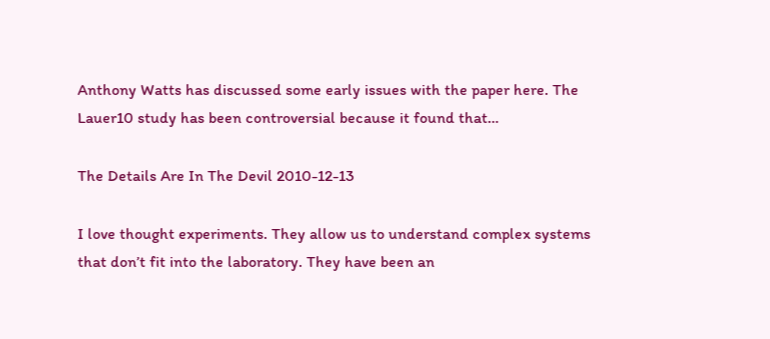Anthony Watts has discussed some early issues with the paper here. The Lauer10 study has been controversial because it found that…

The Details Are In The Devil 2010-12-13

I love thought experiments. They allow us to understand complex systems that don’t fit into the laboratory. They have been an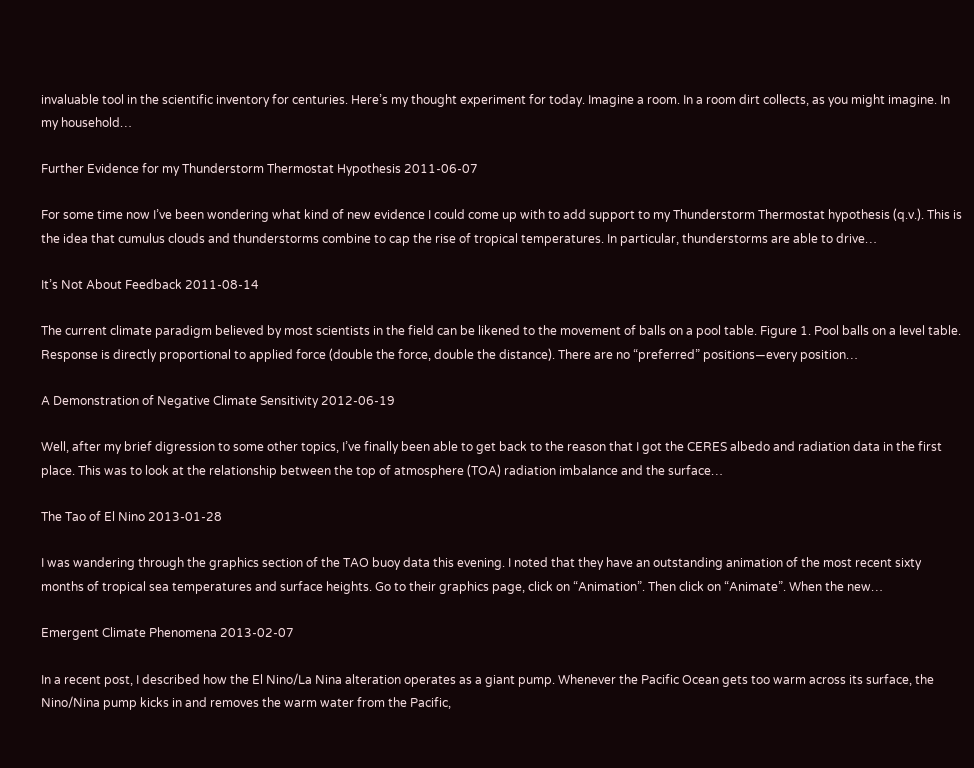invaluable tool in the scientific inventory for centuries. Here’s my thought experiment for today. Imagine a room. In a room dirt collects, as you might imagine. In my household…

Further Evidence for my Thunderstorm Thermostat Hypothesis 2011-06-07

For some time now I’ve been wondering what kind of new evidence I could come up with to add support to my Thunderstorm Thermostat hypothesis (q.v.). This is the idea that cumulus clouds and thunderstorms combine to cap the rise of tropical temperatures. In particular, thunderstorms are able to drive…

It’s Not About Feedback 2011-08-14

The current climate paradigm believed by most scientists in the field can be likened to the movement of balls on a pool table. Figure 1. Pool balls on a level table. Response is directly proportional to applied force (double the force, double the distance). There are no “preferred” positions—every position…

A Demonstration of Negative Climate Sensitivity 2012-06-19

Well, after my brief digression to some other topics, I’ve finally been able to get back to the reason that I got the CERES albedo and radiation data in the first place. This was to look at the relationship between the top of atmosphere (TOA) radiation imbalance and the surface…

The Tao of El Nino 2013-01-28

I was wandering through the graphics section of the TAO buoy data this evening. I noted that they have an outstanding animation of the most recent sixty months of tropical sea temperatures and surface heights. Go to their graphics page, click on “Animation”. Then click on “Animate”. When the new…

Emergent Climate Phenomena 2013-02-07

In a recent post, I described how the El Nino/La Nina alteration operates as a giant pump. Whenever the Pacific Ocean gets too warm across its surface, the Nino/Nina pump kicks in and removes the warm water from the Pacific,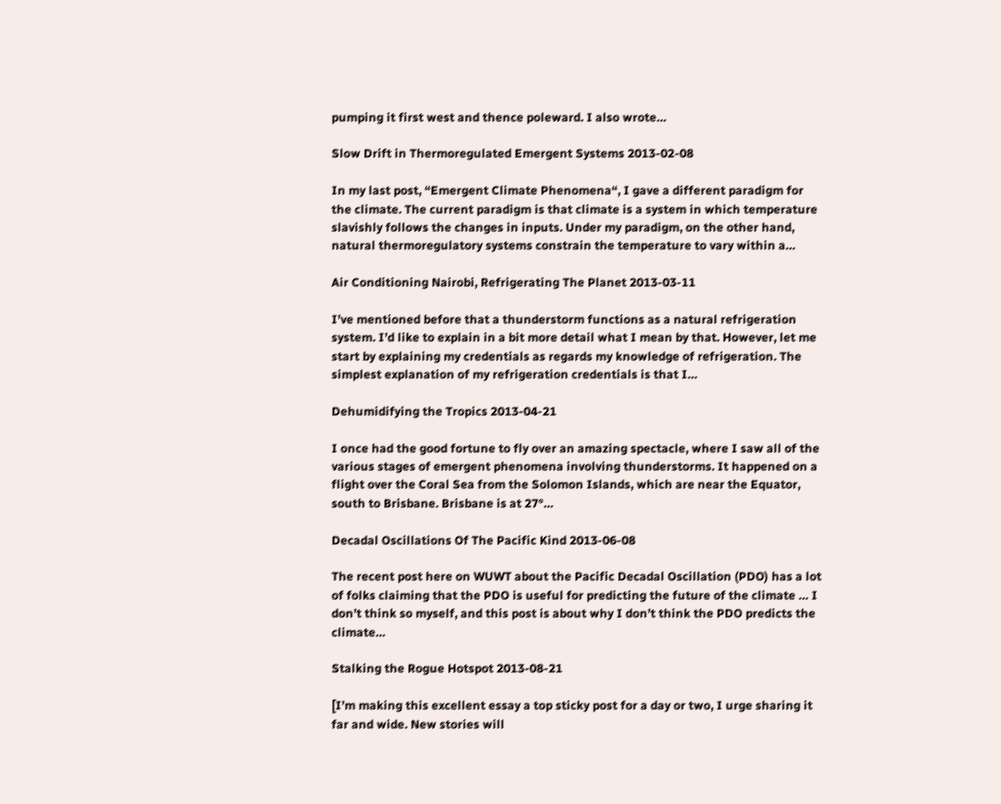pumping it first west and thence poleward. I also wrote…

Slow Drift in Thermoregulated Emergent Systems 2013-02-08

In my last post, “Emergent Climate Phenomena“, I gave a different paradigm for the climate. The current paradigm is that climate is a system in which temperature slavishly follows the changes in inputs. Under my paradigm, on the other hand, natural thermoregulatory systems constrain the temperature to vary within a…

Air Conditioning Nairobi, Refrigerating The Planet 2013-03-11

I’ve mentioned before that a thunderstorm functions as a natural refrigeration system. I’d like to explain in a bit more detail what I mean by that. However, let me start by explaining my credentials as regards my knowledge of refrigeration. The simplest explanation of my refrigeration credentials is that I…

Dehumidifying the Tropics 2013-04-21

I once had the good fortune to fly over an amazing spectacle, where I saw all of the various stages of emergent phenomena involving thunderstorms. It happened on a flight over the Coral Sea from the Solomon Islands, which are near the Equator, south to Brisbane. Brisbane is at 27°…

Decadal Oscillations Of The Pacific Kind 2013-06-08

The recent post here on WUWT about the Pacific Decadal Oscillation (PDO) has a lot of folks claiming that the PDO is useful for predicting the future of the climate … I don’t think so myself, and this post is about why I don’t think the PDO predicts the climate…

Stalking the Rogue Hotspot 2013-08-21

[I’m making this excellent essay a top sticky post for a day or two, I urge sharing it far and wide. New stories will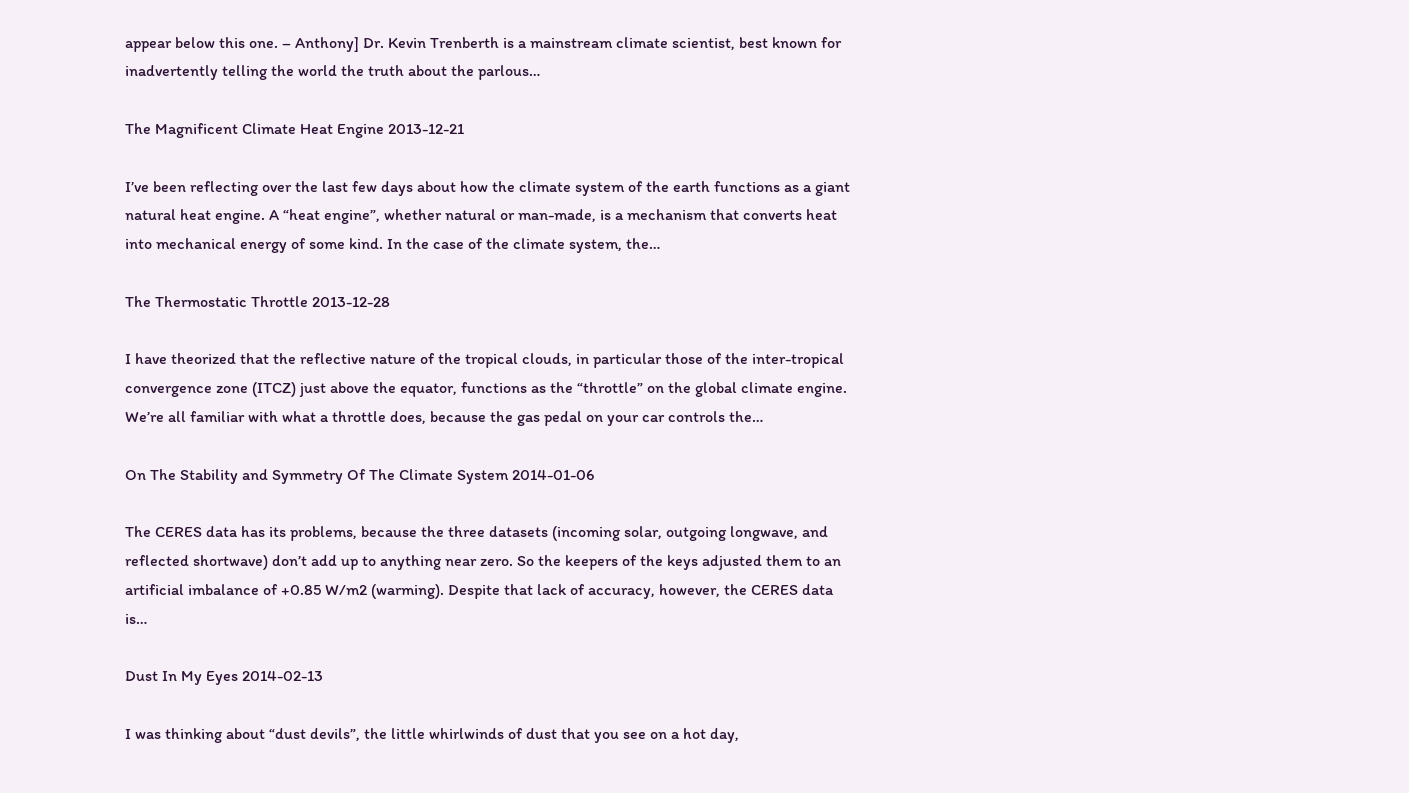appear below this one. – Anthony] Dr. Kevin Trenberth is a mainstream climate scientist, best known for inadvertently telling the world the truth about the parlous…

The Magnificent Climate Heat Engine 2013-12-21

I’ve been reflecting over the last few days about how the climate system of the earth functions as a giant natural heat engine. A “heat engine”, whether natural or man-made, is a mechanism that converts heat into mechanical energy of some kind. In the case of the climate system, the…

The Thermostatic Throttle 2013-12-28

I have theorized that the reflective nature of the tropical clouds, in particular those of the inter-tropical convergence zone (ITCZ) just above the equator, functions as the “throttle” on the global climate engine. We’re all familiar with what a throttle does, because the gas pedal on your car controls the…

On The Stability and Symmetry Of The Climate System 2014-01-06

The CERES data has its problems, because the three datasets (incoming solar, outgoing longwave, and reflected shortwave) don’t add up to anything near zero. So the keepers of the keys adjusted them to an artificial imbalance of +0.85 W/m2 (warming). Despite that lack of accuracy, however, the CERES data is…

Dust In My Eyes 2014-02-13

I was thinking about “dust devils”, the little whirlwinds of dust that you see on a hot day,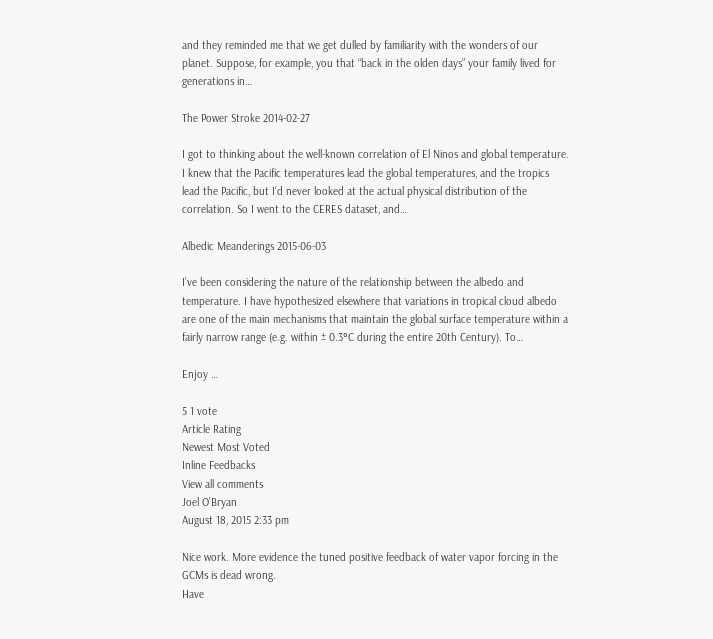and they reminded me that we get dulled by familiarity with the wonders of our planet. Suppose, for example, you that “back in the olden days” your family lived for generations in…

The Power Stroke 2014-02-27

I got to thinking about the well-known correlation of El Ninos and global temperature. I knew that the Pacific temperatures lead the global temperatures, and the tropics lead the Pacific, but I’d never looked at the actual physical distribution of the correlation. So I went to the CERES dataset, and…

Albedic Meanderings 2015-06-03

I’ve been considering the nature of the relationship between the albedo and temperature. I have hypothesized elsewhere that variations in tropical cloud albedo are one of the main mechanisms that maintain the global surface temperature within a fairly narrow range (e.g. within ± 0.3°C during the entire 20th Century). To…

Enjoy …

5 1 vote
Article Rating
Newest Most Voted
Inline Feedbacks
View all comments
Joel O’Bryan
August 18, 2015 2:33 pm

Nice work. More evidence the tuned positive feedback of water vapor forcing in the GCMs is dead wrong.
Have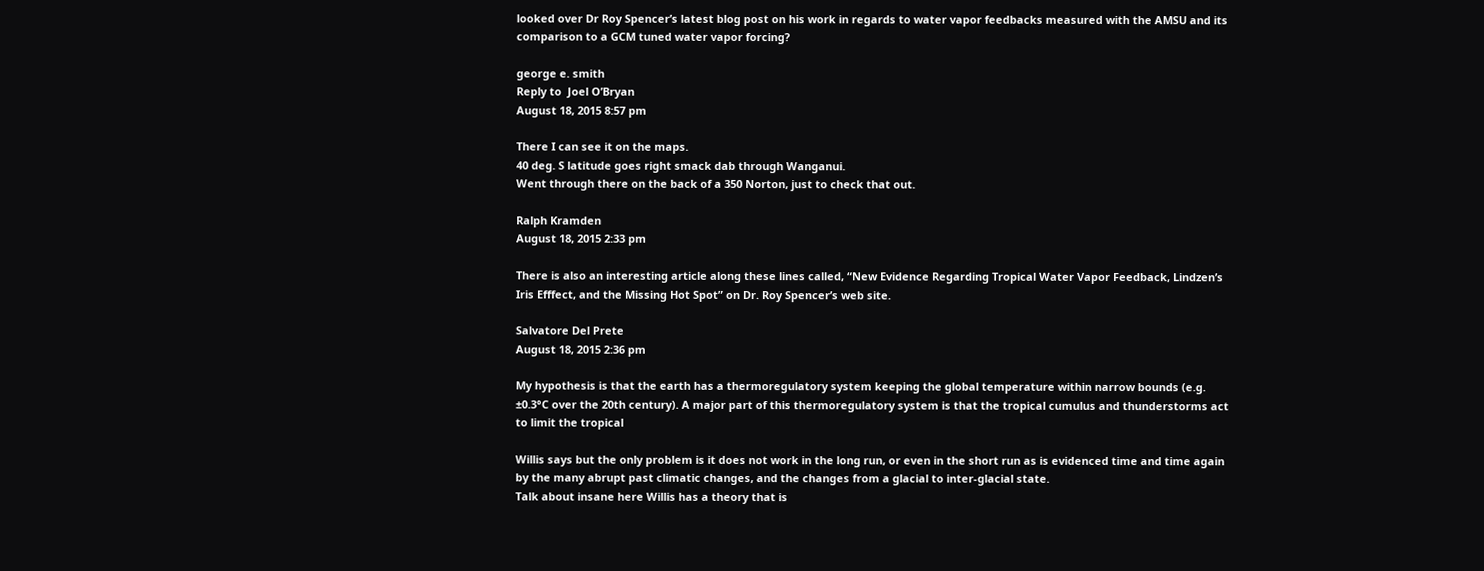looked over Dr Roy Spencer’s latest blog post on his work in regards to water vapor feedbacks measured with the AMSU and its comparison to a GCM tuned water vapor forcing?

george e. smith
Reply to  Joel O’Bryan
August 18, 2015 8:57 pm

There I can see it on the maps.
40 deg. S latitude goes right smack dab through Wanganui.
Went through there on the back of a 350 Norton, just to check that out.

Ralph Kramden
August 18, 2015 2:33 pm

There is also an interesting article along these lines called, “New Evidence Regarding Tropical Water Vapor Feedback, Lindzen’s Iris Efffect, and the Missing Hot Spot” on Dr. Roy Spencer’s web site.

Salvatore Del Prete
August 18, 2015 2:36 pm

My hypothesis is that the earth has a thermoregulatory system keeping the global temperature within narrow bounds (e.g. ±0.3°C over the 20th century). A major part of this thermoregulatory system is that the tropical cumulus and thunderstorms act to limit the tropical

Willis says but the only problem is it does not work in the long run, or even in the short run as is evidenced time and time again by the many abrupt past climatic changes, and the changes from a glacial to inter-glacial state.
Talk about insane here Willis has a theory that is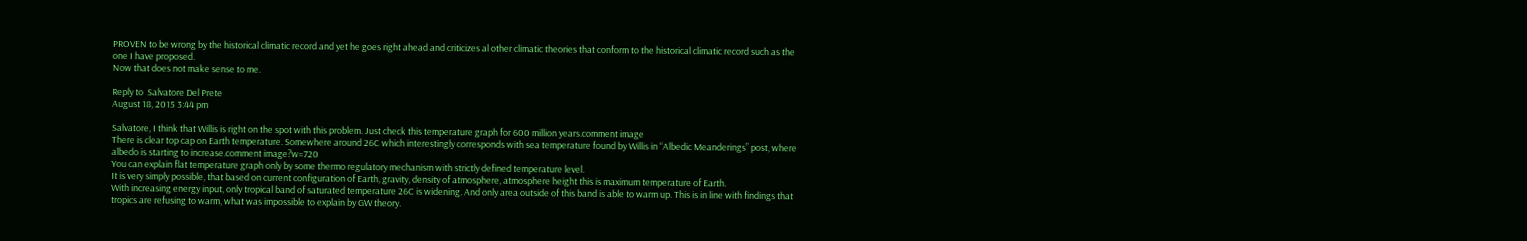PROVEN to be wrong by the historical climatic record and yet he goes right ahead and criticizes al other climatic theories that conform to the historical climatic record such as the one I have proposed.
Now that does not make sense to me.

Reply to  Salvatore Del Prete
August 18, 2015 3:44 pm

Salvatore, I think that Willis is right on the spot with this problem. Just check this temperature graph for 600 million years.comment image
There is clear top cap on Earth temperature. Somewhere around 26C which interestingly corresponds with sea temperature found by Willis in “Albedic Meanderings” post, where albedo is starting to increase.comment image?w=720
You can explain flat temperature graph only by some thermo regulatory mechanism with strictly defined temperature level.
It is very simply possible, that based on current configuration of Earth, gravity, density of atmosphere, atmosphere height this is maximum temperature of Earth.
With increasing energy input, only tropical band of saturated temperature 26C is widening. And only area outside of this band is able to warm up. This is in line with findings that tropics are refusing to warm, what was impossible to explain by GW theory.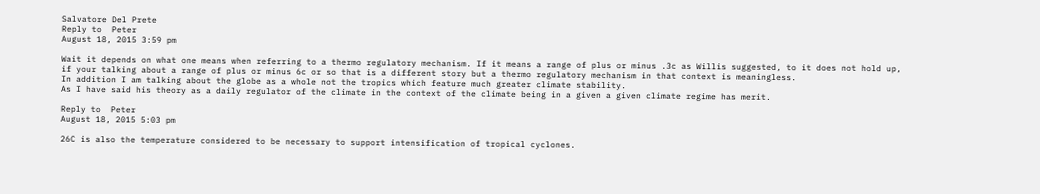Salvatore Del Prete
Reply to  Peter
August 18, 2015 3:59 pm

Wait it depends on what one means when referring to a thermo regulatory mechanism. If it means a range of plus or minus .3c as Willis suggested, to it does not hold up, if your talking about a range of plus or minus 6c or so that is a different story but a thermo regulatory mechanism in that context is meaningless.
In addition I am talking about the globe as a whole not the tropics which feature much greater climate stability.
As I have said his theory as a daily regulator of the climate in the context of the climate being in a given a given climate regime has merit.

Reply to  Peter
August 18, 2015 5:03 pm

26C is also the temperature considered to be necessary to support intensification of tropical cyclones.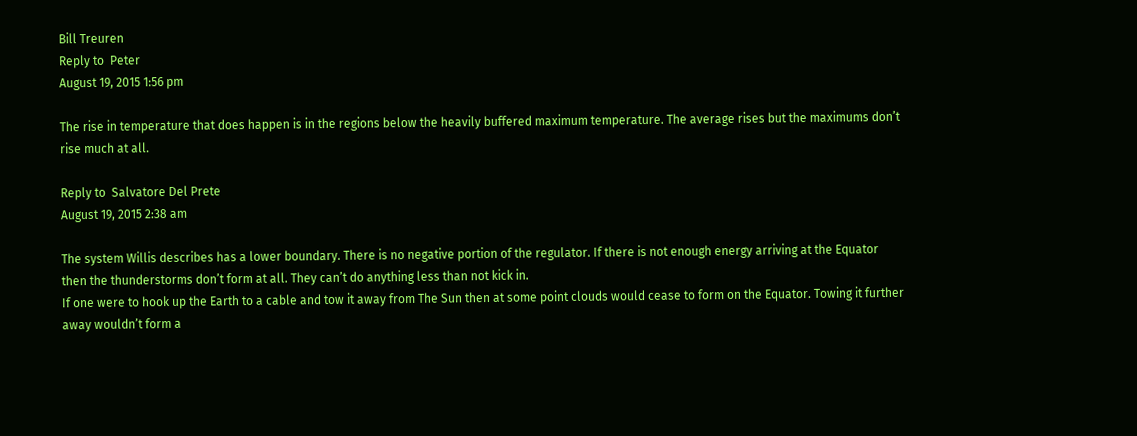Bill Treuren
Reply to  Peter
August 19, 2015 1:56 pm

The rise in temperature that does happen is in the regions below the heavily buffered maximum temperature. The average rises but the maximums don’t rise much at all.

Reply to  Salvatore Del Prete
August 19, 2015 2:38 am

The system Willis describes has a lower boundary. There is no negative portion of the regulator. If there is not enough energy arriving at the Equator then the thunderstorms don’t form at all. They can’t do anything less than not kick in.
If one were to hook up the Earth to a cable and tow it away from The Sun then at some point clouds would cease to form on the Equator. Towing it further away wouldn’t form a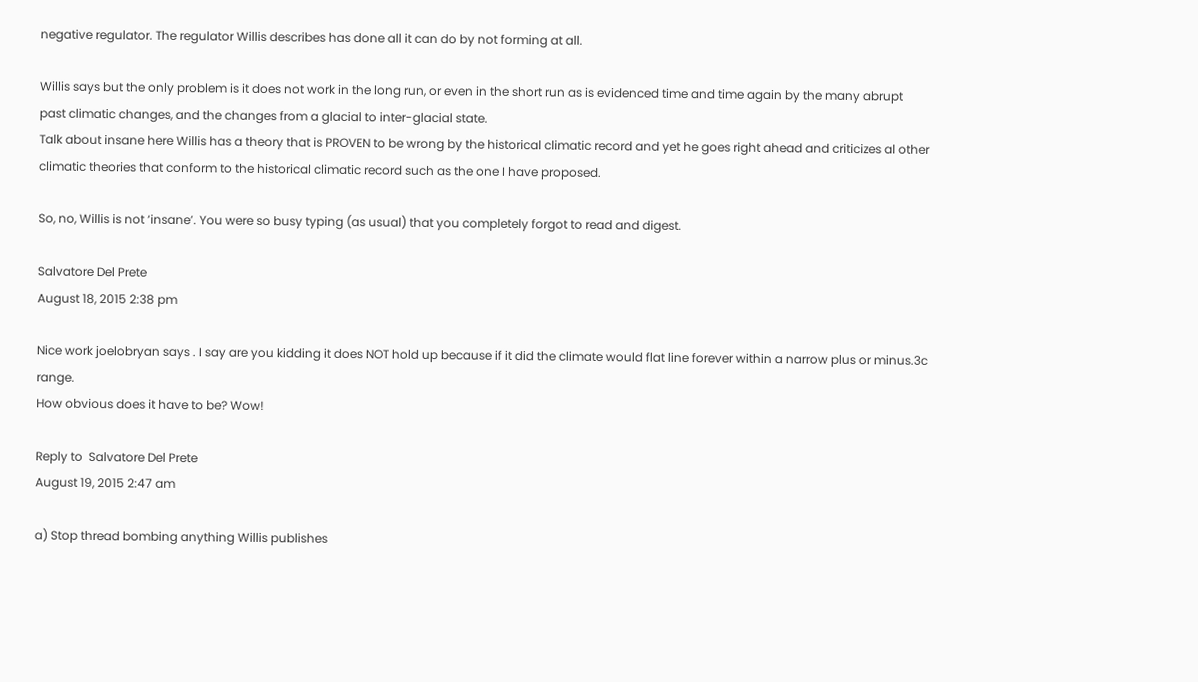negative regulator. The regulator Willis describes has done all it can do by not forming at all.

Willis says but the only problem is it does not work in the long run, or even in the short run as is evidenced time and time again by the many abrupt past climatic changes, and the changes from a glacial to inter-glacial state.
Talk about insane here Willis has a theory that is PROVEN to be wrong by the historical climatic record and yet he goes right ahead and criticizes al other climatic theories that conform to the historical climatic record such as the one I have proposed.

So, no, Willis is not ‘insane’. You were so busy typing (as usual) that you completely forgot to read and digest.

Salvatore Del Prete
August 18, 2015 2:38 pm

Nice work joelobryan says . I say are you kidding it does NOT hold up because if it did the climate would flat line forever within a narrow plus or minus.3c range.
How obvious does it have to be? Wow!

Reply to  Salvatore Del Prete
August 19, 2015 2:47 am

a) Stop thread bombing anything Willis publishes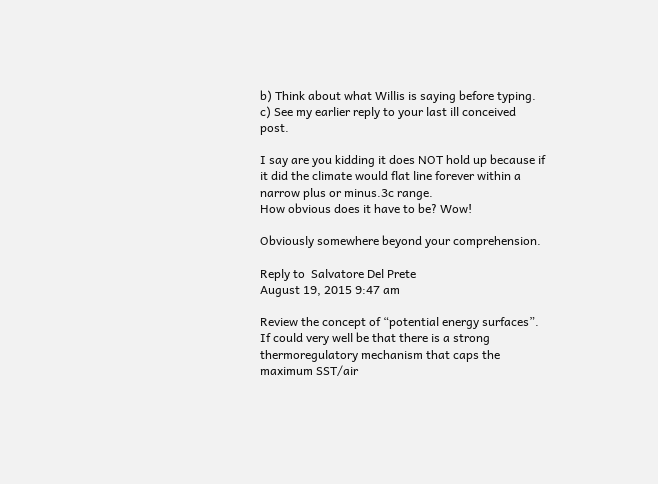b) Think about what Willis is saying before typing.
c) See my earlier reply to your last ill conceived post.

I say are you kidding it does NOT hold up because if it did the climate would flat line forever within a narrow plus or minus.3c range.
How obvious does it have to be? Wow!

Obviously somewhere beyond your comprehension.

Reply to  Salvatore Del Prete
August 19, 2015 9:47 am

Review the concept of “potential energy surfaces”. If could very well be that there is a strong thermoregulatory mechanism that caps the maximum SST/air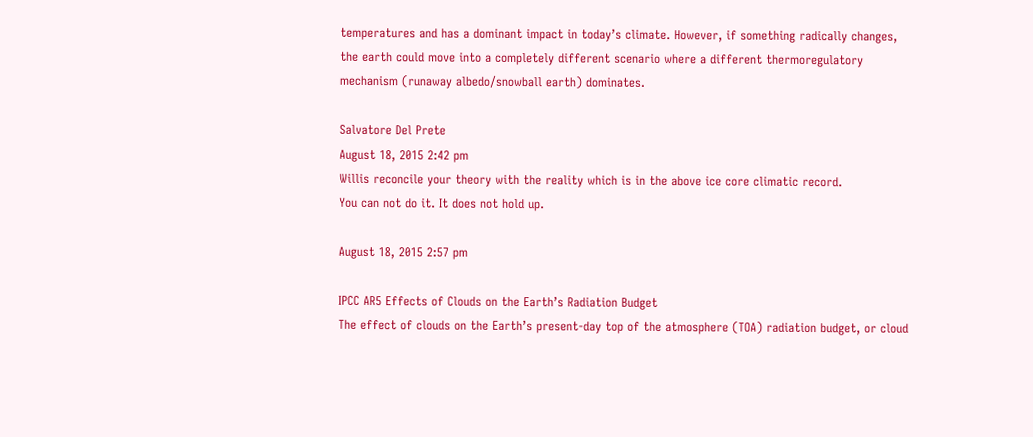temperatures and has a dominant impact in today’s climate. However, if something radically changes, the earth could move into a completely different scenario where a different thermoregulatory mechanism (runaway albedo/snowball earth) dominates.

Salvatore Del Prete
August 18, 2015 2:42 pm
Willis reconcile your theory with the reality which is in the above ice core climatic record.
You can not do it. It does not hold up.

August 18, 2015 2:57 pm

IPCC AR5 Effects of Clouds on the Earth’s Radiation Budget
The effect of clouds on the Earth’s present-day top of the atmosphere (TOA) radiation budget, or cloud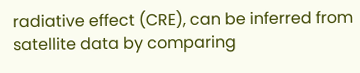radiative effect (CRE), can be inferred from satellite data by comparing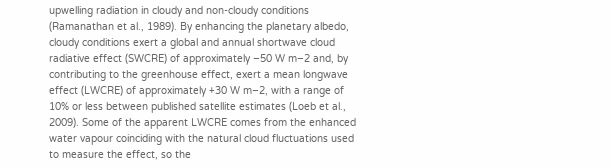upwelling radiation in cloudy and non-cloudy conditions (Ramanathan et al., 1989). By enhancing the planetary albedo, cloudy conditions exert a global and annual shortwave cloud radiative effect (SWCRE) of approximately –50 W m–2 and, by contributing to the greenhouse effect, exert a mean longwave effect (LWCRE) of approximately +30 W m–2, with a range of 10% or less between published satellite estimates (Loeb et al., 2009). Some of the apparent LWCRE comes from the enhanced water vapour coinciding with the natural cloud fluctuations used to measure the effect, so the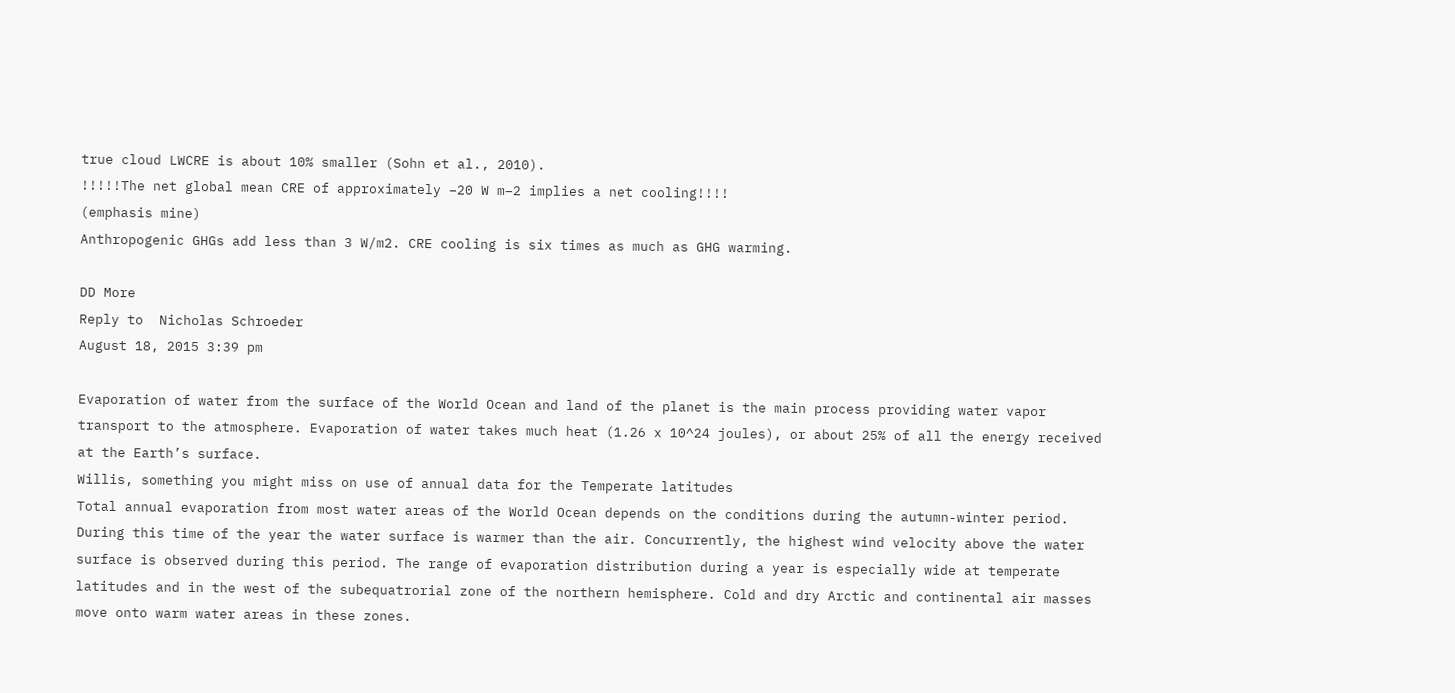true cloud LWCRE is about 10% smaller (Sohn et al., 2010).
!!!!!The net global mean CRE of approximately –20 W m–2 implies a net cooling!!!!
(emphasis mine)
Anthropogenic GHGs add less than 3 W/m2. CRE cooling is six times as much as GHG warming.

DD More
Reply to  Nicholas Schroeder
August 18, 2015 3:39 pm

Evaporation of water from the surface of the World Ocean and land of the planet is the main process providing water vapor transport to the atmosphere. Evaporation of water takes much heat (1.26 x 10^24 joules), or about 25% of all the energy received at the Earth’s surface.
Willis, something you might miss on use of annual data for the Temperate latitudes
Total annual evaporation from most water areas of the World Ocean depends on the conditions during the autumn-winter period. During this time of the year the water surface is warmer than the air. Concurrently, the highest wind velocity above the water surface is observed during this period. The range of evaporation distribution during a year is especially wide at temperate latitudes and in the west of the subequatrorial zone of the northern hemisphere. Cold and dry Arctic and continental air masses move onto warm water areas in these zones.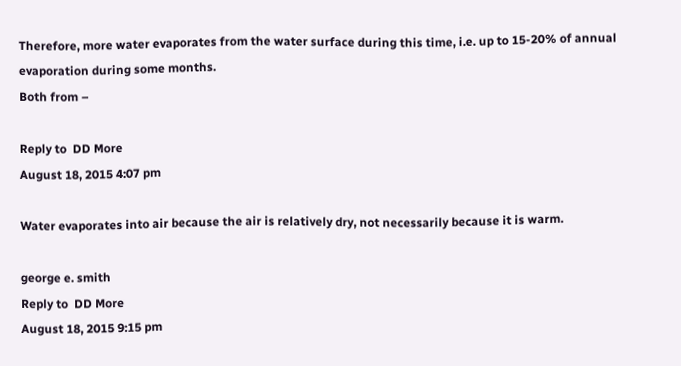Therefore, more water evaporates from the water surface during this time, i.e. up to 15-20% of annual evaporation during some months.
Both from –

Reply to  DD More
August 18, 2015 4:07 pm

Water evaporates into air because the air is relatively dry, not necessarily because it is warm.

george e. smith
Reply to  DD More
August 18, 2015 9:15 pm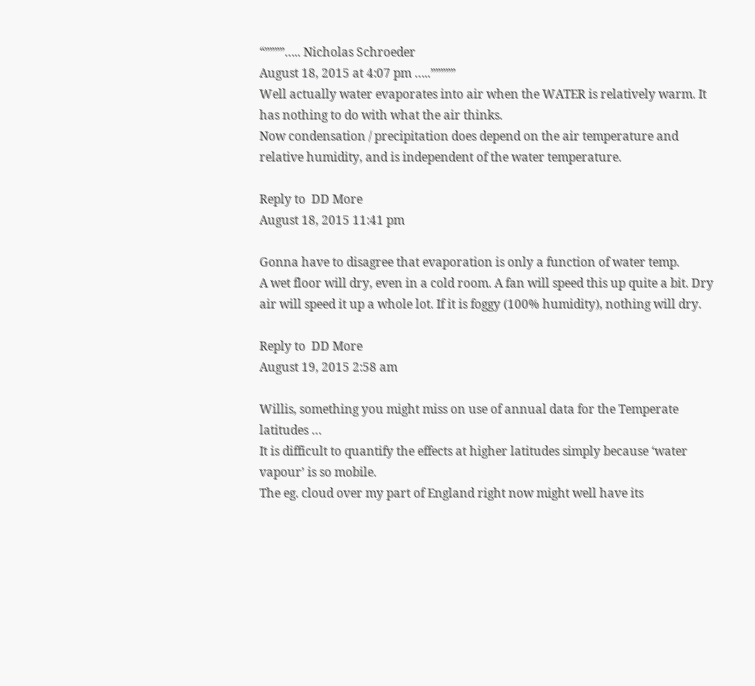“””””….. Nicholas Schroeder
August 18, 2015 at 4:07 pm …..”””””
Well actually water evaporates into air when the WATER is relatively warm. It has nothing to do with what the air thinks.
Now condensation / precipitation does depend on the air temperature and relative humidity, and is independent of the water temperature.

Reply to  DD More
August 18, 2015 11:41 pm

Gonna have to disagree that evaporation is only a function of water temp.
A wet floor will dry, even in a cold room. A fan will speed this up quite a bit. Dry air will speed it up a whole lot. If it is foggy (100% humidity), nothing will dry.

Reply to  DD More
August 19, 2015 2:58 am

Willis, something you might miss on use of annual data for the Temperate latitudes …
It is difficult to quantify the effects at higher latitudes simply because ‘water vapour’ is so mobile.
The eg. cloud over my part of England right now might well have its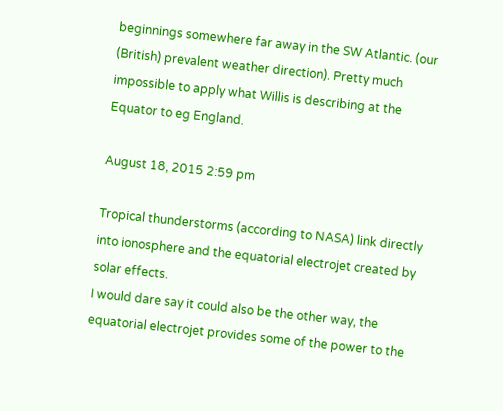beginnings somewhere far away in the SW Atlantic. (our (British) prevalent weather direction). Pretty much impossible to apply what Willis is describing at the Equator to eg England.

August 18, 2015 2:59 pm

Tropical thunderstorms (according to NASA) link directly into ionosphere and the equatorial electrojet created by solar effects.
I would dare say it could also be the other way, the equatorial electrojet provides some of the power to the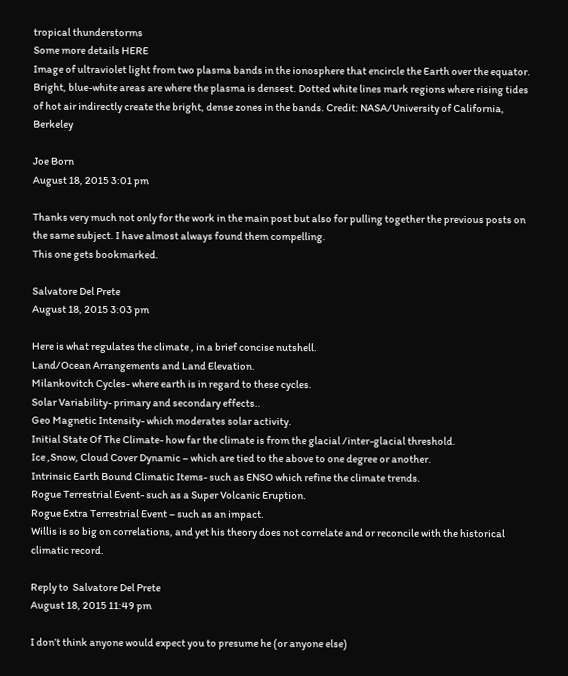tropical thunderstorms
Some more details HERE
Image of ultraviolet light from two plasma bands in the ionosphere that encircle the Earth over the equator. Bright, blue-white areas are where the plasma is densest. Dotted white lines mark regions where rising tides of hot air indirectly create the bright, dense zones in the bands. Credit: NASA/University of California, Berkeley

Joe Born
August 18, 2015 3:01 pm

Thanks very much not only for the work in the main post but also for pulling together the previous posts on the same subject. I have almost always found them compelling.
This one gets bookmarked.

Salvatore Del Prete
August 18, 2015 3:03 pm

Here is what regulates the climate , in a brief concise nutshell.
Land/Ocean Arrangements and Land Elevation.
Milankovitch Cycles- where earth is in regard to these cycles.
Solar Variability- primary and secondary effects..
Geo Magnetic Intensity- which moderates solar activity.
Initial State Of The Climate- how far the climate is from the glacial /inter-glacial threshold.
Ice ,Snow, Cloud Cover Dynamic – which are tied to the above to one degree or another.
Intrinsic Earth Bound Climatic Items- such as ENSO which refine the climate trends.
Rogue Terrestrial Event- such as a Super Volcanic Eruption.
Rogue Extra Terrestrial Event – such as an impact.
Willis is so big on correlations, and yet his theory does not correlate and or reconcile with the historical climatic record.

Reply to  Salvatore Del Prete
August 18, 2015 11:49 pm

I don’t think anyone would expect you to presume he (or anyone else)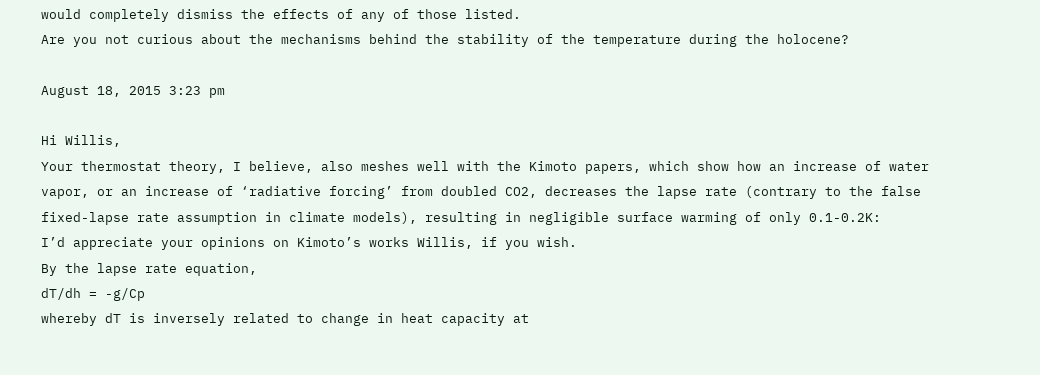would completely dismiss the effects of any of those listed.
Are you not curious about the mechanisms behind the stability of the temperature during the holocene?

August 18, 2015 3:23 pm

Hi Willis,
Your thermostat theory, I believe, also meshes well with the Kimoto papers, which show how an increase of water vapor, or an increase of ‘radiative forcing’ from doubled CO2, decreases the lapse rate (contrary to the false fixed-lapse rate assumption in climate models), resulting in negligible surface warming of only 0.1-0.2K:
I’d appreciate your opinions on Kimoto’s works Willis, if you wish.
By the lapse rate equation,
dT/dh = -g/Cp
whereby dT is inversely related to change in heat capacity at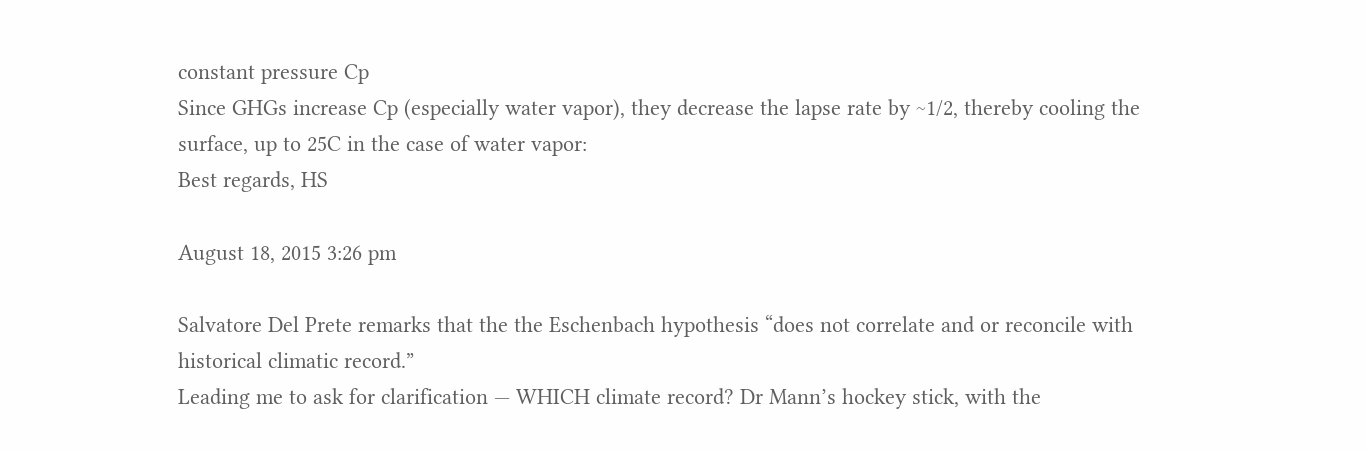constant pressure Cp
Since GHGs increase Cp (especially water vapor), they decrease the lapse rate by ~1/2, thereby cooling the surface, up to 25C in the case of water vapor:
Best regards, HS

August 18, 2015 3:26 pm

Salvatore Del Prete remarks that the the Eschenbach hypothesis “does not correlate and or reconcile with historical climatic record.”
Leading me to ask for clarification — WHICH climate record? Dr Mann’s hockey stick, with the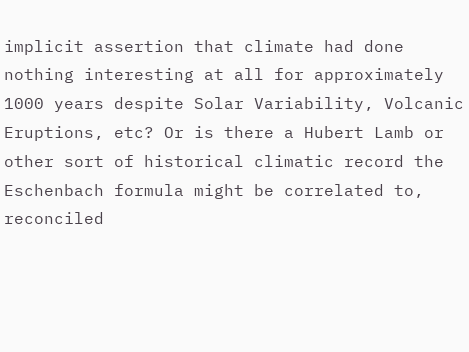implicit assertion that climate had done nothing interesting at all for approximately 1000 years despite Solar Variability, Volcanic Eruptions, etc? Or is there a Hubert Lamb or other sort of historical climatic record the Eschenbach formula might be correlated to, reconciled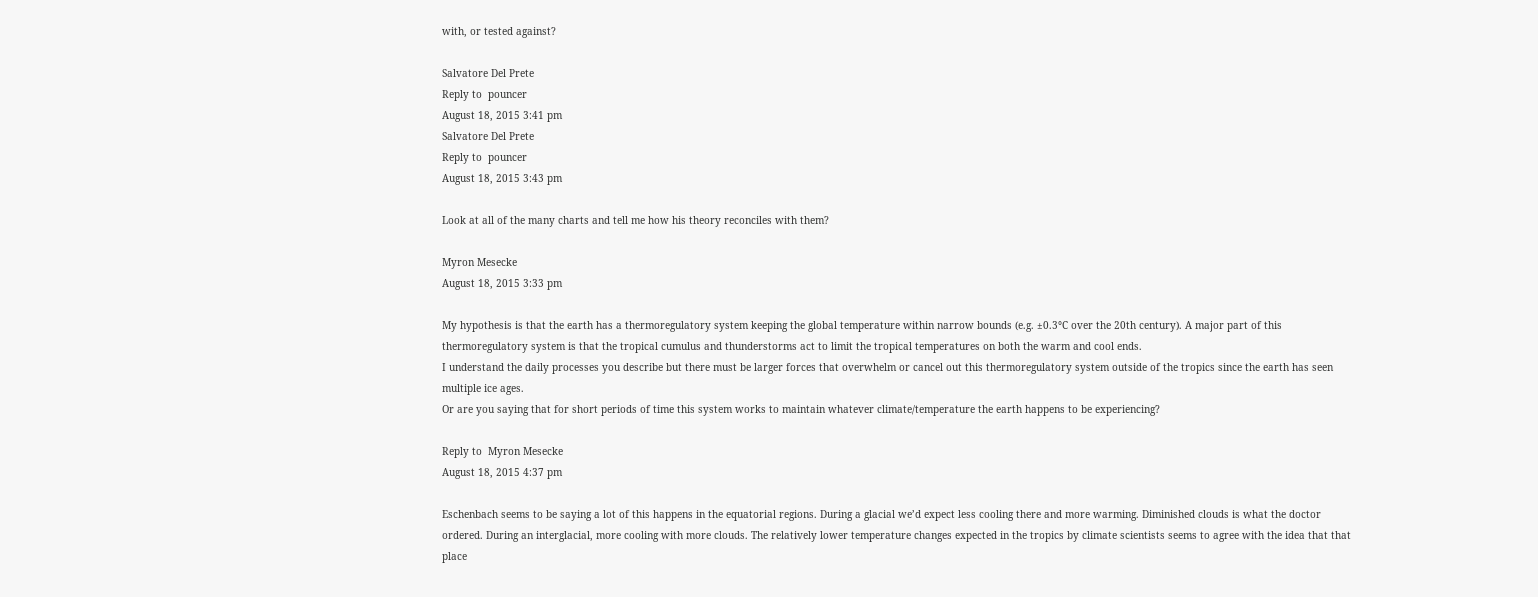with, or tested against?

Salvatore Del Prete
Reply to  pouncer
August 18, 2015 3:41 pm
Salvatore Del Prete
Reply to  pouncer
August 18, 2015 3:43 pm

Look at all of the many charts and tell me how his theory reconciles with them?

Myron Mesecke
August 18, 2015 3:33 pm

My hypothesis is that the earth has a thermoregulatory system keeping the global temperature within narrow bounds (e.g. ±0.3°C over the 20th century). A major part of this thermoregulatory system is that the tropical cumulus and thunderstorms act to limit the tropical temperatures on both the warm and cool ends.
I understand the daily processes you describe but there must be larger forces that overwhelm or cancel out this thermoregulatory system outside of the tropics since the earth has seen multiple ice ages.
Or are you saying that for short periods of time this system works to maintain whatever climate/temperature the earth happens to be experiencing?

Reply to  Myron Mesecke
August 18, 2015 4:37 pm

Eschenbach seems to be saying a lot of this happens in the equatorial regions. During a glacial we’d expect less cooling there and more warming. Diminished clouds is what the doctor ordered. During an interglacial, more cooling with more clouds. The relatively lower temperature changes expected in the tropics by climate scientists seems to agree with the idea that that place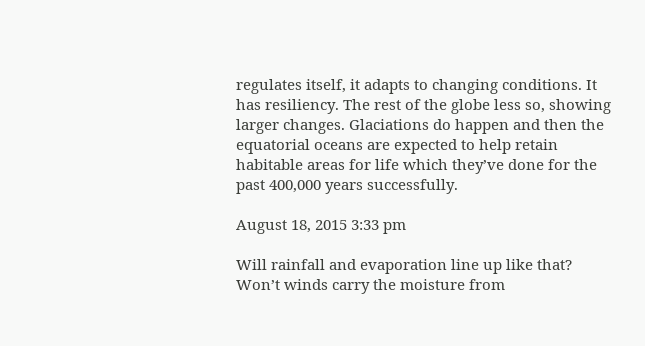regulates itself, it adapts to changing conditions. It has resiliency. The rest of the globe less so, showing larger changes. Glaciations do happen and then the equatorial oceans are expected to help retain habitable areas for life which they’ve done for the past 400,000 years successfully.

August 18, 2015 3:33 pm

Will rainfall and evaporation line up like that? Won’t winds carry the moisture from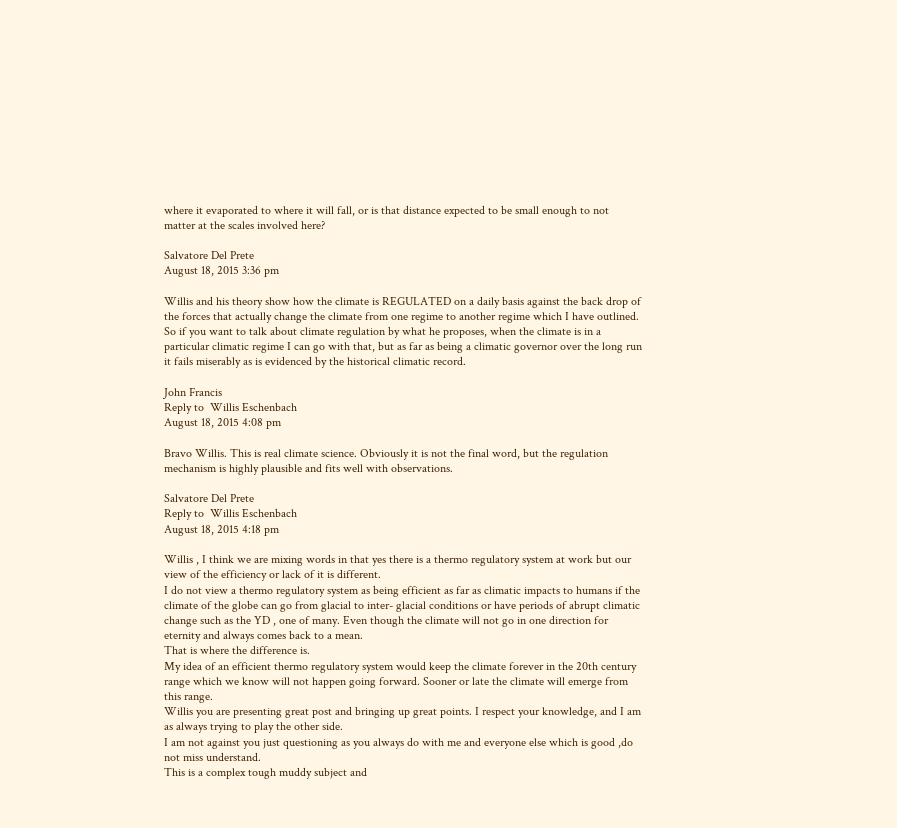where it evaporated to where it will fall, or is that distance expected to be small enough to not matter at the scales involved here?

Salvatore Del Prete
August 18, 2015 3:36 pm

Willis and his theory show how the climate is REGULATED on a daily basis against the back drop of the forces that actually change the climate from one regime to another regime which I have outlined.
So if you want to talk about climate regulation by what he proposes, when the climate is in a particular climatic regime I can go with that, but as far as being a climatic governor over the long run it fails miserably as is evidenced by the historical climatic record.

John Francis
Reply to  Willis Eschenbach
August 18, 2015 4:08 pm

Bravo Willis. This is real climate science. Obviously it is not the final word, but the regulation mechanism is highly plausible and fits well with observations.

Salvatore Del Prete
Reply to  Willis Eschenbach
August 18, 2015 4:18 pm

Willis , I think we are mixing words in that yes there is a thermo regulatory system at work but our view of the efficiency or lack of it is different.
I do not view a thermo regulatory system as being efficient as far as climatic impacts to humans if the climate of the globe can go from glacial to inter- glacial conditions or have periods of abrupt climatic change such as the YD , one of many. Even though the climate will not go in one direction for eternity and always comes back to a mean.
That is where the difference is.
My idea of an efficient thermo regulatory system would keep the climate forever in the 20th century range which we know will not happen going forward. Sooner or late the climate will emerge from this range.
Willis you are presenting great post and bringing up great points. I respect your knowledge, and I am as always trying to play the other side.
I am not against you just questioning as you always do with me and everyone else which is good ,do not miss understand.
This is a complex tough muddy subject and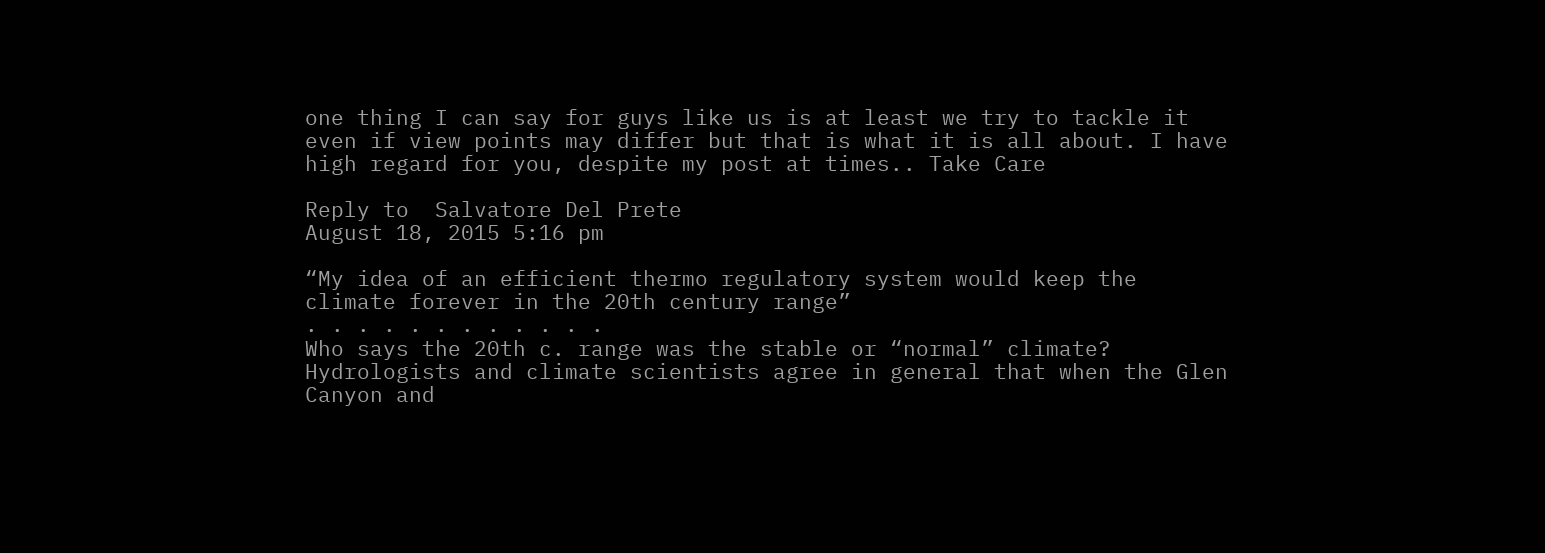one thing I can say for guys like us is at least we try to tackle it even if view points may differ but that is what it is all about. I have high regard for you, despite my post at times.. Take Care

Reply to  Salvatore Del Prete
August 18, 2015 5:16 pm

“My idea of an efficient thermo regulatory system would keep the climate forever in the 20th century range”
. . . . . . . . . . . .
Who says the 20th c. range was the stable or “normal” climate? Hydrologists and climate scientists agree in general that when the Glen Canyon and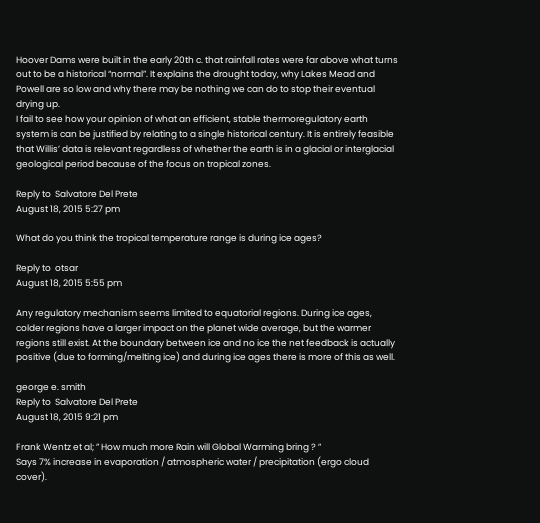Hoover Dams were built in the early 20th c. that rainfall rates were far above what turns out to be a historical “normal”. It explains the drought today, why Lakes Mead and Powell are so low and why there may be nothing we can do to stop their eventual drying up.
I fail to see how your opinion of what an efficient, stable thermoregulatory earth system is can be justified by relating to a single historical century. It is entirely feasible that Willis’ data is relevant regardless of whether the earth is in a glacial or interglacial geological period because of the focus on tropical zones.

Reply to  Salvatore Del Prete
August 18, 2015 5:27 pm

What do you think the tropical temperature range is during ice ages?

Reply to  otsar
August 18, 2015 5:55 pm

Any regulatory mechanism seems limited to equatorial regions. During ice ages, colder regions have a larger impact on the planet wide average, but the warmer regions still exist. At the boundary between ice and no ice the net feedback is actually positive (due to forming/melting ice) and during ice ages there is more of this as well.

george e. smith
Reply to  Salvatore Del Prete
August 18, 2015 9:21 pm

Frank Wentz et al; ” How much more Rain will Global Warming bring ? ”
Says 7% increase in evaporation / atmospheric water / precipitation (ergo cloud cover).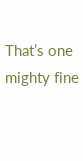That’s one mighty fine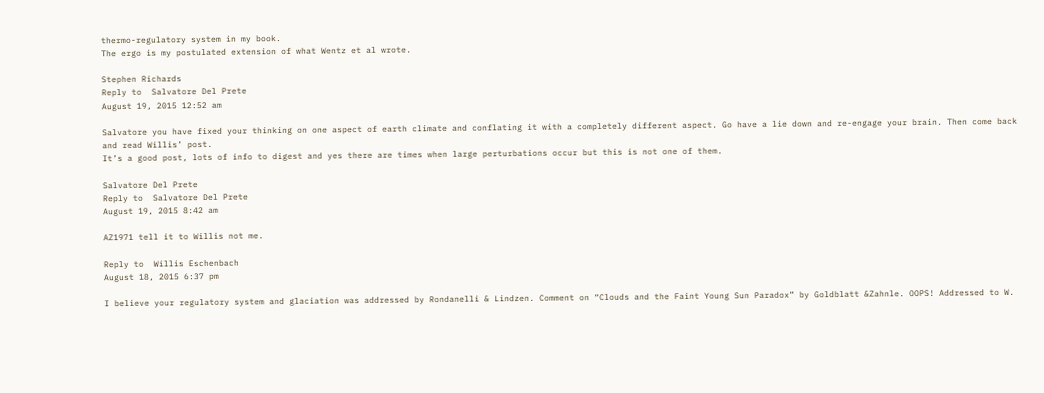thermo-regulatory system in my book.
The ergo is my postulated extension of what Wentz et al wrote.

Stephen Richards
Reply to  Salvatore Del Prete
August 19, 2015 12:52 am

Salvatore you have fixed your thinking on one aspect of earth climate and conflating it with a completely different aspect. Go have a lie down and re-engage your brain. Then come back and read Willis’ post.
It’s a good post, lots of info to digest and yes there are times when large perturbations occur but this is not one of them.

Salvatore Del Prete
Reply to  Salvatore Del Prete
August 19, 2015 8:42 am

AZ1971 tell it to Willis not me.

Reply to  Willis Eschenbach
August 18, 2015 6:37 pm

I believe your regulatory system and glaciation was addressed by Rondanelli & Lindzen. Comment on “Clouds and the Faint Young Sun Paradox” by Goldblatt &Zahnle. OOPS! Addressed to W.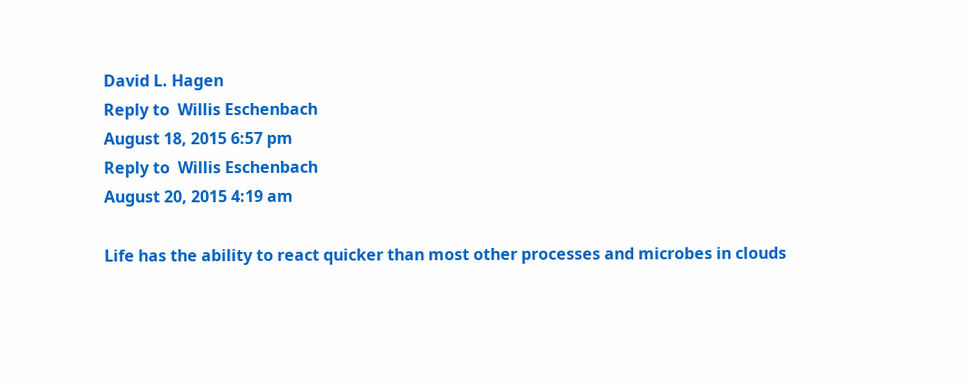David L. Hagen
Reply to  Willis Eschenbach
August 18, 2015 6:57 pm
Reply to  Willis Eschenbach
August 20, 2015 4:19 am

Life has the ability to react quicker than most other processes and microbes in clouds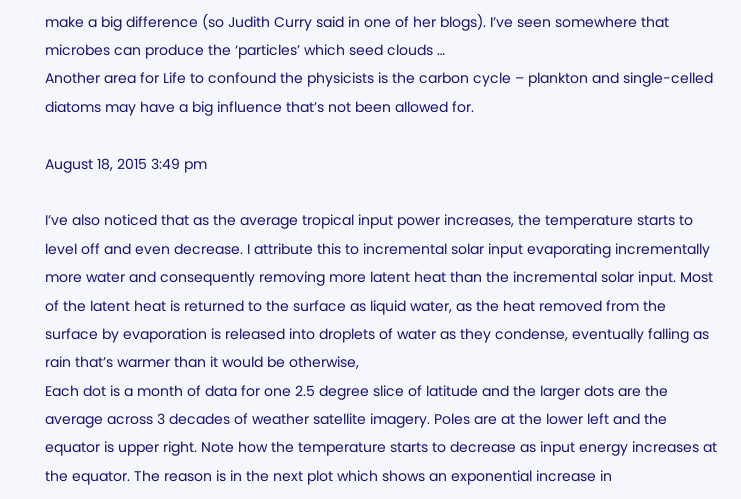make a big difference (so Judith Curry said in one of her blogs). I’ve seen somewhere that microbes can produce the ‘particles’ which seed clouds …
Another area for Life to confound the physicists is the carbon cycle – plankton and single-celled diatoms may have a big influence that’s not been allowed for.

August 18, 2015 3:49 pm

I’ve also noticed that as the average tropical input power increases, the temperature starts to level off and even decrease. I attribute this to incremental solar input evaporating incrementally more water and consequently removing more latent heat than the incremental solar input. Most of the latent heat is returned to the surface as liquid water, as the heat removed from the surface by evaporation is released into droplets of water as they condense, eventually falling as rain that’s warmer than it would be otherwise,
Each dot is a month of data for one 2.5 degree slice of latitude and the larger dots are the average across 3 decades of weather satellite imagery. Poles are at the lower left and the equator is upper right. Note how the temperature starts to decrease as input energy increases at the equator. The reason is in the next plot which shows an exponential increase in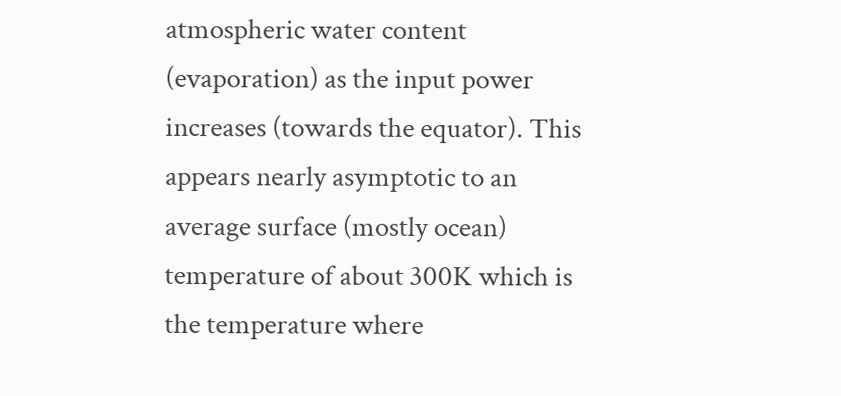atmospheric water content (evaporation) as the input power increases (towards the equator). This appears nearly asymptotic to an average surface (mostly ocean) temperature of about 300K which is the temperature where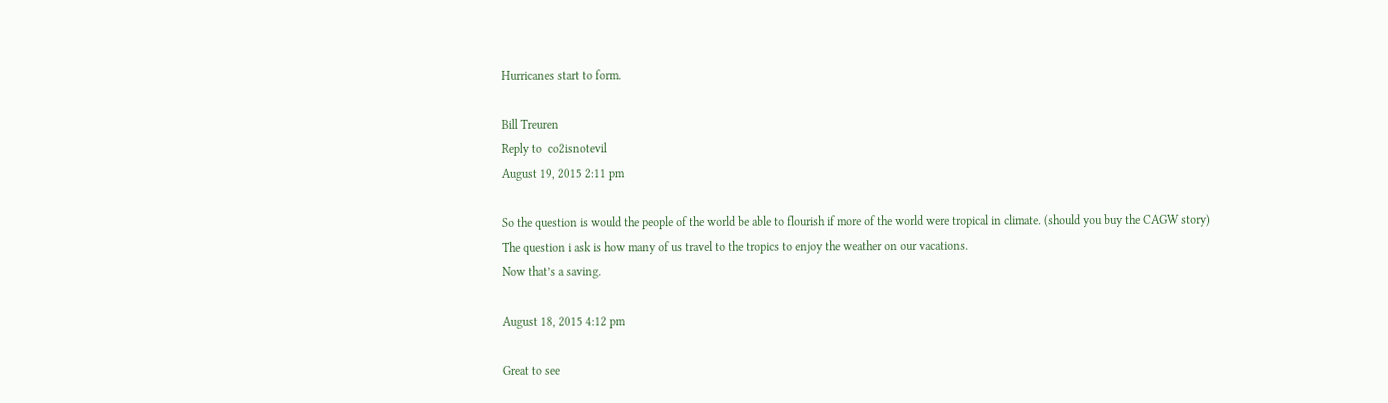Hurricanes start to form.

Bill Treuren
Reply to  co2isnotevil
August 19, 2015 2:11 pm

So the question is would the people of the world be able to flourish if more of the world were tropical in climate. (should you buy the CAGW story)
The question i ask is how many of us travel to the tropics to enjoy the weather on our vacations.
Now that’s a saving.

August 18, 2015 4:12 pm

Great to see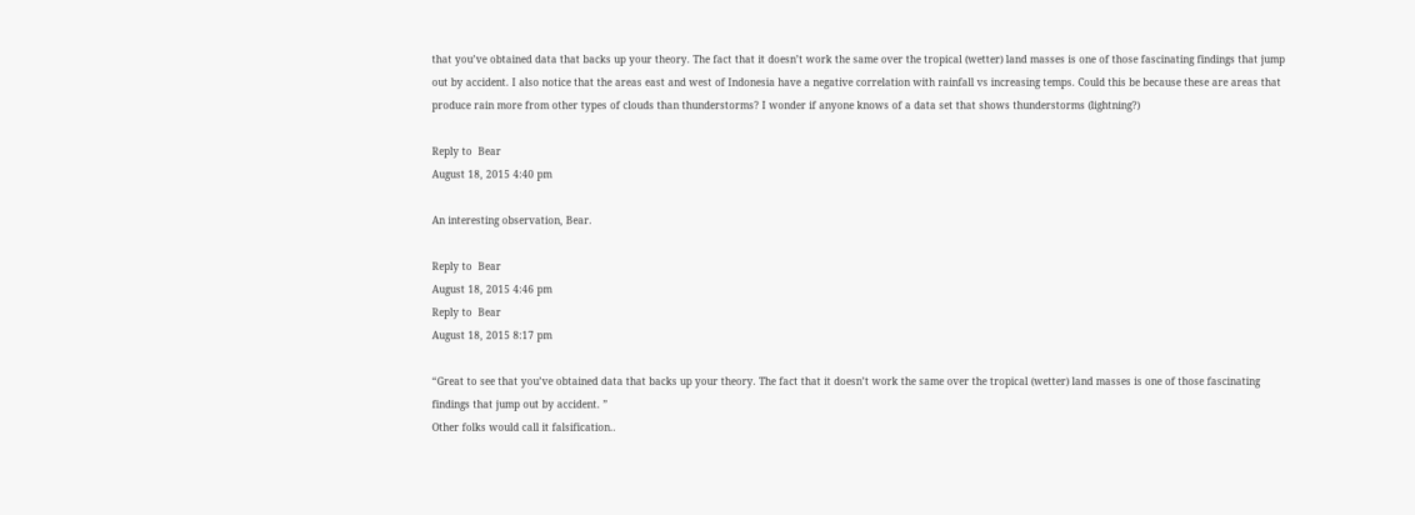that you’ve obtained data that backs up your theory. The fact that it doesn’t work the same over the tropical (wetter) land masses is one of those fascinating findings that jump out by accident. I also notice that the areas east and west of Indonesia have a negative correlation with rainfall vs increasing temps. Could this be because these are areas that produce rain more from other types of clouds than thunderstorms? I wonder if anyone knows of a data set that shows thunderstorms (lightning?)

Reply to  Bear
August 18, 2015 4:40 pm

An interesting observation, Bear.

Reply to  Bear
August 18, 2015 4:46 pm
Reply to  Bear
August 18, 2015 8:17 pm

“Great to see that you’ve obtained data that backs up your theory. The fact that it doesn’t work the same over the tropical (wetter) land masses is one of those fascinating findings that jump out by accident. ”
Other folks would call it falsification..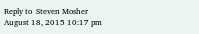Reply to  Steven Mosher
August 18, 2015 10:17 pm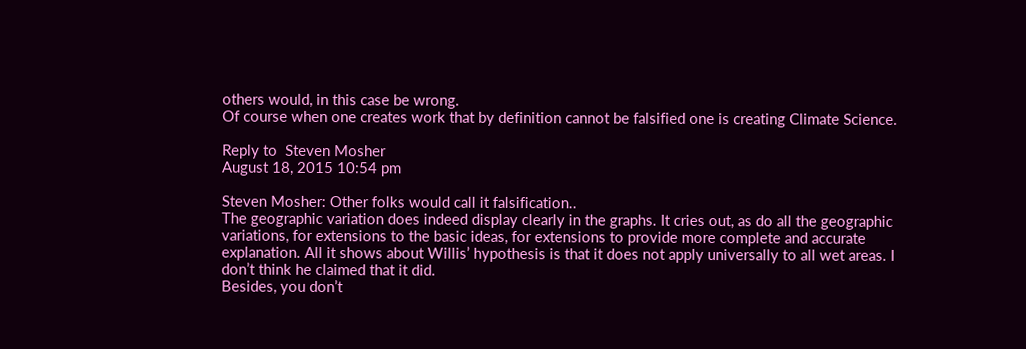others would, in this case be wrong.
Of course when one creates work that by definition cannot be falsified one is creating Climate Science.

Reply to  Steven Mosher
August 18, 2015 10:54 pm

Steven Mosher: Other folks would call it falsification..
The geographic variation does indeed display clearly in the graphs. It cries out, as do all the geographic variations, for extensions to the basic ideas, for extensions to provide more complete and accurate explanation. All it shows about Willis’ hypothesis is that it does not apply universally to all wet areas. I don’t think he claimed that it did.
Besides, you don’t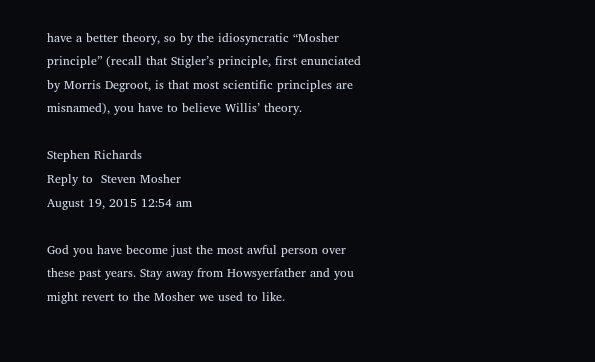have a better theory, so by the idiosyncratic “Mosher principle” (recall that Stigler’s principle, first enunciated by Morris Degroot, is that most scientific principles are misnamed), you have to believe Willis’ theory.

Stephen Richards
Reply to  Steven Mosher
August 19, 2015 12:54 am

God you have become just the most awful person over these past years. Stay away from Howsyerfather and you might revert to the Mosher we used to like.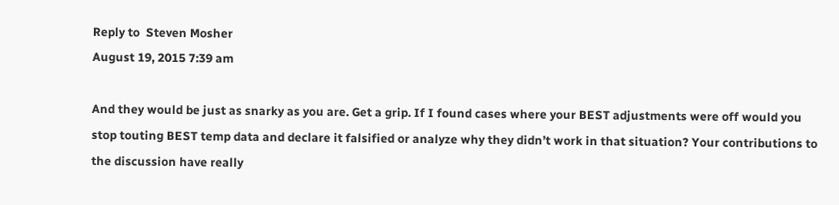Reply to  Steven Mosher
August 19, 2015 7:39 am

And they would be just as snarky as you are. Get a grip. If I found cases where your BEST adjustments were off would you stop touting BEST temp data and declare it falsified or analyze why they didn’t work in that situation? Your contributions to the discussion have really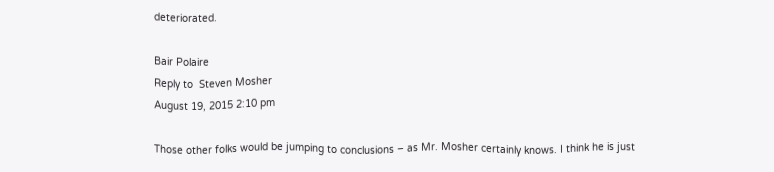deteriorated.

Bair Polaire
Reply to  Steven Mosher
August 19, 2015 2:10 pm

Those other folks would be jumping to conclusions – as Mr. Mosher certainly knows. I think he is just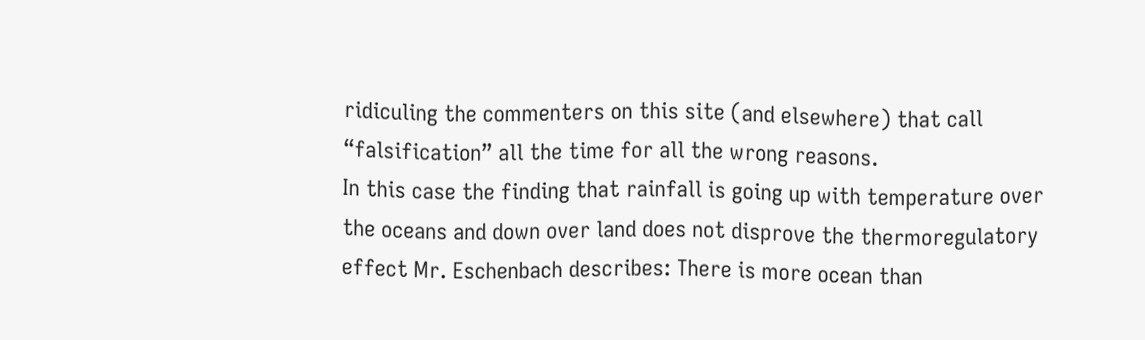ridiculing the commenters on this site (and elsewhere) that call “falsification” all the time for all the wrong reasons.
In this case the finding that rainfall is going up with temperature over the oceans and down over land does not disprove the thermoregulatory effect Mr. Eschenbach describes: There is more ocean than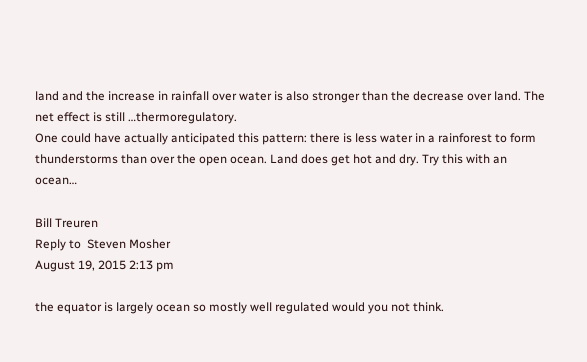land and the increase in rainfall over water is also stronger than the decrease over land. The net effect is still …thermoregulatory.
One could have actually anticipated this pattern: there is less water in a rainforest to form thunderstorms than over the open ocean. Land does get hot and dry. Try this with an ocean…

Bill Treuren
Reply to  Steven Mosher
August 19, 2015 2:13 pm

the equator is largely ocean so mostly well regulated would you not think.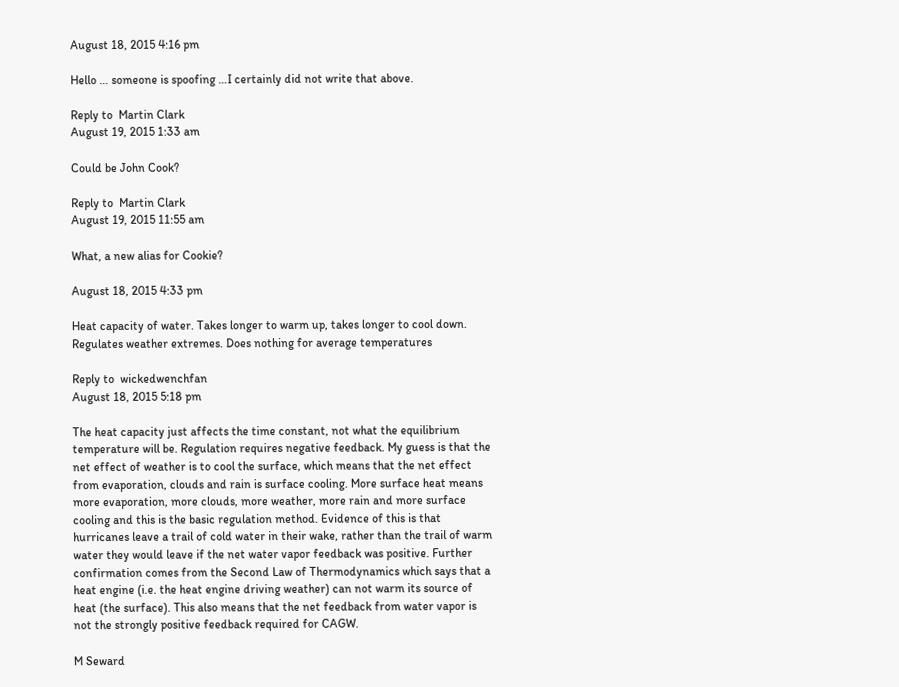August 18, 2015 4:16 pm

Hello … someone is spoofing …I certainly did not write that above.

Reply to  Martin Clark
August 19, 2015 1:33 am

Could be John Cook?

Reply to  Martin Clark
August 19, 2015 11:55 am

What, a new alias for Cookie?

August 18, 2015 4:33 pm

Heat capacity of water. Takes longer to warm up, takes longer to cool down. Regulates weather extremes. Does nothing for average temperatures

Reply to  wickedwenchfan
August 18, 2015 5:18 pm

The heat capacity just affects the time constant, not what the equilibrium temperature will be. Regulation requires negative feedback. My guess is that the net effect of weather is to cool the surface, which means that the net effect from evaporation, clouds and rain is surface cooling. More surface heat means more evaporation, more clouds, more weather, more rain and more surface cooling and this is the basic regulation method. Evidence of this is that hurricanes leave a trail of cold water in their wake, rather than the trail of warm water they would leave if the net water vapor feedback was positive. Further confirmation comes from the Second Law of Thermodynamics which says that a heat engine (i.e. the heat engine driving weather) can not warm its source of heat (the surface). This also means that the net feedback from water vapor is not the strongly positive feedback required for CAGW.

M Seward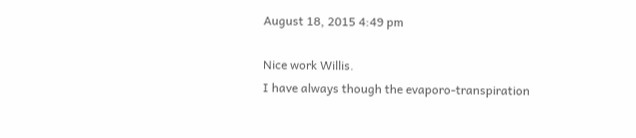August 18, 2015 4:49 pm

Nice work Willis.
I have always though the evaporo-transpiration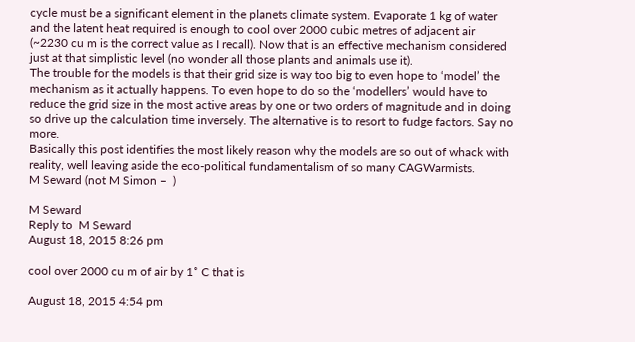cycle must be a significant element in the planets climate system. Evaporate 1 kg of water and the latent heat required is enough to cool over 2000 cubic metres of adjacent air (~2230 cu m is the correct value as I recall). Now that is an effective mechanism considered just at that simplistic level (no wonder all those plants and animals use it).
The trouble for the models is that their grid size is way too big to even hope to ‘model’ the mechanism as it actually happens. To even hope to do so the ‘modellers’ would have to reduce the grid size in the most active areas by one or two orders of magnitude and in doing so drive up the calculation time inversely. The alternative is to resort to fudge factors. Say no more.
Basically this post identifies the most likely reason why the models are so out of whack with reality, well leaving aside the eco-political fundamentalism of so many CAGWarmists.
M Seward (not M Simon –  )

M Seward
Reply to  M Seward
August 18, 2015 8:26 pm

cool over 2000 cu m of air by 1˚ C that is

August 18, 2015 4:54 pm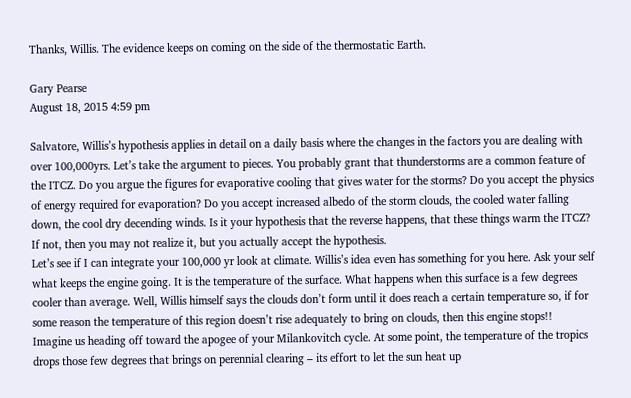Thanks, Willis. The evidence keeps on coming on the side of the thermostatic Earth.

Gary Pearse
August 18, 2015 4:59 pm

Salvatore, Willis’s hypothesis applies in detail on a daily basis where the changes in the factors you are dealing with over 100,000yrs. Let’s take the argument to pieces. You probably grant that thunderstorms are a common feature of the ITCZ. Do you argue the figures for evaporative cooling that gives water for the storms? Do you accept the physics of energy required for evaporation? Do you accept increased albedo of the storm clouds, the cooled water falling down, the cool dry decending winds. Is it your hypothesis that the reverse happens, that these things warm the ITCZ? If not, then you may not realize it, but you actually accept the hypothesis.
Let’s see if I can integrate your 100,000 yr look at climate. Willis’s idea even has something for you here. Ask your self what keeps the engine going. It is the temperature of the surface. What happens when this surface is a few degrees cooler than average. Well, Willis himself says the clouds don’t form until it does reach a certain temperature so, if for some reason the temperature of this region doesn’t rise adequately to bring on clouds, then this engine stops!!
Imagine us heading off toward the apogee of your Milankovitch cycle. At some point, the temperature of the tropics drops those few degrees that brings on perennial clearing – its effort to let the sun heat up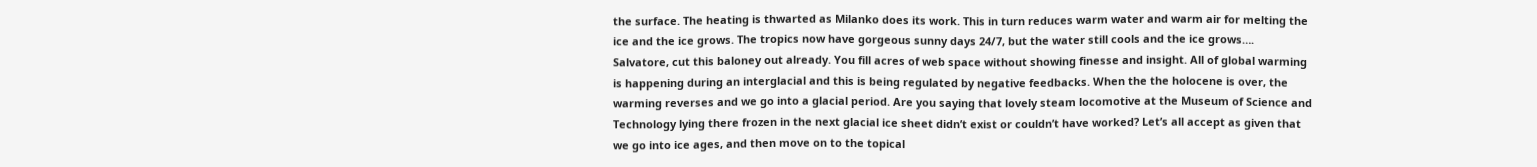the surface. The heating is thwarted as Milanko does its work. This in turn reduces warm water and warm air for melting the ice and the ice grows. The tropics now have gorgeous sunny days 24/7, but the water still cools and the ice grows….
Salvatore, cut this baloney out already. You fill acres of web space without showing finesse and insight. All of global warming is happening during an interglacial and this is being regulated by negative feedbacks. When the the holocene is over, the warming reverses and we go into a glacial period. Are you saying that lovely steam locomotive at the Museum of Science and Technology lying there frozen in the next glacial ice sheet didn’t exist or couldn’t have worked? Let’s all accept as given that we go into ice ages, and then move on to the topical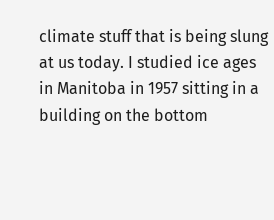climate stuff that is being slung at us today. I studied ice ages in Manitoba in 1957 sitting in a building on the bottom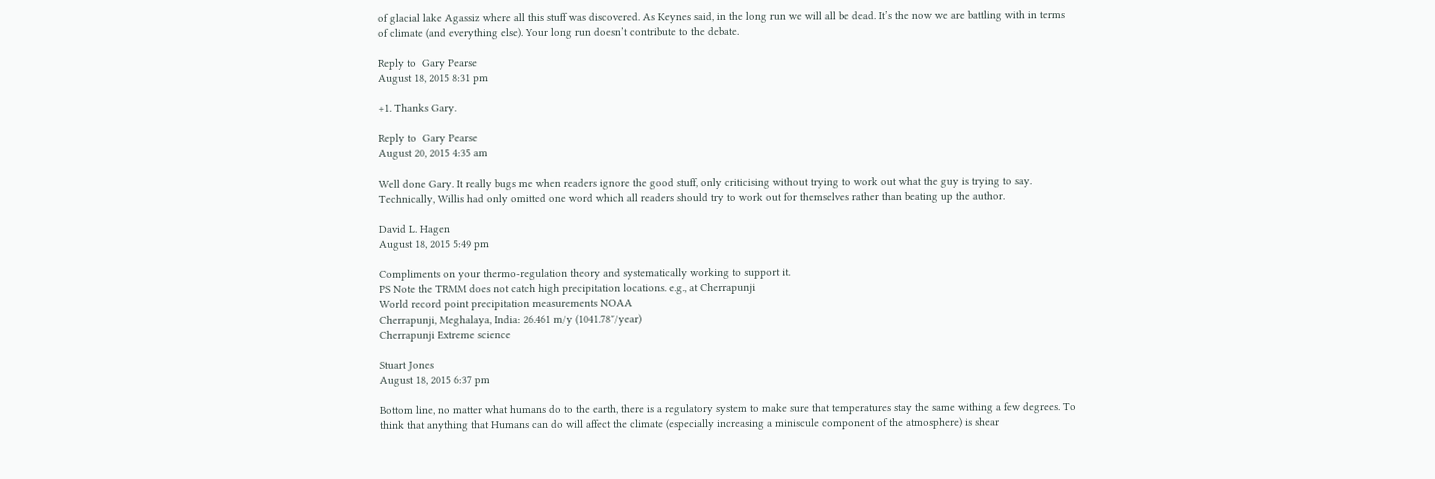of glacial lake Agassiz where all this stuff was discovered. As Keynes said, in the long run we will all be dead. It’s the now we are battling with in terms of climate (and everything else). Your long run doesn’t contribute to the debate.

Reply to  Gary Pearse
August 18, 2015 8:31 pm

+1. Thanks Gary.

Reply to  Gary Pearse
August 20, 2015 4:35 am

Well done Gary. It really bugs me when readers ignore the good stuff, only criticising without trying to work out what the guy is trying to say. Technically, Willis had only omitted one word which all readers should try to work out for themselves rather than beating up the author.

David L. Hagen
August 18, 2015 5:49 pm

Compliments on your thermo-regulation theory and systematically working to support it.
PS Note the TRMM does not catch high precipitation locations. e.g., at Cherrapunji
World record point precipitation measurements NOAA
Cherrapunji, Meghalaya, India: 26.461 m/y (1041.78″/year)
Cherrapunji Extreme science

Stuart Jones
August 18, 2015 6:37 pm

Bottom line, no matter what humans do to the earth, there is a regulatory system to make sure that temperatures stay the same withing a few degrees. To think that anything that Humans can do will affect the climate (especially increasing a miniscule component of the atmosphere) is shear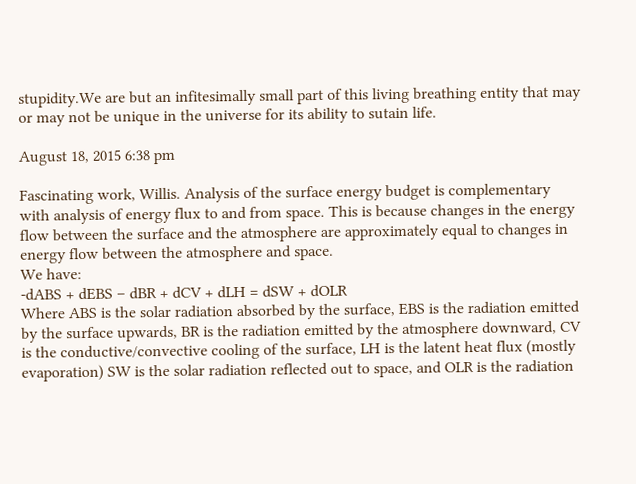stupidity.We are but an infitesimally small part of this living breathing entity that may or may not be unique in the universe for its ability to sutain life.

August 18, 2015 6:38 pm

Fascinating work, Willis. Analysis of the surface energy budget is complementary with analysis of energy flux to and from space. This is because changes in the energy flow between the surface and the atmosphere are approximately equal to changes in energy flow between the atmosphere and space.
We have:
-dABS + dEBS – dBR + dCV + dLH = dSW + dOLR
Where ABS is the solar radiation absorbed by the surface, EBS is the radiation emitted by the surface upwards, BR is the radiation emitted by the atmosphere downward, CV is the conductive/convective cooling of the surface, LH is the latent heat flux (mostly evaporation) SW is the solar radiation reflected out to space, and OLR is the radiation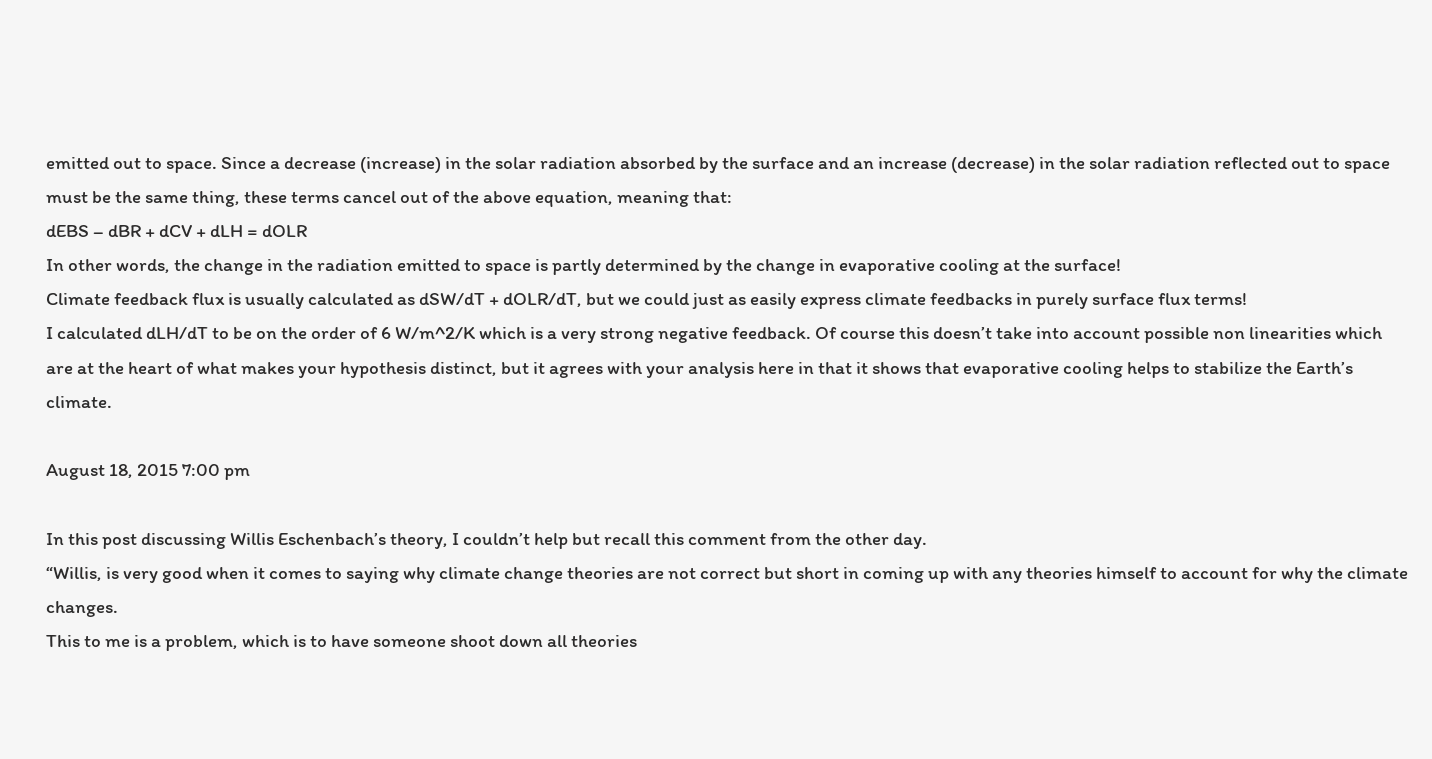emitted out to space. Since a decrease (increase) in the solar radiation absorbed by the surface and an increase (decrease) in the solar radiation reflected out to space must be the same thing, these terms cancel out of the above equation, meaning that:
dEBS – dBR + dCV + dLH = dOLR
In other words, the change in the radiation emitted to space is partly determined by the change in evaporative cooling at the surface!
Climate feedback flux is usually calculated as dSW/dT + dOLR/dT, but we could just as easily express climate feedbacks in purely surface flux terms!
I calculated dLH/dT to be on the order of 6 W/m^2/K which is a very strong negative feedback. Of course this doesn’t take into account possible non linearities which are at the heart of what makes your hypothesis distinct, but it agrees with your analysis here in that it shows that evaporative cooling helps to stabilize the Earth’s climate.

August 18, 2015 7:00 pm

In this post discussing Willis Eschenbach’s theory, I couldn’t help but recall this comment from the other day.
“Willis, is very good when it comes to saying why climate change theories are not correct but short in coming up with any theories himself to account for why the climate changes.
This to me is a problem, which is to have someone shoot down all theories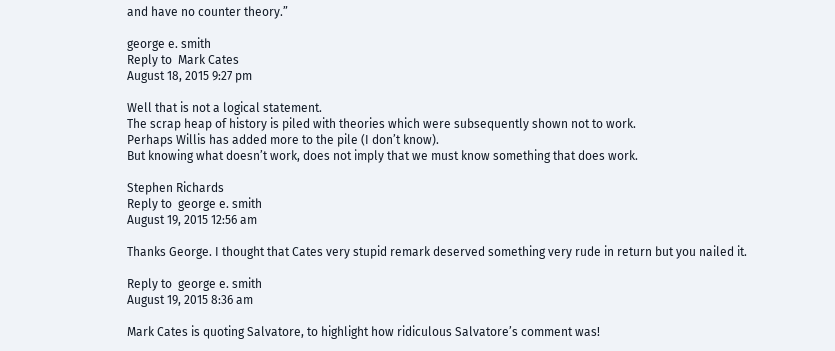and have no counter theory.”

george e. smith
Reply to  Mark Cates
August 18, 2015 9:27 pm

Well that is not a logical statement.
The scrap heap of history is piled with theories which were subsequently shown not to work.
Perhaps Willis has added more to the pile (I don’t know).
But knowing what doesn’t work, does not imply that we must know something that does work.

Stephen Richards
Reply to  george e. smith
August 19, 2015 12:56 am

Thanks George. I thought that Cates very stupid remark deserved something very rude in return but you nailed it.

Reply to  george e. smith
August 19, 2015 8:36 am

Mark Cates is quoting Salvatore, to highlight how ridiculous Salvatore’s comment was!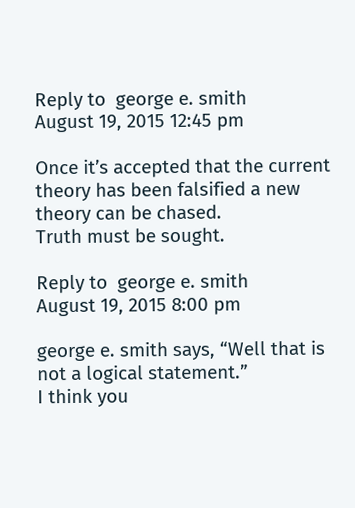Reply to  george e. smith
August 19, 2015 12:45 pm

Once it’s accepted that the current theory has been falsified a new theory can be chased.
Truth must be sought.

Reply to  george e. smith
August 19, 2015 8:00 pm

george e. smith says, “Well that is not a logical statement.”
I think you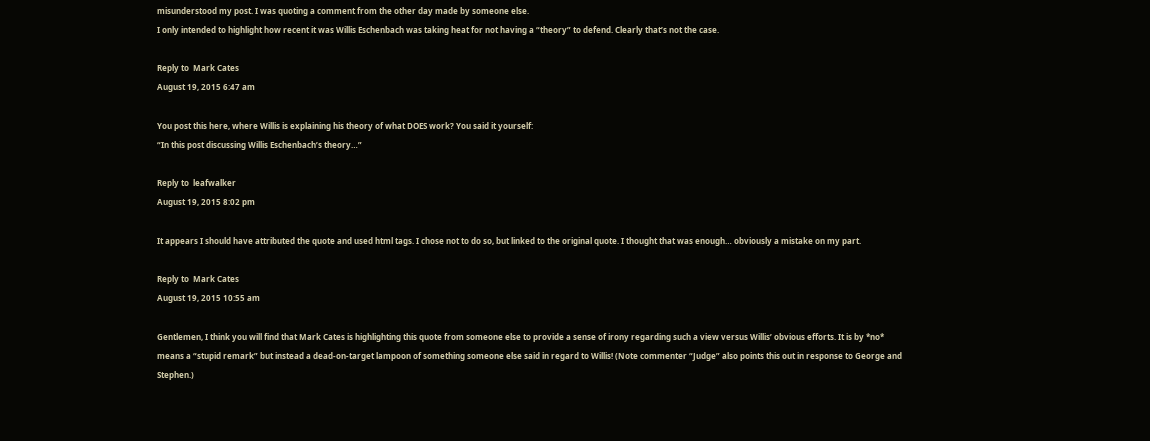misunderstood my post. I was quoting a comment from the other day made by someone else.
I only intended to highlight how recent it was Willis Eschenbach was taking heat for not having a “theory” to defend. Clearly that’s not the case.

Reply to  Mark Cates
August 19, 2015 6:47 am

You post this here, where Willis is explaining his theory of what DOES work? You said it yourself:
“In this post discussing Willis Eschenbach’s theory…”

Reply to  leafwalker
August 19, 2015 8:02 pm

It appears I should have attributed the quote and used html tags. I chose not to do so, but linked to the original quote. I thought that was enough… obviously a mistake on my part.

Reply to  Mark Cates
August 19, 2015 10:55 am

Gentlemen, I think you will find that Mark Cates is highlighting this quote from someone else to provide a sense of irony regarding such a view versus Willis’ obvious efforts. It is by *no* means a “stupid remark” but instead a dead-on-target lampoon of something someone else said in regard to Willis! (Note commenter “Judge” also points this out in response to George and Stephen.)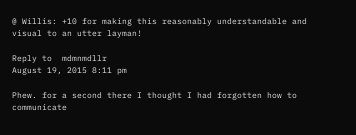@ Willis: +10 for making this reasonably understandable and visual to an utter layman!

Reply to  mdmnmdllr
August 19, 2015 8:11 pm

Phew. for a second there I thought I had forgotten how to communicate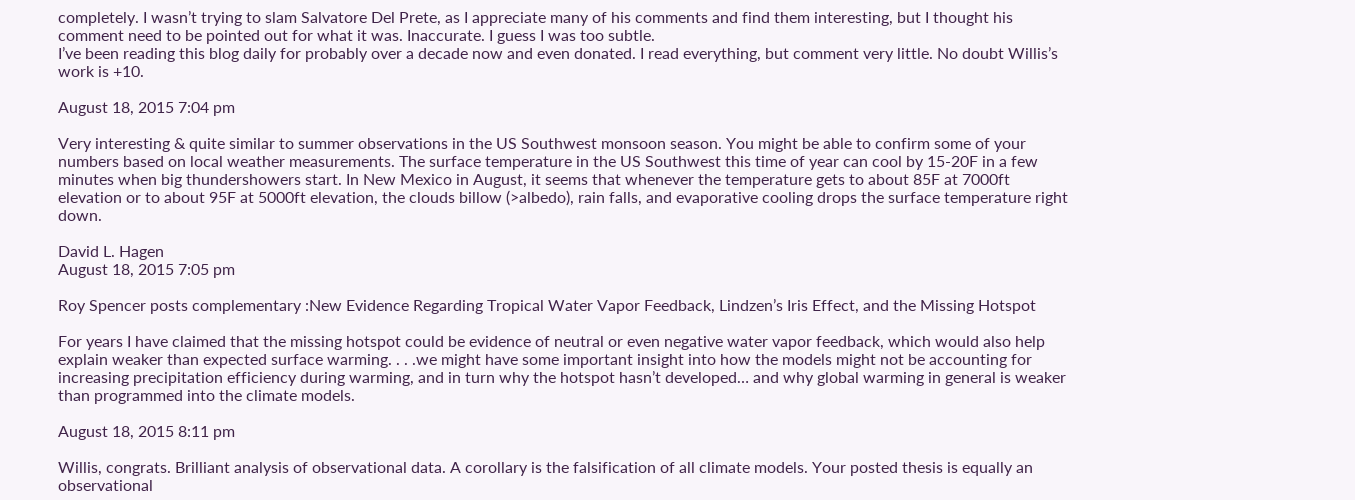completely. I wasn’t trying to slam Salvatore Del Prete, as I appreciate many of his comments and find them interesting, but I thought his comment need to be pointed out for what it was. Inaccurate. I guess I was too subtle.
I’ve been reading this blog daily for probably over a decade now and even donated. I read everything, but comment very little. No doubt Willis’s work is +10.

August 18, 2015 7:04 pm

Very interesting & quite similar to summer observations in the US Southwest monsoon season. You might be able to confirm some of your numbers based on local weather measurements. The surface temperature in the US Southwest this time of year can cool by 15-20F in a few minutes when big thundershowers start. In New Mexico in August, it seems that whenever the temperature gets to about 85F at 7000ft elevation or to about 95F at 5000ft elevation, the clouds billow (>albedo), rain falls, and evaporative cooling drops the surface temperature right down.

David L. Hagen
August 18, 2015 7:05 pm

Roy Spencer posts complementary :New Evidence Regarding Tropical Water Vapor Feedback, Lindzen’s Iris Effect, and the Missing Hotspot

For years I have claimed that the missing hotspot could be evidence of neutral or even negative water vapor feedback, which would also help explain weaker than expected surface warming. . . .we might have some important insight into how the models might not be accounting for increasing precipitation efficiency during warming, and in turn why the hotspot hasn’t developed… and why global warming in general is weaker than programmed into the climate models.

August 18, 2015 8:11 pm

Willis, congrats. Brilliant analysis of observational data. A corollary is the falsification of all climate models. Your posted thesis is equally an observational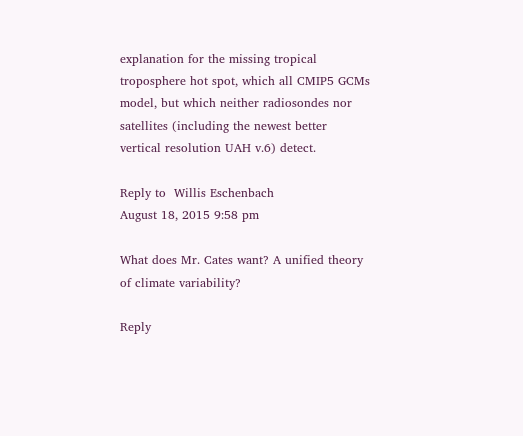explanation for the missing tropical troposphere hot spot, which all CMIP5 GCMs model, but which neither radiosondes nor satellites (including the newest better vertical resolution UAH v.6) detect.

Reply to  Willis Eschenbach
August 18, 2015 9:58 pm

What does Mr. Cates want? A unified theory of climate variability?

Reply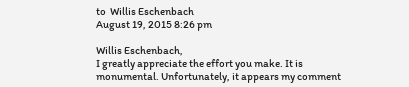to  Willis Eschenbach
August 19, 2015 8:26 pm

Willis Eschenbach,
I greatly appreciate the effort you make. It is monumental. Unfortunately, it appears my comment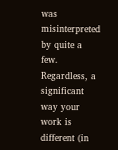was misinterpreted by quite a few.
Regardless, a significant way your work is different (in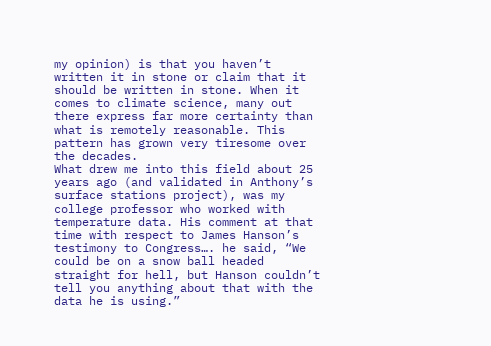my opinion) is that you haven’t written it in stone or claim that it should be written in stone. When it comes to climate science, many out there express far more certainty than what is remotely reasonable. This pattern has grown very tiresome over the decades.
What drew me into this field about 25 years ago (and validated in Anthony’s surface stations project), was my college professor who worked with temperature data. His comment at that time with respect to James Hanson’s testimony to Congress…. he said, “We could be on a snow ball headed straight for hell, but Hanson couldn’t tell you anything about that with the data he is using.”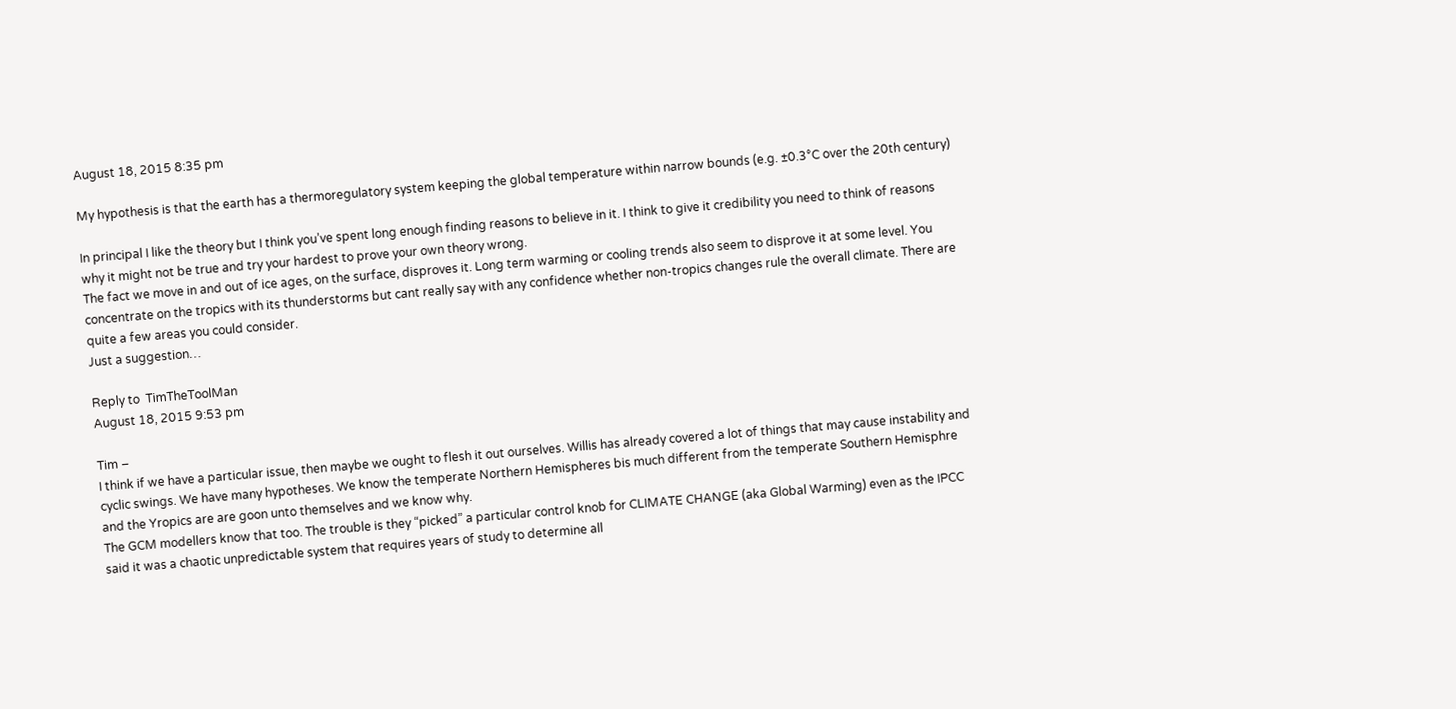August 18, 2015 8:35 pm

My hypothesis is that the earth has a thermoregulatory system keeping the global temperature within narrow bounds (e.g. ±0.3°C over the 20th century)

In principal I like the theory but I think you’ve spent long enough finding reasons to believe in it. I think to give it credibility you need to think of reasons why it might not be true and try your hardest to prove your own theory wrong.
The fact we move in and out of ice ages, on the surface, disproves it. Long term warming or cooling trends also seem to disprove it at some level. You concentrate on the tropics with its thunderstorms but cant really say with any confidence whether non-tropics changes rule the overall climate. There are quite a few areas you could consider.
Just a suggestion…

Reply to  TimTheToolMan
August 18, 2015 9:53 pm

Tim –
I think if we have a particular issue, then maybe we ought to flesh it out ourselves. Willis has already covered a lot of things that may cause instability and cyclic swings. We have many hypotheses. We know the temperate Northern Hemispheres bis much different from the temperate Southern Hemisphre and the Yropics are are goon unto themselves and we know why.
The GCM modellers know that too. The trouble is they “picked” a particular control knob for CLIMATE CHANGE (aka Global Warming) even as the IPCC said it was a chaotic unpredictable system that requires years of study to determine all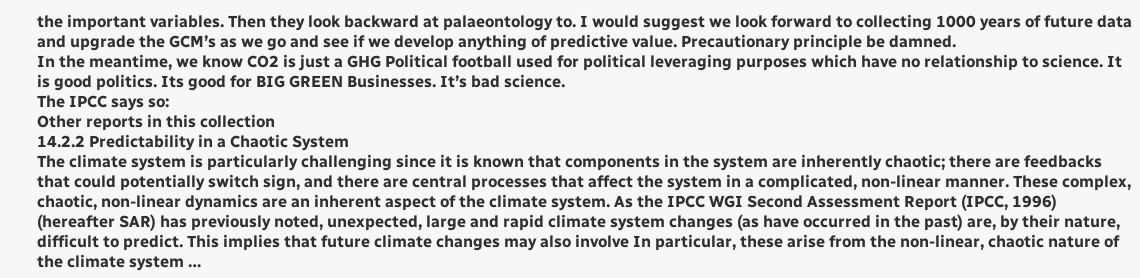the important variables. Then they look backward at palaeontology to. I would suggest we look forward to collecting 1000 years of future data and upgrade the GCM’s as we go and see if we develop anything of predictive value. Precautionary principle be damned.
In the meantime, we know CO2 is just a GHG Political football used for political leveraging purposes which have no relationship to science. It is good politics. Its good for BIG GREEN Businesses. It’s bad science.
The IPCC says so:
Other reports in this collection
14.2.2 Predictability in a Chaotic System
The climate system is particularly challenging since it is known that components in the system are inherently chaotic; there are feedbacks that could potentially switch sign, and there are central processes that affect the system in a complicated, non-linear manner. These complex, chaotic, non-linear dynamics are an inherent aspect of the climate system. As the IPCC WGI Second Assessment Report (IPCC, 1996) (hereafter SAR) has previously noted, unexpected, large and rapid climate system changes (as have occurred in the past) are, by their nature, difficult to predict. This implies that future climate changes may also involve In particular, these arise from the non-linear, chaotic nature of the climate system …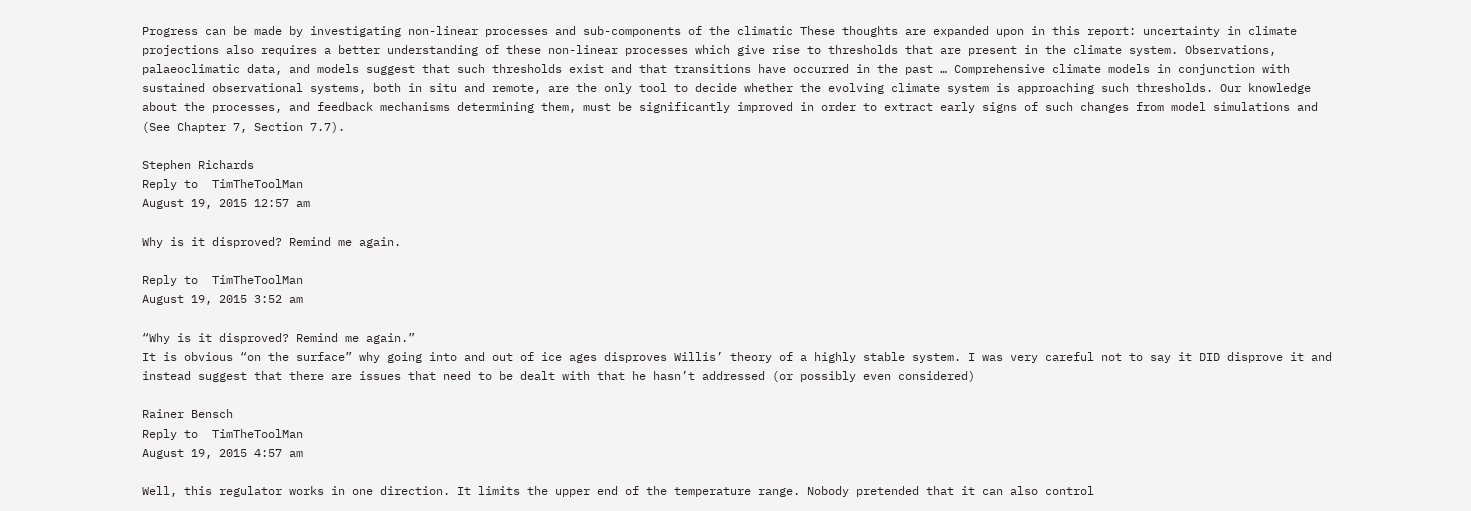Progress can be made by investigating non-linear processes and sub-components of the climatic These thoughts are expanded upon in this report: uncertainty in climate projections also requires a better understanding of these non-linear processes which give rise to thresholds that are present in the climate system. Observations, palaeoclimatic data, and models suggest that such thresholds exist and that transitions have occurred in the past … Comprehensive climate models in conjunction with sustained observational systems, both in situ and remote, are the only tool to decide whether the evolving climate system is approaching such thresholds. Our knowledge about the processes, and feedback mechanisms determining them, must be significantly improved in order to extract early signs of such changes from model simulations and (See Chapter 7, Section 7.7).

Stephen Richards
Reply to  TimTheToolMan
August 19, 2015 12:57 am

Why is it disproved? Remind me again.

Reply to  TimTheToolMan
August 19, 2015 3:52 am

“Why is it disproved? Remind me again.”
It is obvious “on the surface” why going into and out of ice ages disproves Willis’ theory of a highly stable system. I was very careful not to say it DID disprove it and instead suggest that there are issues that need to be dealt with that he hasn’t addressed (or possibly even considered)

Rainer Bensch
Reply to  TimTheToolMan
August 19, 2015 4:57 am

Well, this regulator works in one direction. It limits the upper end of the temperature range. Nobody pretended that it can also control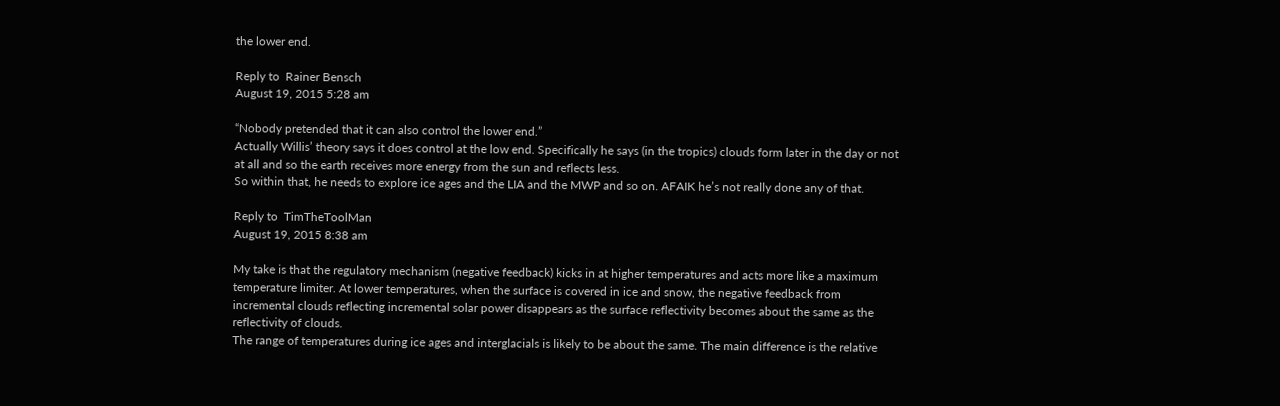the lower end.

Reply to  Rainer Bensch
August 19, 2015 5:28 am

“Nobody pretended that it can also control the lower end.”
Actually Willis’ theory says it does control at the low end. Specifically he says (in the tropics) clouds form later in the day or not at all and so the earth receives more energy from the sun and reflects less.
So within that, he needs to explore ice ages and the LIA and the MWP and so on. AFAIK he’s not really done any of that.

Reply to  TimTheToolMan
August 19, 2015 8:38 am

My take is that the regulatory mechanism (negative feedback) kicks in at higher temperatures and acts more like a maximum temperature limiter. At lower temperatures, when the surface is covered in ice and snow, the negative feedback from incremental clouds reflecting incremental solar power disappears as the surface reflectivity becomes about the same as the reflectivity of clouds.
The range of temperatures during ice ages and interglacials is likely to be about the same. The main difference is the relative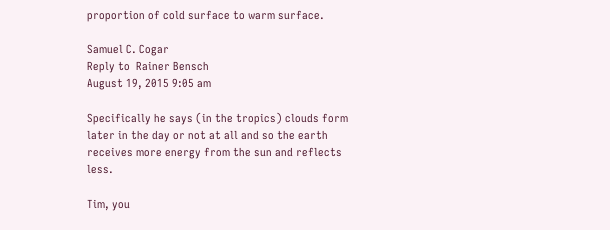proportion of cold surface to warm surface.

Samuel C. Cogar
Reply to  Rainer Bensch
August 19, 2015 9:05 am

Specifically he says (in the tropics) clouds form later in the day or not at all and so the earth receives more energy from the sun and reflects less.

Tim, you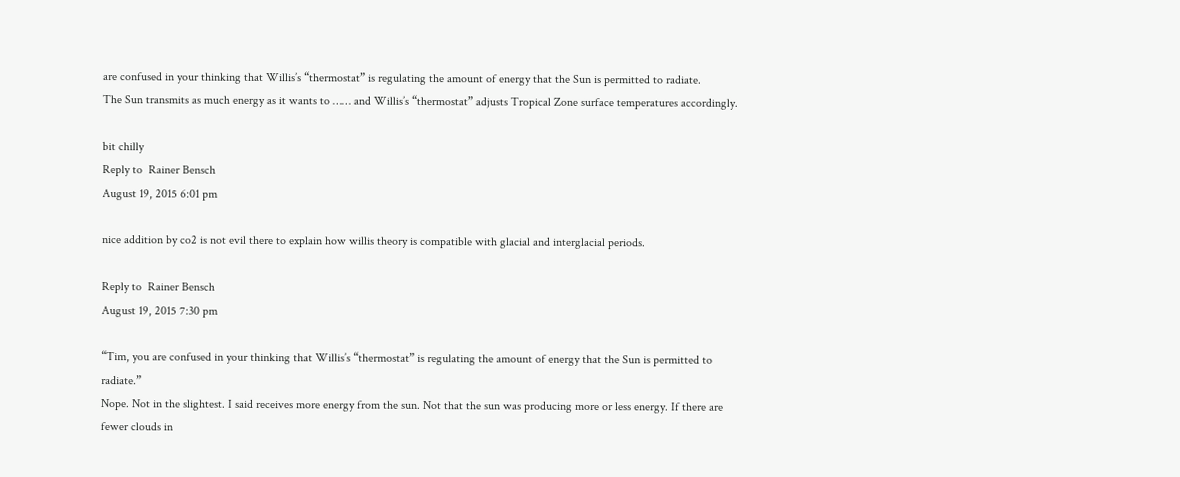are confused in your thinking that Willis’s “thermostat” is regulating the amount of energy that the Sun is permitted to radiate.
The Sun transmits as much energy as it wants to …… and Willis’s “thermostat” adjusts Tropical Zone surface temperatures accordingly.

bit chilly
Reply to  Rainer Bensch
August 19, 2015 6:01 pm

nice addition by co2 is not evil there to explain how willis theory is compatible with glacial and interglacial periods.

Reply to  Rainer Bensch
August 19, 2015 7:30 pm

“Tim, you are confused in your thinking that Willis’s “thermostat” is regulating the amount of energy that the Sun is permitted to radiate.”
Nope. Not in the slightest. I said receives more energy from the sun. Not that the sun was producing more or less energy. If there are fewer clouds in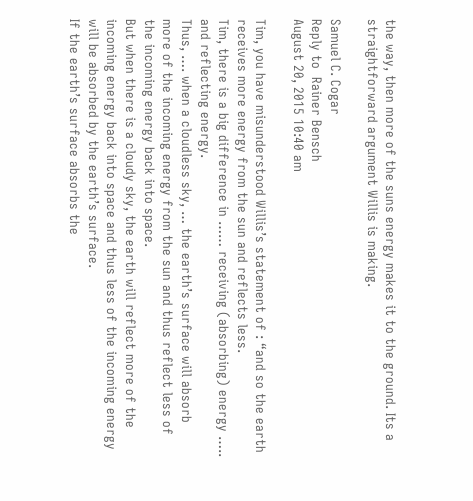the way, then more of the suns energy makes it to the ground. Its a straightforward argument Willis is making.

Samuel C. Cogar
Reply to  Rainer Bensch
August 20, 2015 10:40 am

Tim, you have misunderstood Willis’s statement of : “and so the earth receives more energy from the sun and reflects less.
Tim, there is a big difference in …… receiving (absorbing) energy ….. and reflecting energy.
Thus, …. when a cloudless sky, … the earth’s surface will absorb more of the incoming energy from the sun and thus reflect less of the incoming energy back into space.
But when there is a cloudy sky, the earth will reflect more of the incoming energy back into space and thus less of the incoming energy will be absorbed by the earth’s surface.
If the earth’s surface absorbs the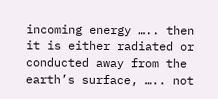incoming energy ….. then it is either radiated or conducted away from the earth’s surface, ….. not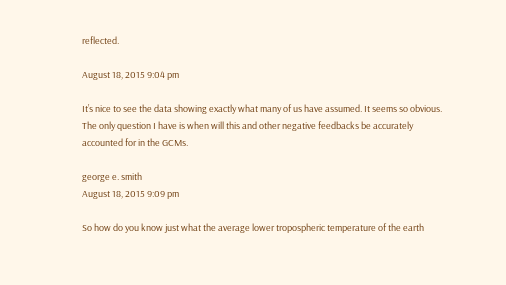reflected.

August 18, 2015 9:04 pm

It’s nice to see the data showing exactly what many of us have assumed. It seems so obvious. The only question I have is when will this and other negative feedbacks be accurately accounted for in the GCMs.

george e. smith
August 18, 2015 9:09 pm

So how do you know just what the average lower tropospheric temperature of the earth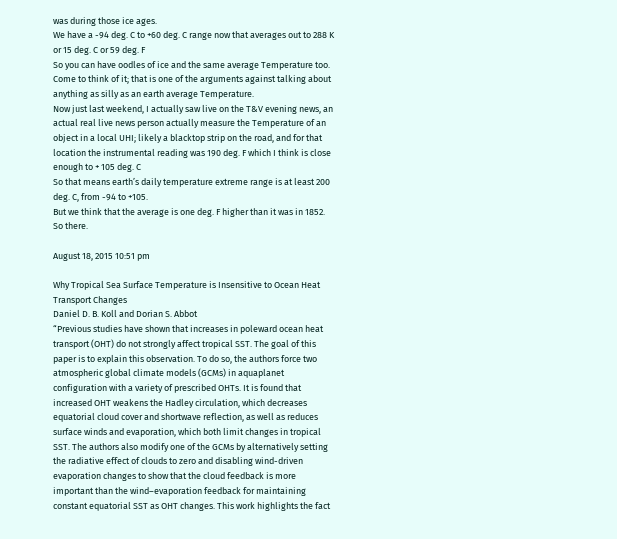was during those ice ages.
We have a -94 deg. C to +60 deg. C range now that averages out to 288 K or 15 deg. C or 59 deg. F
So you can have oodles of ice and the same average Temperature too.
Come to think of it; that is one of the arguments against talking about anything as silly as an earth average Temperature.
Now just last weekend, I actually saw live on the T&V evening news, an actual real live news person actually measure the Temperature of an object in a local UHI; likely a blacktop strip on the road, and for that location the instrumental reading was 190 deg. F which I think is close enough to + 105 deg. C
So that means earth’s daily temperature extreme range is at least 200 deg. C, from -94 to +105.
But we think that the average is one deg. F higher than it was in 1852.
So there.

August 18, 2015 10:51 pm

Why Tropical Sea Surface Temperature is Insensitive to Ocean Heat Transport Changes
Daniel D. B. Koll and Dorian S. Abbot
“Previous studies have shown that increases in poleward ocean heat transport (OHT) do not strongly affect tropical SST. The goal of this paper is to explain this observation. To do so, the authors force two atmospheric global climate models (GCMs) in aquaplanet configuration with a variety of prescribed OHTs. It is found that increased OHT weakens the Hadley circulation, which decreases equatorial cloud cover and shortwave reflection, as well as reduces surface winds and evaporation, which both limit changes in tropical SST. The authors also modify one of the GCMs by alternatively setting the radiative effect of clouds to zero and disabling wind-driven evaporation changes to show that the cloud feedback is more important than the wind–evaporation feedback for maintaining constant equatorial SST as OHT changes. This work highlights the fact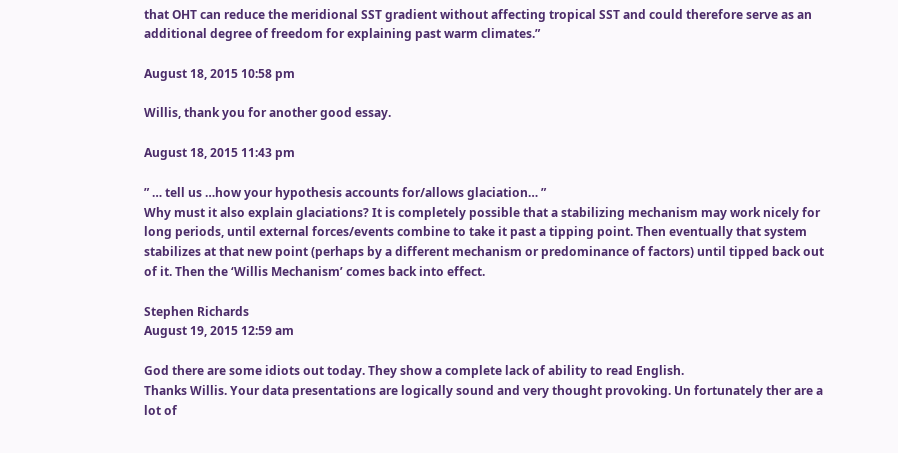that OHT can reduce the meridional SST gradient without affecting tropical SST and could therefore serve as an additional degree of freedom for explaining past warm climates.”

August 18, 2015 10:58 pm

Willis, thank you for another good essay.

August 18, 2015 11:43 pm

” … tell us …how your hypothesis accounts for/allows glaciation… ”
Why must it also explain glaciations? It is completely possible that a stabilizing mechanism may work nicely for long periods, until external forces/events combine to take it past a tipping point. Then eventually that system stabilizes at that new point (perhaps by a different mechanism or predominance of factors) until tipped back out of it. Then the ‘Willis Mechanism’ comes back into effect.

Stephen Richards
August 19, 2015 12:59 am

God there are some idiots out today. They show a complete lack of ability to read English.
Thanks Willis. Your data presentations are logically sound and very thought provoking. Un fortunately ther are a lot of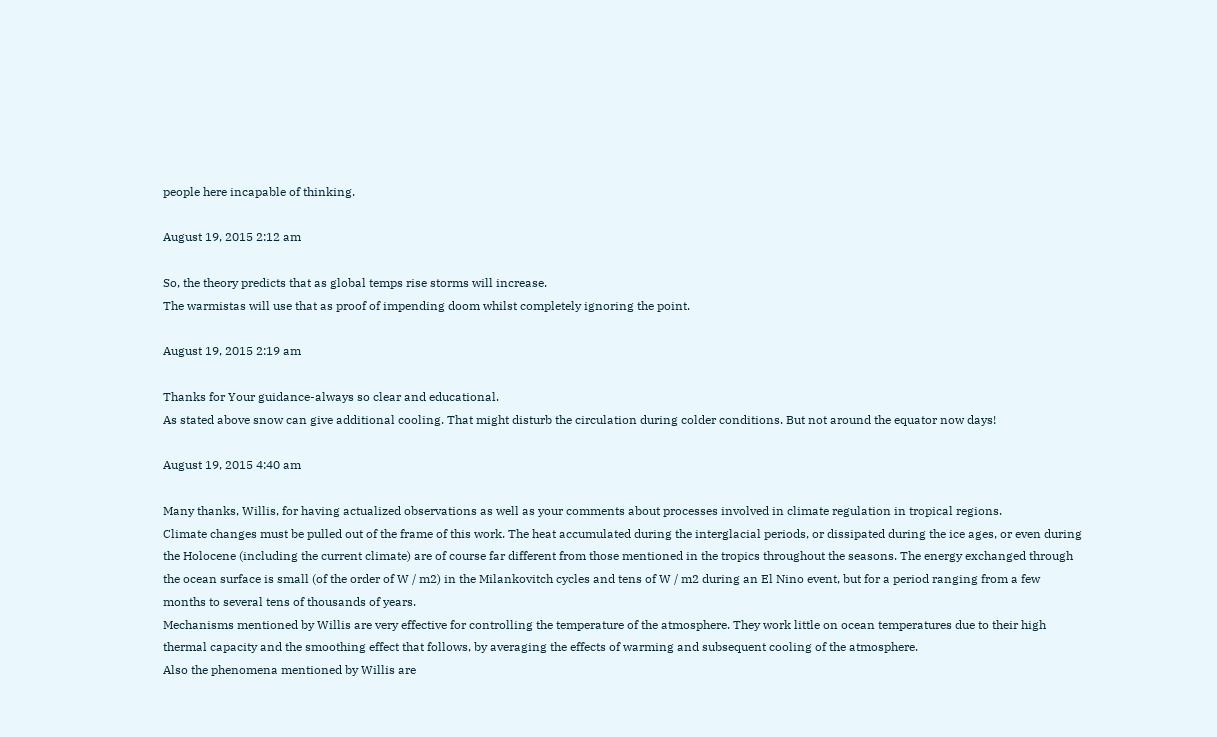people here incapable of thinking.

August 19, 2015 2:12 am

So, the theory predicts that as global temps rise storms will increase.
The warmistas will use that as proof of impending doom whilst completely ignoring the point.

August 19, 2015 2:19 am

Thanks for Your guidance-always so clear and educational.
As stated above snow can give additional cooling. That might disturb the circulation during colder conditions. But not around the equator now days!

August 19, 2015 4:40 am

Many thanks, Willis, for having actualized observations as well as your comments about processes involved in climate regulation in tropical regions.
Climate changes must be pulled out of the frame of this work. The heat accumulated during the interglacial periods, or dissipated during the ice ages, or even during the Holocene (including the current climate) are of course far different from those mentioned in the tropics throughout the seasons. The energy exchanged through the ocean surface is small (of the order of W / m2) in the Milankovitch cycles and tens of W / m2 during an El Nino event, but for a period ranging from a few months to several tens of thousands of years.
Mechanisms mentioned by Willis are very effective for controlling the temperature of the atmosphere. They work little on ocean temperatures due to their high thermal capacity and the smoothing effect that follows, by averaging the effects of warming and subsequent cooling of the atmosphere.
Also the phenomena mentioned by Willis are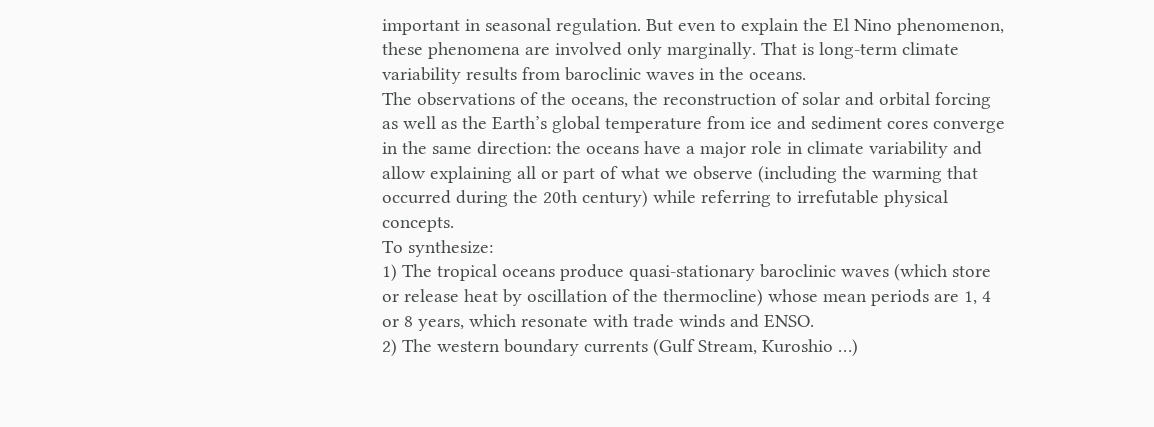important in seasonal regulation. But even to explain the El Nino phenomenon, these phenomena are involved only marginally. That is long-term climate variability results from baroclinic waves in the oceans.
The observations of the oceans, the reconstruction of solar and orbital forcing as well as the Earth’s global temperature from ice and sediment cores converge in the same direction: the oceans have a major role in climate variability and allow explaining all or part of what we observe (including the warming that occurred during the 20th century) while referring to irrefutable physical concepts.
To synthesize:
1) The tropical oceans produce quasi-stationary baroclinic waves (which store or release heat by oscillation of the thermocline) whose mean periods are 1, 4 or 8 years, which resonate with trade winds and ENSO.
2) The western boundary currents (Gulf Stream, Kuroshio …)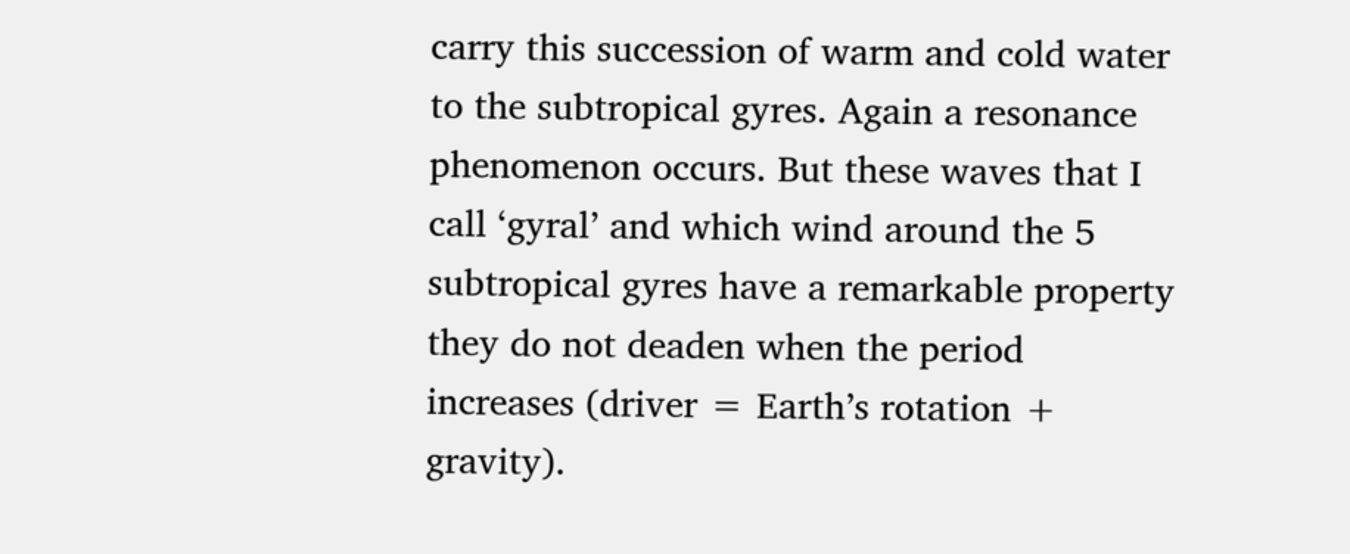carry this succession of warm and cold water to the subtropical gyres. Again a resonance phenomenon occurs. But these waves that I call ‘gyral’ and which wind around the 5 subtropical gyres have a remarkable property they do not deaden when the period increases (driver = Earth’s rotation + gravity).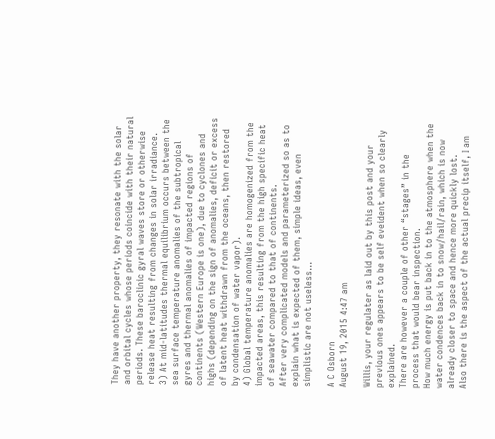They have another property, they resonate with the solar and orbital cycles whose periods coincide with their natural periods. These baroclinic gyral waves store or otherwise release heat resulting from changes in solar irradiance.
3) At mid-latitudes thermal equilibrium occurs between the sea surface temperature anomalies of the subtropical gyres and thermal anomalies of impacted regions of continents (Western Europe is one), due to cyclones and highs (depending on the sign of anomalies, deficit or excess of latent heat withdrawn from the oceans, then restored by condensation of water vapor).
4) Global temperature anomalies are homogenized from the impacted areas, this resulting from the high specific heat of seawater compared to that of continents.
After very complicated models and parameterized so as to explain what is expected of them, simple ideas, even simplistic are not useless…

A C Osborn
August 19, 2015 4:47 am

Willis, your regulater as laid out by this post and your previous ones appears to be self eveident when so clearly explained.
There are however a couple of other “stages” in the process that would bear inspection.
How much energy is put back in to the atmosphere when the water condences back in to snow/hail/rain, which is now already closer to space and hence more quickly lost.
Also there is the aspect of the actual precip itself, I am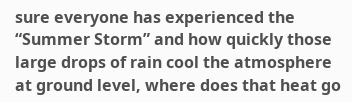sure everyone has experienced the “Summer Storm” and how quickly those large drops of rain cool the atmosphere at ground level, where does that heat go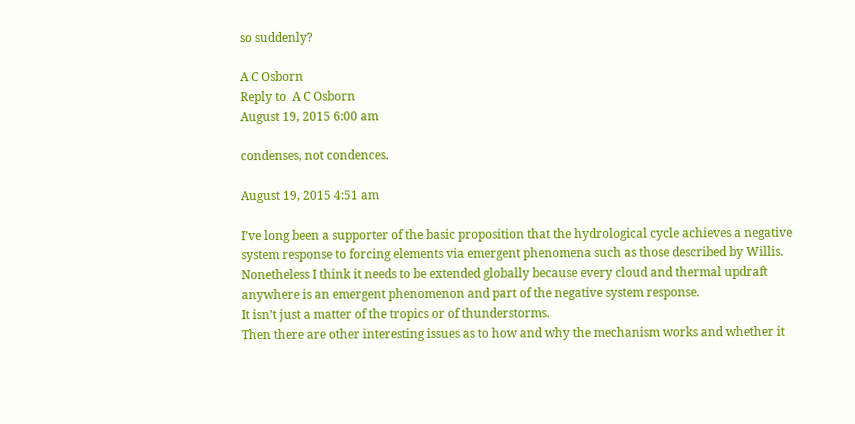so suddenly?

A C Osborn
Reply to  A C Osborn
August 19, 2015 6:00 am

condenses, not condences.

August 19, 2015 4:51 am

I’ve long been a supporter of the basic proposition that the hydrological cycle achieves a negative system response to forcing elements via emergent phenomena such as those described by Willis.
Nonetheless I think it needs to be extended globally because every cloud and thermal updraft anywhere is an emergent phenomenon and part of the negative system response.
It isn’t just a matter of the tropics or of thunderstorms.
Then there are other interesting issues as to how and why the mechanism works and whether it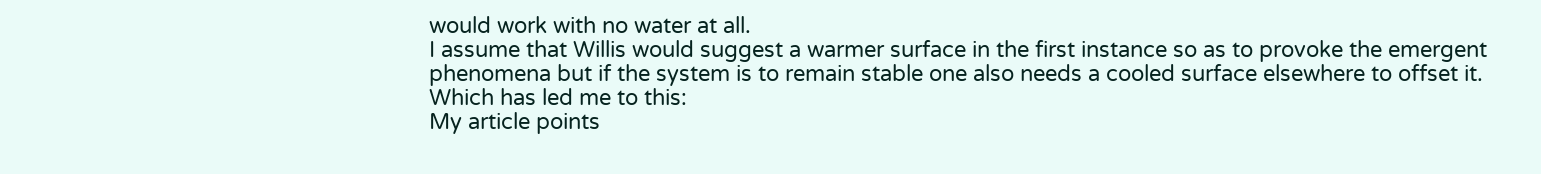would work with no water at all.
I assume that Willis would suggest a warmer surface in the first instance so as to provoke the emergent phenomena but if the system is to remain stable one also needs a cooled surface elsewhere to offset it.
Which has led me to this:
My article points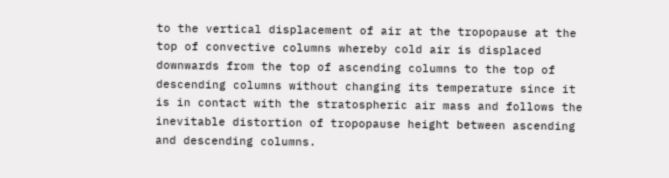to the vertical displacement of air at the tropopause at the top of convective columns whereby cold air is displaced downwards from the top of ascending columns to the top of descending columns without changing its temperature since it is in contact with the stratospheric air mass and follows the inevitable distortion of tropopause height between ascending and descending columns.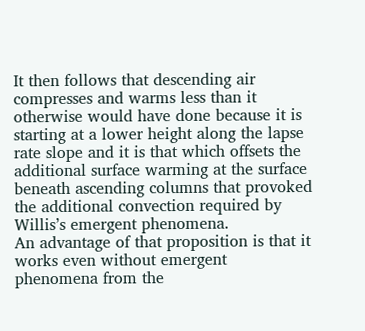It then follows that descending air compresses and warms less than it otherwise would have done because it is starting at a lower height along the lapse rate slope and it is that which offsets the additional surface warming at the surface beneath ascending columns that provoked the additional convection required by Willis’s emergent phenomena.
An advantage of that proposition is that it works even without emergent phenomena from the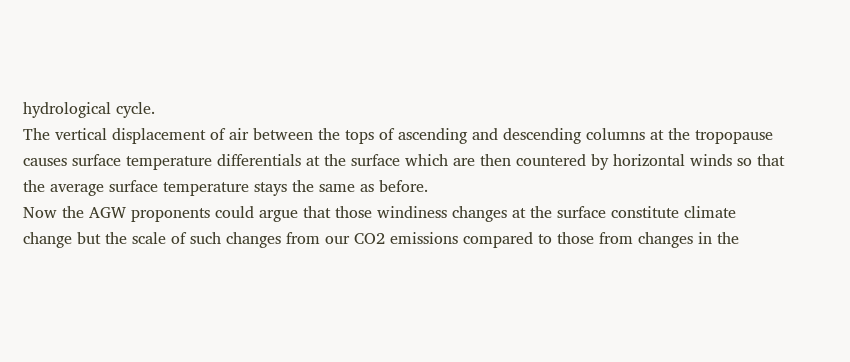hydrological cycle.
The vertical displacement of air between the tops of ascending and descending columns at the tropopause causes surface temperature differentials at the surface which are then countered by horizontal winds so that the average surface temperature stays the same as before.
Now the AGW proponents could argue that those windiness changes at the surface constitute climate change but the scale of such changes from our CO2 emissions compared to those from changes in the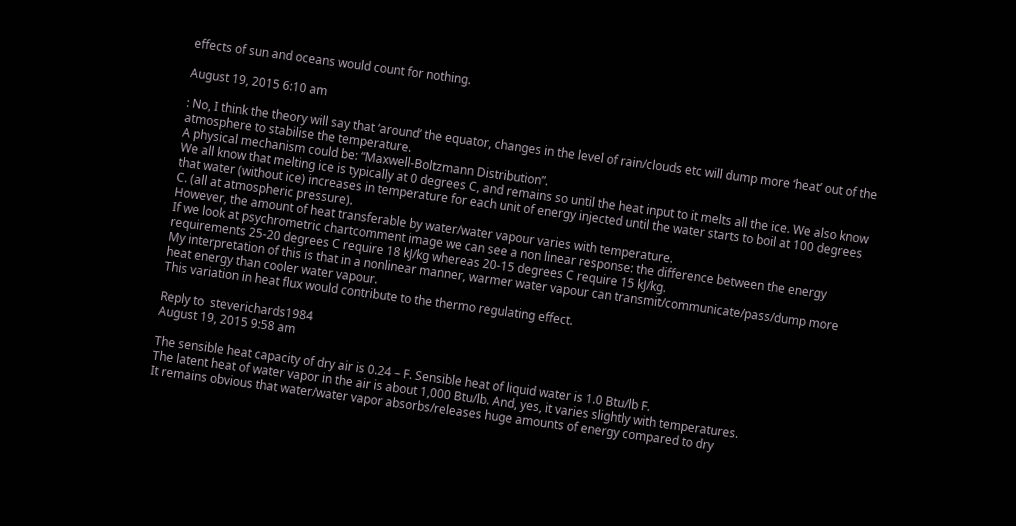effects of sun and oceans would count for nothing.

August 19, 2015 6:10 am

: No, I think the theory will say that ‘around’ the equator, changes in the level of rain/clouds etc will dump more ‘heat’ out of the atmosphere to stabilise the temperature.
A physical mechanism could be: “Maxwell-Boltzmann Distribution”.
We all know that melting ice is typically at 0 degrees C, and remains so until the heat input to it melts all the ice. We also know that water (without ice) increases in temperature for each unit of energy injected until the water starts to boil at 100 degrees C. (all at atmospheric pressure).
However, the amount of heat transferable by water/water vapour varies with temperature.
If we look at psychrometric chartcomment image we can see a non linear response: the difference between the energy requirements 25-20 degrees C require 18 kJ/kg whereas 20-15 degrees C require 15 kJ/kg.
My interpretation of this is that in a nonlinear manner, warmer water vapour can transmit/communicate/pass/dump more heat energy than cooler water vapour.
This variation in heat flux would contribute to the thermo regulating effect.

Reply to  steverichards1984
August 19, 2015 9:58 am

The sensible heat capacity of dry air is 0.24 – F. Sensible heat of liquid water is 1.0 Btu/lb F.
The latent heat of water vapor in the air is about 1,000 Btu/lb. And, yes, it varies slightly with temperatures.
It remains obvious that water/water vapor absorbs/releases huge amounts of energy compared to dry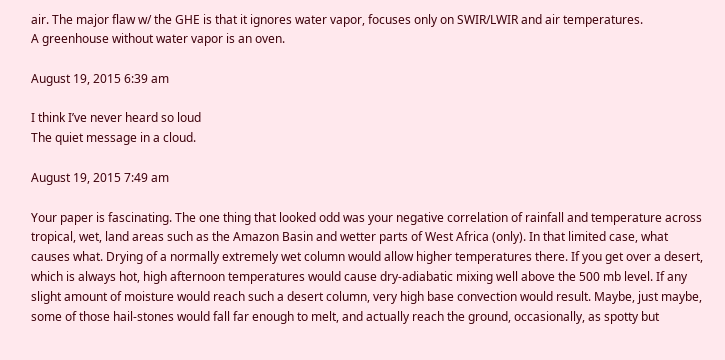air. The major flaw w/ the GHE is that it ignores water vapor, focuses only on SWIR/LWIR and air temperatures.
A greenhouse without water vapor is an oven.

August 19, 2015 6:39 am

I think I’ve never heard so loud
The quiet message in a cloud.

August 19, 2015 7:49 am

Your paper is fascinating. The one thing that looked odd was your negative correlation of rainfall and temperature across tropical, wet, land areas such as the Amazon Basin and wetter parts of West Africa (only). In that limited case, what causes what. Drying of a normally extremely wet column would allow higher temperatures there. If you get over a desert, which is always hot, high afternoon temperatures would cause dry-adiabatic mixing well above the 500 mb level. If any slight amount of moisture would reach such a desert column, very high base convection would result. Maybe, just maybe, some of those hail-stones would fall far enough to melt, and actually reach the ground, occasionally, as spotty but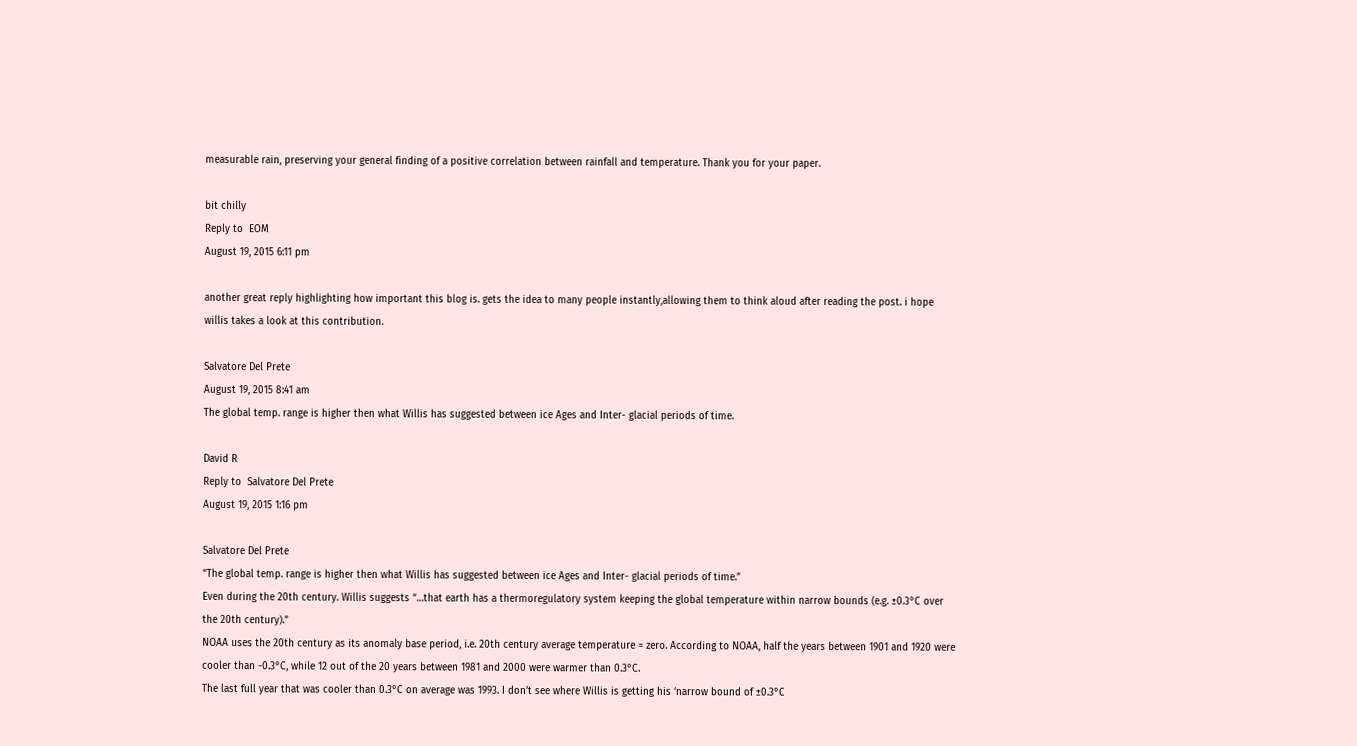measurable rain, preserving your general finding of a positive correlation between rainfall and temperature. Thank you for your paper.

bit chilly
Reply to  EOM
August 19, 2015 6:11 pm

another great reply highlighting how important this blog is. gets the idea to many people instantly,allowing them to think aloud after reading the post. i hope willis takes a look at this contribution.

Salvatore Del Prete
August 19, 2015 8:41 am
The global temp. range is higher then what Willis has suggested between ice Ages and Inter- glacial periods of time.

David R
Reply to  Salvatore Del Prete
August 19, 2015 1:16 pm

Salvatore Del Prete
“The global temp. range is higher then what Willis has suggested between ice Ages and Inter- glacial periods of time.”
Even during the 20th century. Willis suggests “…that earth has a thermoregulatory system keeping the global temperature within narrow bounds (e.g. ±0.3°C over the 20th century).”
NOAA uses the 20th century as its anomaly base period, i.e. 20th century average temperature = zero. According to NOAA, half the years between 1901 and 1920 were cooler than -0.3°C, while 12 out of the 20 years between 1981 and 2000 were warmer than 0.3°C.
The last full year that was cooler than 0.3°C on average was 1993. I don’t see where Willis is getting his ‘narrow bound of ±0.3°C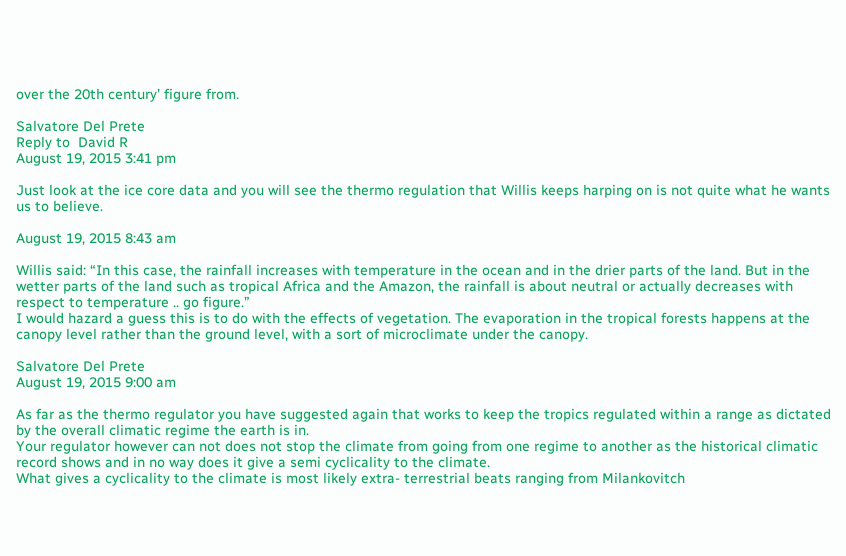over the 20th century’ figure from.

Salvatore Del Prete
Reply to  David R
August 19, 2015 3:41 pm

Just look at the ice core data and you will see the thermo regulation that Willis keeps harping on is not quite what he wants us to believe.

August 19, 2015 8:43 am

Willis said: “In this case, the rainfall increases with temperature in the ocean and in the drier parts of the land. But in the wetter parts of the land such as tropical Africa and the Amazon, the rainfall is about neutral or actually decreases with respect to temperature .. go figure.”
I would hazard a guess this is to do with the effects of vegetation. The evaporation in the tropical forests happens at the canopy level rather than the ground level, with a sort of microclimate under the canopy.

Salvatore Del Prete
August 19, 2015 9:00 am

As far as the thermo regulator you have suggested again that works to keep the tropics regulated within a range as dictated by the overall climatic regime the earth is in.
Your regulator however can not does not stop the climate from going from one regime to another as the historical climatic record shows and in no way does it give a semi cyclicality to the climate.
What gives a cyclicality to the climate is most likely extra- terrestrial beats ranging from Milankovitch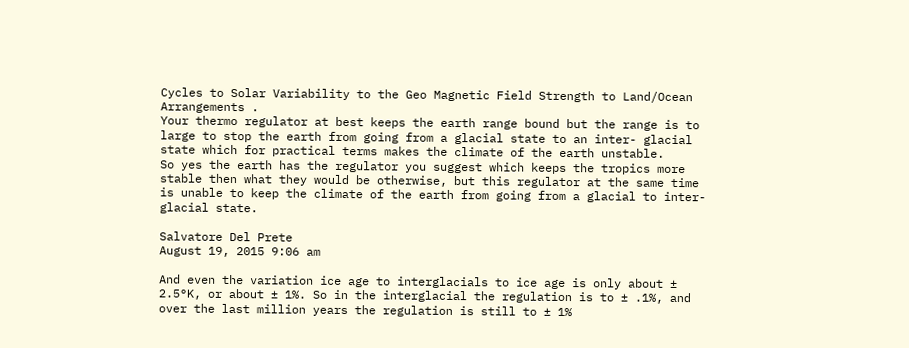Cycles to Solar Variability to the Geo Magnetic Field Strength to Land/Ocean Arrangements .
Your thermo regulator at best keeps the earth range bound but the range is to large to stop the earth from going from a glacial state to an inter- glacial state which for practical terms makes the climate of the earth unstable.
So yes the earth has the regulator you suggest which keeps the tropics more stable then what they would be otherwise, but this regulator at the same time is unable to keep the climate of the earth from going from a glacial to inter- glacial state.

Salvatore Del Prete
August 19, 2015 9:06 am

And even the variation ice age to interglacials to ice age is only about ± 2.5°K, or about ± 1%. So in the interglacial the regulation is to ± .1%, and over the last million years the regulation is still to ± 1%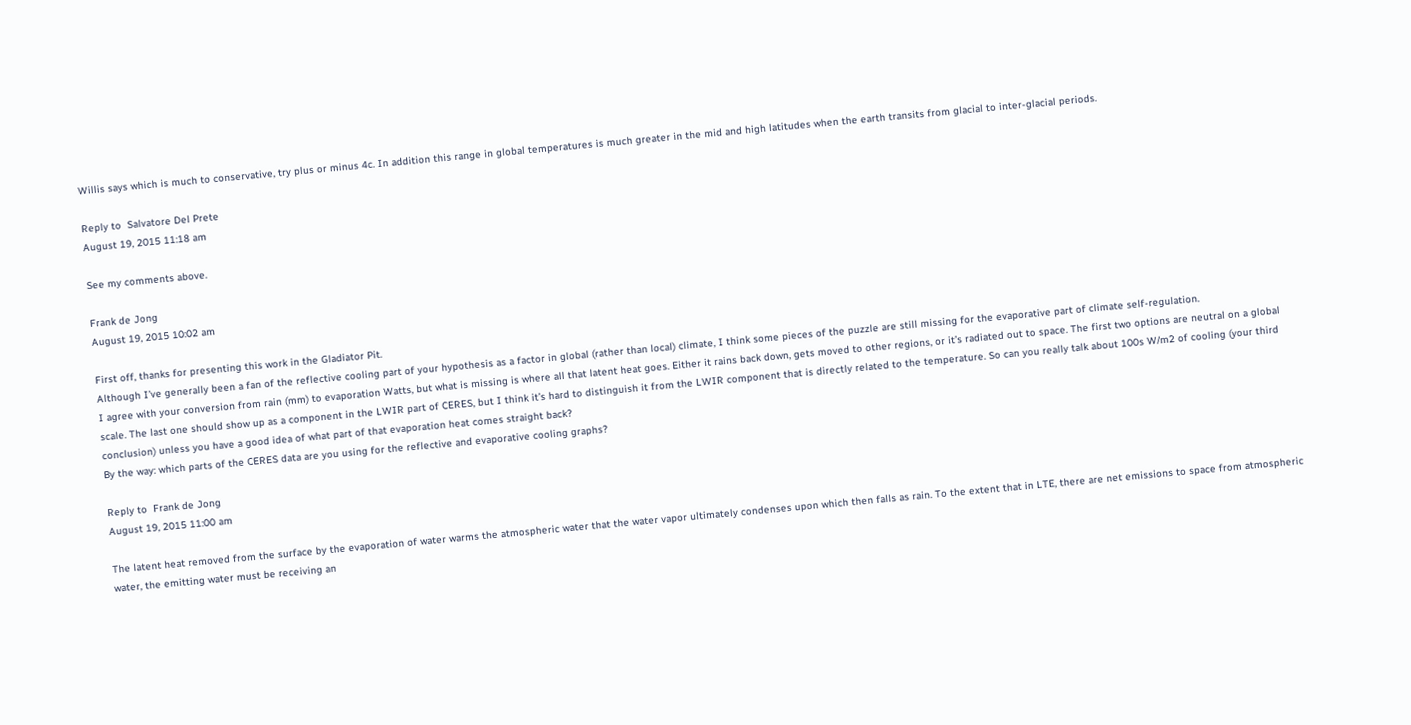Willis says which is much to conservative, try plus or minus 4c. In addition this range in global temperatures is much greater in the mid and high latitudes when the earth transits from glacial to inter-glacial periods.

Reply to  Salvatore Del Prete
August 19, 2015 11:18 am

See my comments above.

Frank de Jong
August 19, 2015 10:02 am

First off, thanks for presenting this work in the Gladiator Pit.
Although I’ve generally been a fan of the reflective cooling part of your hypothesis as a factor in global (rather than local) climate, I think some pieces of the puzzle are still missing for the evaporative part of climate self-regulation.
I agree with your conversion from rain (mm) to evaporation Watts, but what is missing is where all that latent heat goes. Either it rains back down, gets moved to other regions, or it’s radiated out to space. The first two options are neutral on a global scale. The last one should show up as a component in the LWIR part of CERES, but I think it’s hard to distinguish it from the LWIR component that is directly related to the temperature. So can you really talk about 100s W/m2 of cooling (your third conclusion) unless you have a good idea of what part of that evaporation heat comes straight back?
By the way: which parts of the CERES data are you using for the reflective and evaporative cooling graphs?

Reply to  Frank de Jong
August 19, 2015 11:00 am

The latent heat removed from the surface by the evaporation of water warms the atmospheric water that the water vapor ultimately condenses upon which then falls as rain. To the extent that in LTE, there are net emissions to space from atmospheric water, the emitting water must be receiving an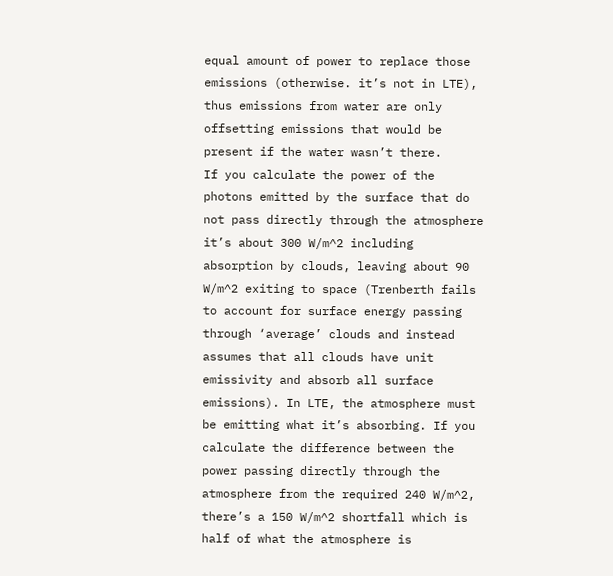equal amount of power to replace those emissions (otherwise. it’s not in LTE), thus emissions from water are only offsetting emissions that would be present if the water wasn’t there.
If you calculate the power of the photons emitted by the surface that do not pass directly through the atmosphere it’s about 300 W/m^2 including absorption by clouds, leaving about 90 W/m^2 exiting to space (Trenberth fails to account for surface energy passing through ‘average’ clouds and instead assumes that all clouds have unit emissivity and absorb all surface emissions). In LTE, the atmosphere must be emitting what it’s absorbing. If you calculate the difference between the power passing directly through the atmosphere from the required 240 W/m^2, there’s a 150 W/m^2 shortfall which is half of what the atmosphere is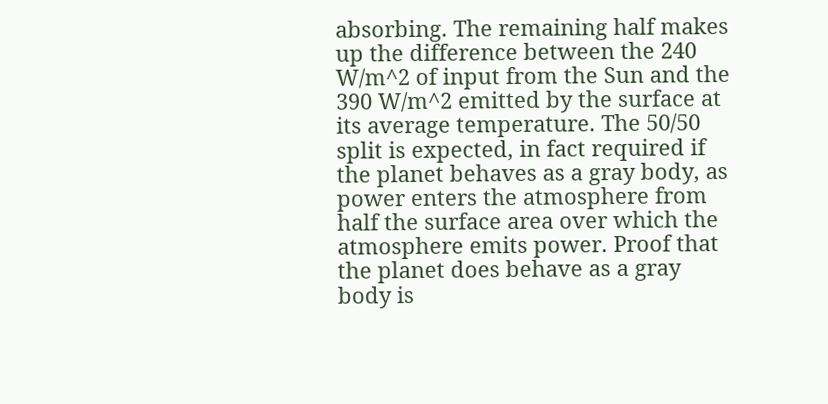absorbing. The remaining half makes up the difference between the 240 W/m^2 of input from the Sun and the 390 W/m^2 emitted by the surface at its average temperature. The 50/50 split is expected, in fact required if the planet behaves as a gray body, as power enters the atmosphere from half the surface area over which the atmosphere emits power. Proof that the planet does behave as a gray body is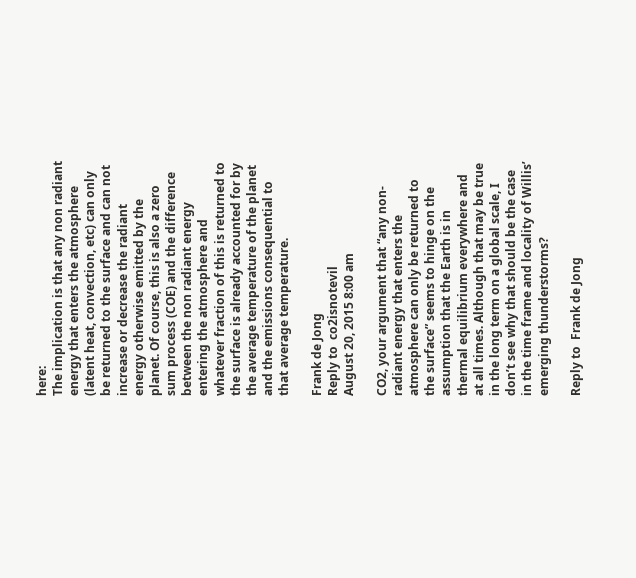here:
The implication is that any non radiant energy that enters the atmosphere (latent heat, convection, etc) can only be returned to the surface and can not increase or decrease the radiant energy otherwise emitted by the planet. Of course, this is also a zero sum process (COE) and the difference between the non radiant energy entering the atmosphere and whatever fraction of this is returned to the surface is already accounted for by the average temperature of the planet and the emissions consequential to that average temperature.

Frank de Jong
Reply to  co2isnotevil
August 20, 2015 8:00 am

CO2, your argument that “any non-radiant energy that enters the atmosphere can only be returned to the surface” seems to hinge on the assumption that the Earth is in thermal equilibrium everywhere and at all times. Although that may be true in the long term on a global scale, I don’t see why that should be the case in the time frame and locality of Willis’ emerging thunderstorms?

Reply to  Frank de Jong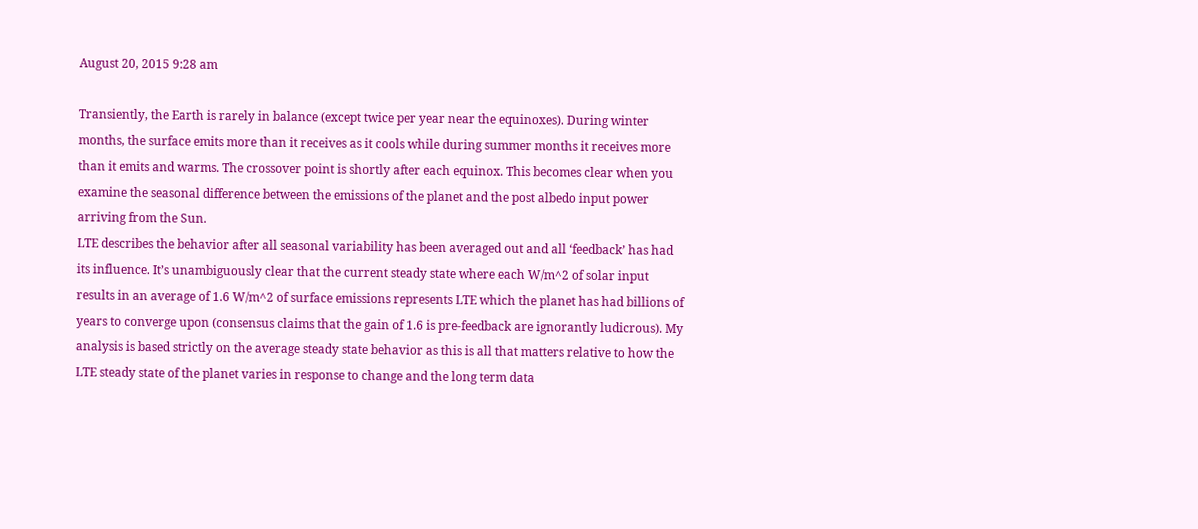August 20, 2015 9:28 am

Transiently, the Earth is rarely in balance (except twice per year near the equinoxes). During winter months, the surface emits more than it receives as it cools while during summer months it receives more than it emits and warms. The crossover point is shortly after each equinox. This becomes clear when you examine the seasonal difference between the emissions of the planet and the post albedo input power arriving from the Sun.
LTE describes the behavior after all seasonal variability has been averaged out and all ‘feedback’ has had its influence. It’s unambiguously clear that the current steady state where each W/m^2 of solar input results in an average of 1.6 W/m^2 of surface emissions represents LTE which the planet has had billions of years to converge upon (consensus claims that the gain of 1.6 is pre-feedback are ignorantly ludicrous). My analysis is based strictly on the average steady state behavior as this is all that matters relative to how the LTE steady state of the planet varies in response to change and the long term data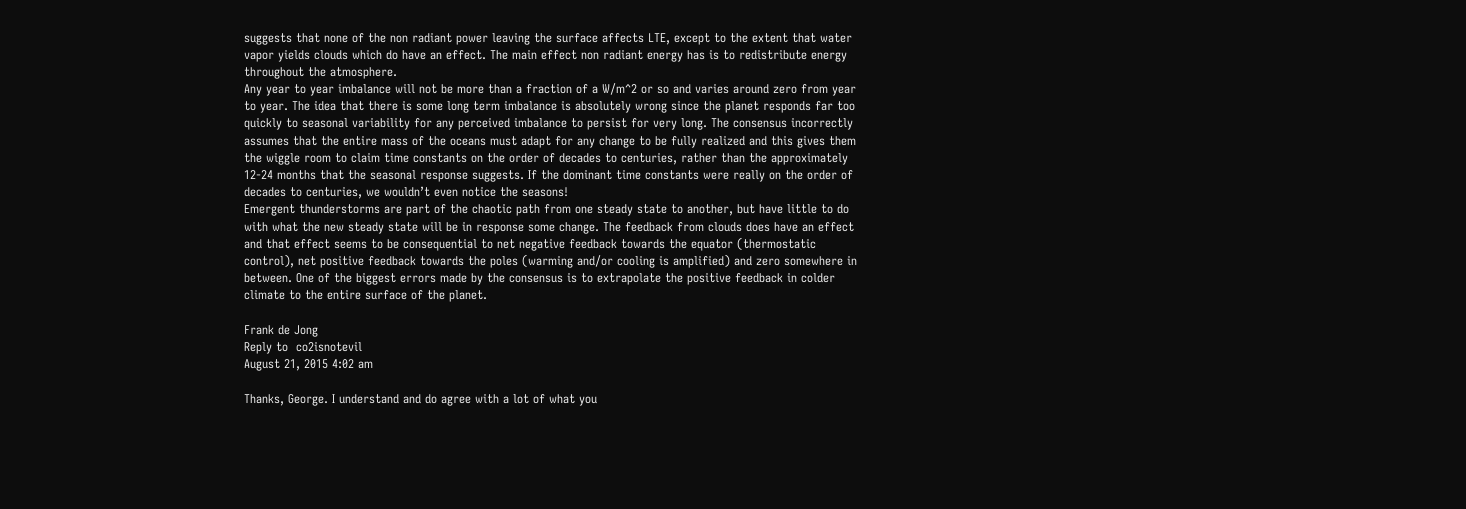suggests that none of the non radiant power leaving the surface affects LTE, except to the extent that water vapor yields clouds which do have an effect. The main effect non radiant energy has is to redistribute energy throughout the atmosphere.
Any year to year imbalance will not be more than a fraction of a W/m^2 or so and varies around zero from year to year. The idea that there is some long term imbalance is absolutely wrong since the planet responds far too quickly to seasonal variability for any perceived imbalance to persist for very long. The consensus incorrectly assumes that the entire mass of the oceans must adapt for any change to be fully realized and this gives them the wiggle room to claim time constants on the order of decades to centuries, rather than the approximately 12-24 months that the seasonal response suggests. If the dominant time constants were really on the order of decades to centuries, we wouldn’t even notice the seasons!
Emergent thunderstorms are part of the chaotic path from one steady state to another, but have little to do with what the new steady state will be in response some change. The feedback from clouds does have an effect and that effect seems to be consequential to net negative feedback towards the equator (thermostatic control), net positive feedback towards the poles (warming and/or cooling is amplified) and zero somewhere in between. One of the biggest errors made by the consensus is to extrapolate the positive feedback in colder climate to the entire surface of the planet.

Frank de Jong
Reply to  co2isnotevil
August 21, 2015 4:02 am

Thanks, George. I understand and do agree with a lot of what you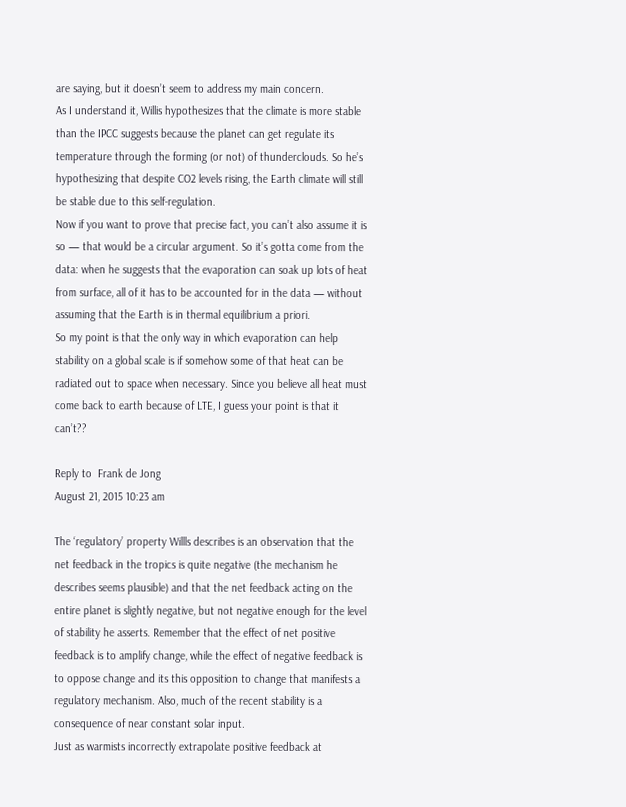are saying, but it doesn’t seem to address my main concern.
As I understand it, Willis hypothesizes that the climate is more stable than the IPCC suggests because the planet can get regulate its temperature through the forming (or not) of thunderclouds. So he’s hypothesizing that despite CO2 levels rising, the Earth climate will still be stable due to this self-regulation.
Now if you want to prove that precise fact, you can’t also assume it is so — that would be a circular argument. So it’s gotta come from the data: when he suggests that the evaporation can soak up lots of heat from surface, all of it has to be accounted for in the data — without assuming that the Earth is in thermal equilibrium a priori.
So my point is that the only way in which evaporation can help stability on a global scale is if somehow some of that heat can be radiated out to space when necessary. Since you believe all heat must come back to earth because of LTE, I guess your point is that it can’t??

Reply to  Frank de Jong
August 21, 2015 10:23 am

The ‘regulatory’ property Willls describes is an observation that the net feedback in the tropics is quite negative (the mechanism he describes seems plausible) and that the net feedback acting on the entire planet is slightly negative, but not negative enough for the level of stability he asserts. Remember that the effect of net positive feedback is to amplify change, while the effect of negative feedback is to oppose change and its this opposition to change that manifests a regulatory mechanism. Also, much of the recent stability is a consequence of near constant solar input.
Just as warmists incorrectly extrapolate positive feedback at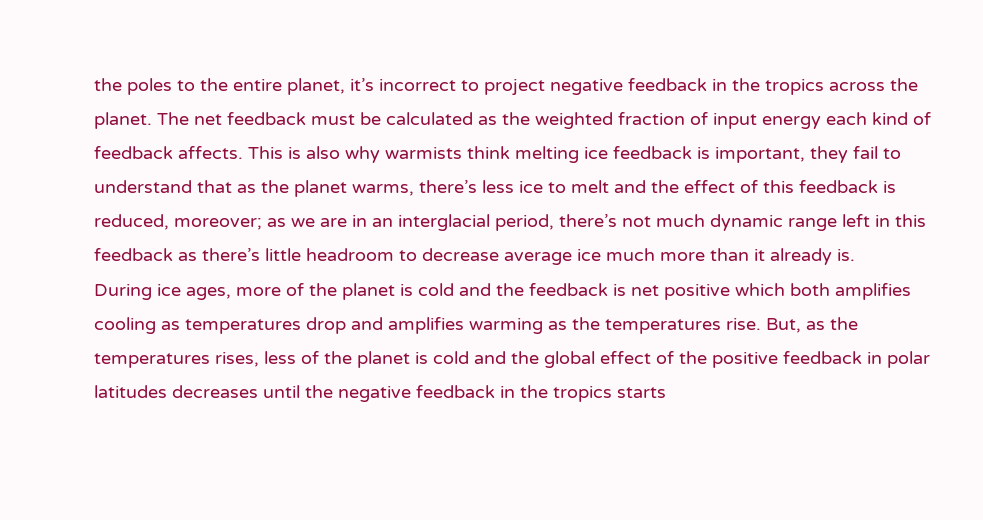the poles to the entire planet, it’s incorrect to project negative feedback in the tropics across the planet. The net feedback must be calculated as the weighted fraction of input energy each kind of feedback affects. This is also why warmists think melting ice feedback is important, they fail to understand that as the planet warms, there’s less ice to melt and the effect of this feedback is reduced, moreover; as we are in an interglacial period, there’s not much dynamic range left in this feedback as there’s little headroom to decrease average ice much more than it already is.
During ice ages, more of the planet is cold and the feedback is net positive which both amplifies cooling as temperatures drop and amplifies warming as the temperatures rise. But, as the temperatures rises, less of the planet is cold and the global effect of the positive feedback in polar latitudes decreases until the negative feedback in the tropics starts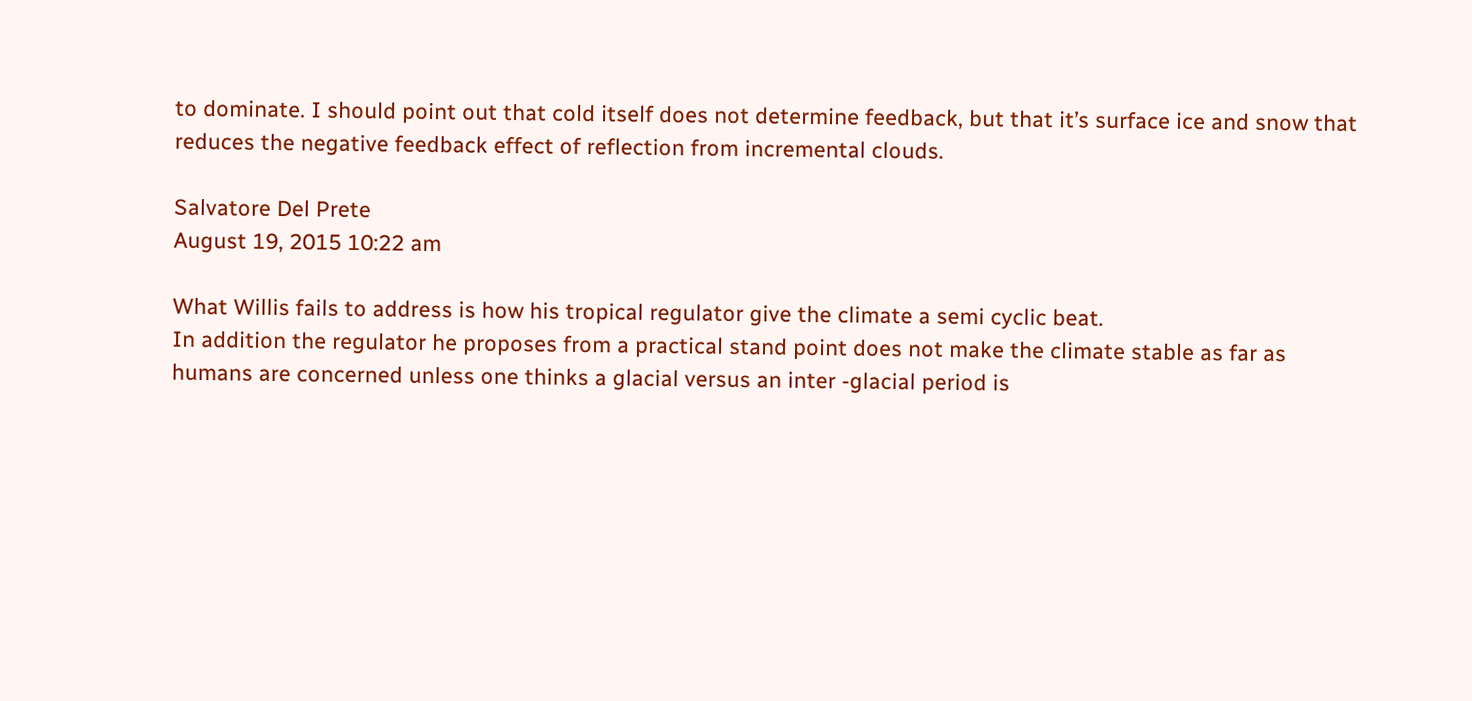to dominate. I should point out that cold itself does not determine feedback, but that it’s surface ice and snow that reduces the negative feedback effect of reflection from incremental clouds.

Salvatore Del Prete
August 19, 2015 10:22 am

What Willis fails to address is how his tropical regulator give the climate a semi cyclic beat.
In addition the regulator he proposes from a practical stand point does not make the climate stable as far as humans are concerned unless one thinks a glacial versus an inter -glacial period is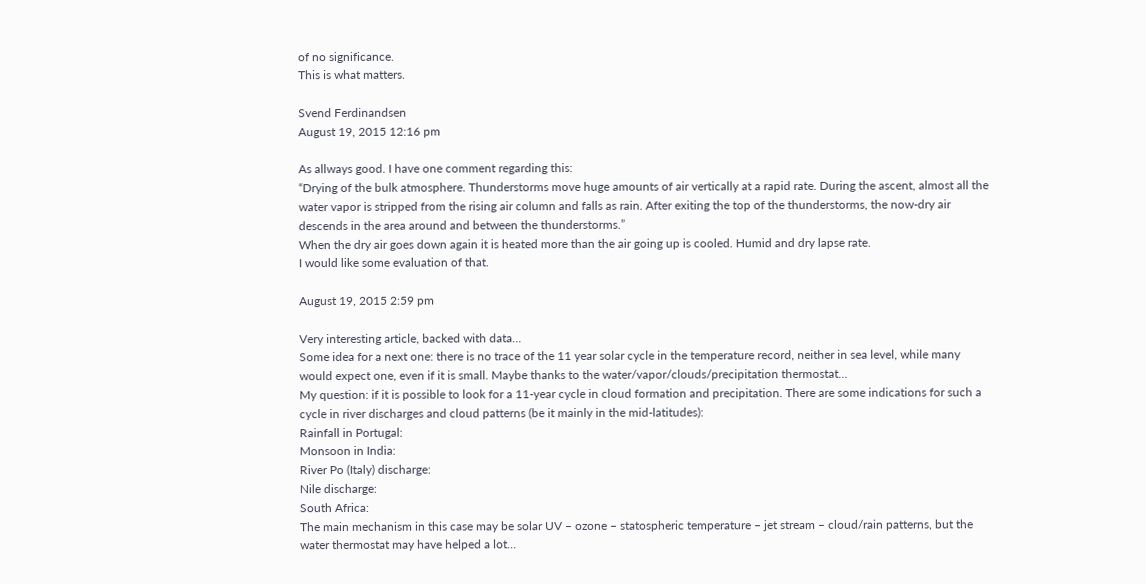of no significance.
This is what matters.

Svend Ferdinandsen
August 19, 2015 12:16 pm

As allways good. I have one comment regarding this:
“Drying of the bulk atmosphere. Thunderstorms move huge amounts of air vertically at a rapid rate. During the ascent, almost all the water vapor is stripped from the rising air column and falls as rain. After exiting the top of the thunderstorms, the now-dry air descends in the area around and between the thunderstorms.”
When the dry air goes down again it is heated more than the air going up is cooled. Humid and dry lapse rate.
I would like some evaluation of that.

August 19, 2015 2:59 pm

Very interesting article, backed with data…
Some idea for a next one: there is no trace of the 11 year solar cycle in the temperature record, neither in sea level, while many would expect one, even if it is small. Maybe thanks to the water/vapor/clouds/precipitation thermostat…
My question: if it is possible to look for a 11-year cycle in cloud formation and precipitation. There are some indications for such a cycle in river discharges and cloud patterns (be it mainly in the mid-latitudes):
Rainfall in Portugal:
Monsoon in India:
River Po (Italy) discharge:
Nile discharge:
South Africa:
The main mechanism in this case may be solar UV – ozone – statospheric temperature – jet stream – cloud/rain patterns, but the water thermostat may have helped a lot…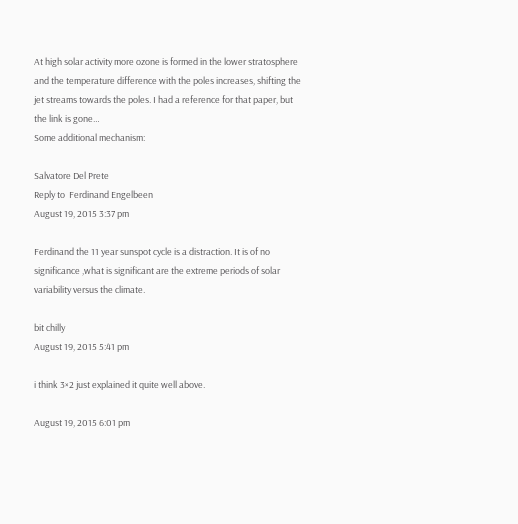At high solar activity more ozone is formed in the lower stratosphere and the temperature difference with the poles increases, shifting the jet streams towards the poles. I had a reference for that paper, but the link is gone…
Some additional mechanism:

Salvatore Del Prete
Reply to  Ferdinand Engelbeen
August 19, 2015 3:37 pm

Ferdinand the 11 year sunspot cycle is a distraction. It is of no significance ,what is significant are the extreme periods of solar variability versus the climate.

bit chilly
August 19, 2015 5:41 pm

i think 3×2 just explained it quite well above.

August 19, 2015 6:01 pm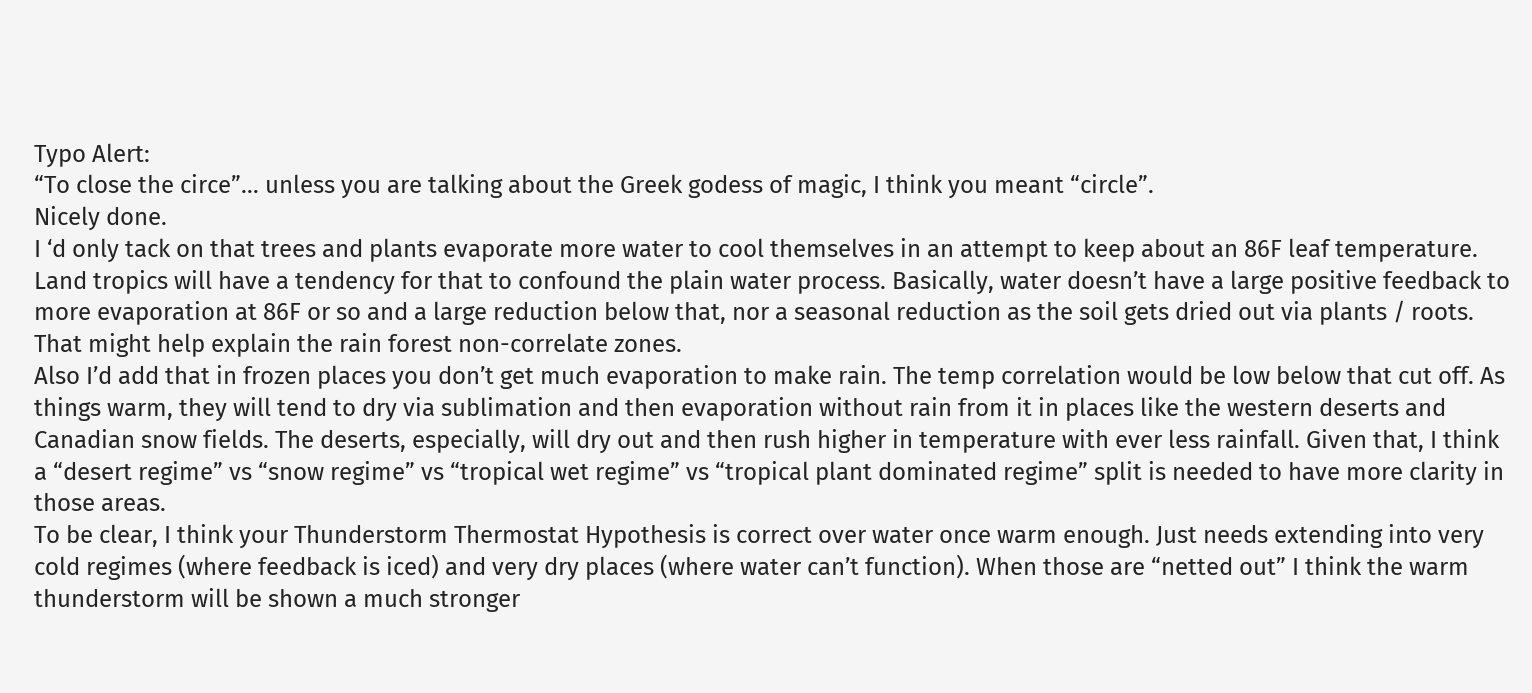Typo Alert:
“To close the circe”… unless you are talking about the Greek godess of magic, I think you meant “circle”.
Nicely done.
I ‘d only tack on that trees and plants evaporate more water to cool themselves in an attempt to keep about an 86F leaf temperature. Land tropics will have a tendency for that to confound the plain water process. Basically, water doesn’t have a large positive feedback to more evaporation at 86F or so and a large reduction below that, nor a seasonal reduction as the soil gets dried out via plants / roots. That might help explain the rain forest non-correlate zones.
Also I’d add that in frozen places you don’t get much evaporation to make rain. The temp correlation would be low below that cut off. As things warm, they will tend to dry via sublimation and then evaporation without rain from it in places like the western deserts and Canadian snow fields. The deserts, especially, will dry out and then rush higher in temperature with ever less rainfall. Given that, I think a “desert regime” vs “snow regime” vs “tropical wet regime” vs “tropical plant dominated regime” split is needed to have more clarity in those areas.
To be clear, I think your Thunderstorm Thermostat Hypothesis is correct over water once warm enough. Just needs extending into very cold regimes (where feedback is iced) and very dry places (where water can’t function). When those are “netted out” I think the warm thunderstorm will be shown a much stronger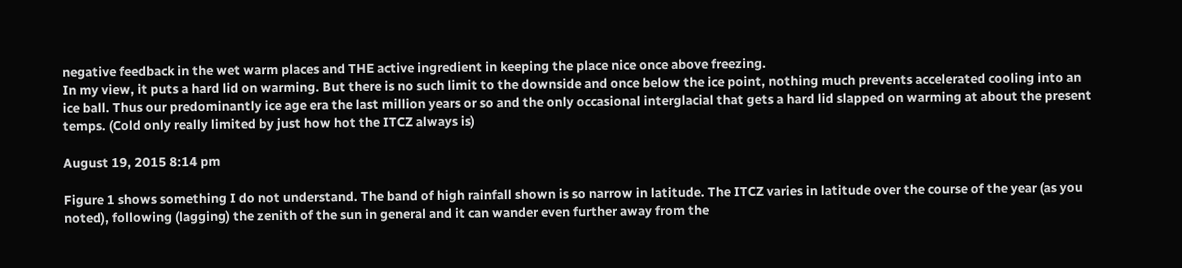negative feedback in the wet warm places and THE active ingredient in keeping the place nice once above freezing.
In my view, it puts a hard lid on warming. But there is no such limit to the downside and once below the ice point, nothing much prevents accelerated cooling into an ice ball. Thus our predominantly ice age era the last million years or so and the only occasional interglacial that gets a hard lid slapped on warming at about the present temps. (Cold only really limited by just how hot the ITCZ always is)

August 19, 2015 8:14 pm

Figure 1 shows something I do not understand. The band of high rainfall shown is so narrow in latitude. The ITCZ varies in latitude over the course of the year (as you noted), following (lagging) the zenith of the sun in general and it can wander even further away from the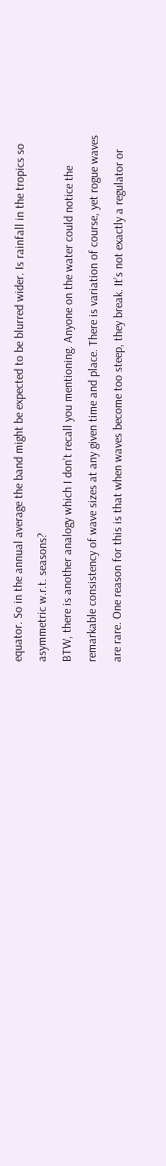equator. So in the annual average the band might be expected to be blurred wider. Is rainfall in the tropics so asymmetric w.r.t. seasons?
BTW, there is another analogy which I don’t recall you mentioning. Anyone on the water could notice the remarkable consistency of wave sizes at any given time and place. There is variation of course, yet rogue waves are rare. One reason for this is that when waves become too steep, they break. It’s not exactly a regulator or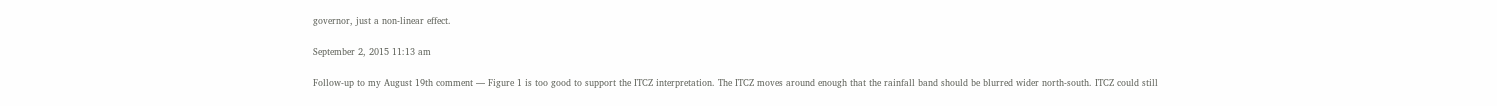governor, just a non-linear effect.

September 2, 2015 11:13 am

Follow-up to my August 19th comment — Figure 1 is too good to support the ITCZ interpretation. The ITCZ moves around enough that the rainfall band should be blurred wider north-south. ITCZ could still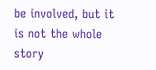be involved, but it is not the whole story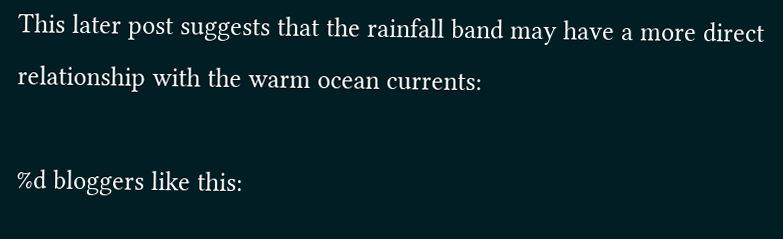This later post suggests that the rainfall band may have a more direct relationship with the warm ocean currents:

%d bloggers like this: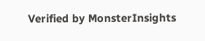Verified by MonsterInsights